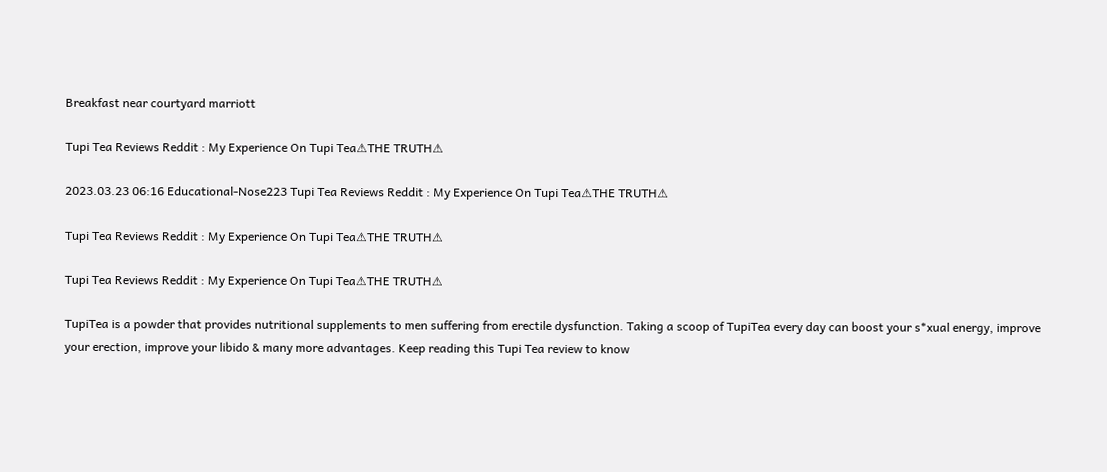Breakfast near courtyard marriott

Tupi Tea Reviews Reddit : My Experience On Tupi Tea⚠THE TRUTH⚠

2023.03.23 06:16 Educational-Nose223 Tupi Tea Reviews Reddit : My Experience On Tupi Tea⚠THE TRUTH⚠

Tupi Tea Reviews Reddit : My Experience On Tupi Tea⚠THE TRUTH⚠

Tupi Tea Reviews Reddit : My Experience On Tupi Tea⚠THE TRUTH⚠

TupiTea is a powder that provides nutritional supplements to men suffering from erectile dysfunction. Taking a scoop of TupiTea every day can boost your s*xual energy, improve your erection, improve your libido & many more advantages. Keep reading this Tupi Tea review to know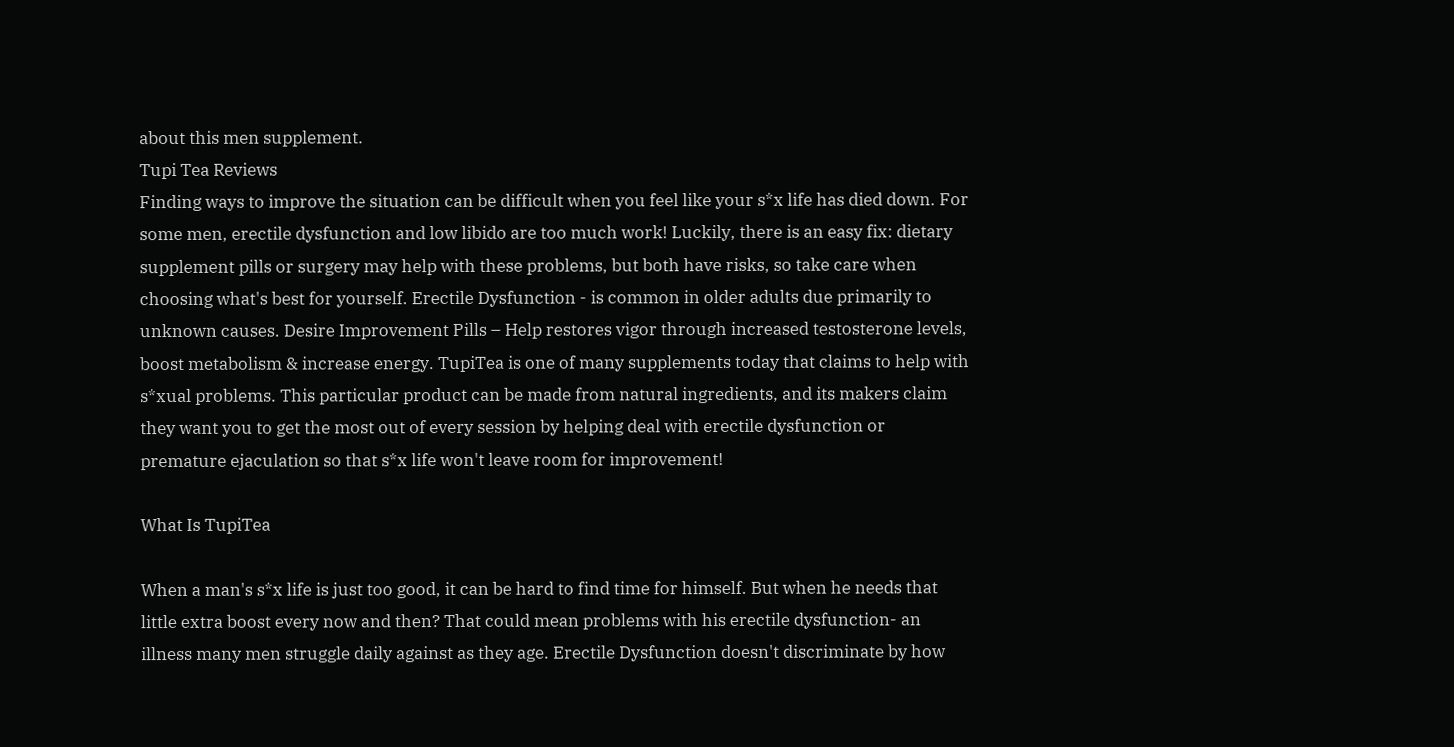about this men supplement.
Tupi Tea Reviews
Finding ways to improve the situation can be difficult when you feel like your s*x life has died down. For some men, erectile dysfunction and low libido are too much work! Luckily, there is an easy fix: dietary supplement pills or surgery may help with these problems, but both have risks, so take care when choosing what's best for yourself. Erectile Dysfunction - is common in older adults due primarily to unknown causes. Desire Improvement Pills – Help restores vigor through increased testosterone levels, boost metabolism & increase energy. TupiTea is one of many supplements today that claims to help with s*xual problems. This particular product can be made from natural ingredients, and its makers claim they want you to get the most out of every session by helping deal with erectile dysfunction or premature ejaculation so that s*x life won't leave room for improvement!

What Is TupiTea

When a man's s*x life is just too good, it can be hard to find time for himself. But when he needs that little extra boost every now and then? That could mean problems with his erectile dysfunction- an illness many men struggle daily against as they age. Erectile Dysfunction doesn't discriminate by how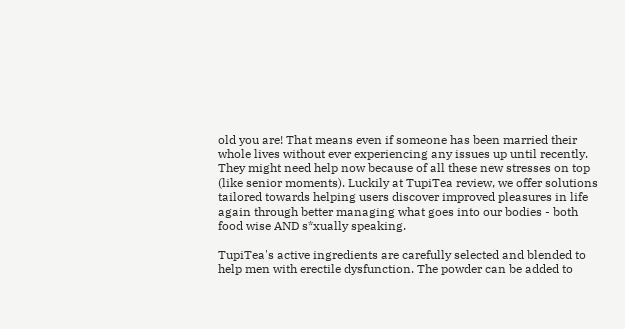old you are! That means even if someone has been married their whole lives without ever experiencing any issues up until recently. They might need help now because of all these new stresses on top (like senior moments). Luckily at TupiTea review, we offer solutions tailored towards helping users discover improved pleasures in life again through better managing what goes into our bodies - both food wise AND s*xually speaking.

TupiTea's active ingredients are carefully selected and blended to help men with erectile dysfunction. The powder can be added to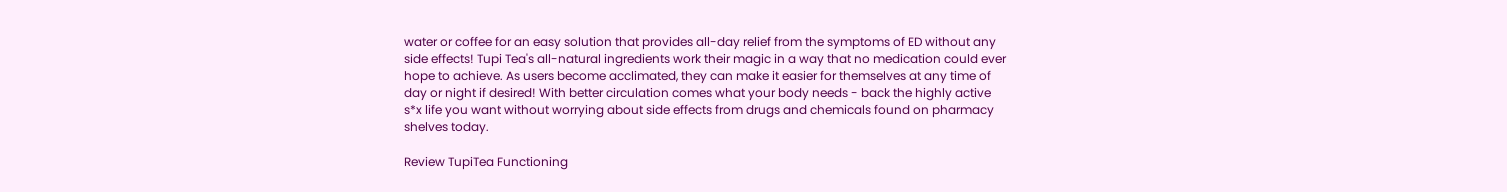water or coffee for an easy solution that provides all-day relief from the symptoms of ED without any side effects! Tupi Tea's all-natural ingredients work their magic in a way that no medication could ever hope to achieve. As users become acclimated, they can make it easier for themselves at any time of day or night if desired! With better circulation comes what your body needs - back the highly active s*x life you want without worrying about side effects from drugs and chemicals found on pharmacy shelves today.

Review TupiTea Functioning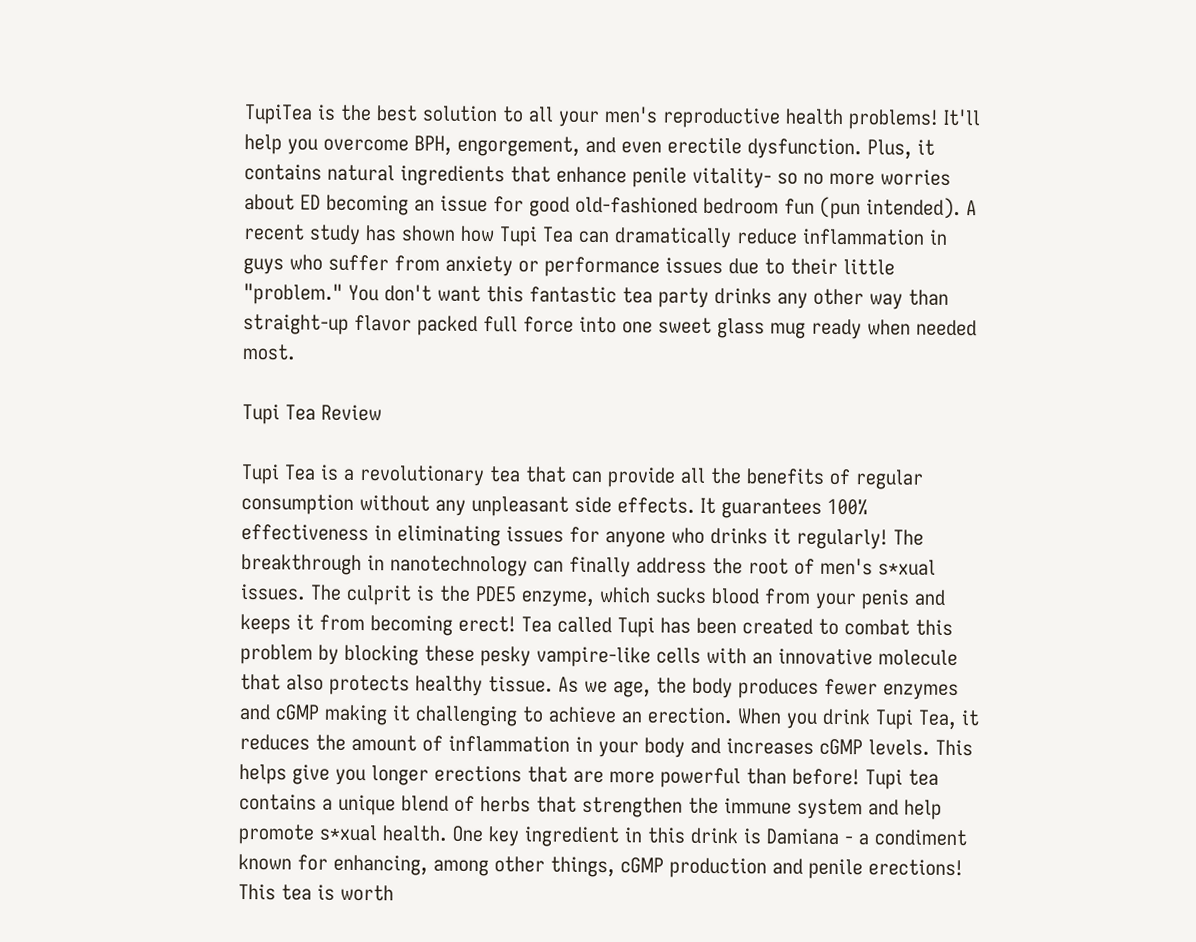TupiTea is the best solution to all your men's reproductive health problems! It'll help you overcome BPH, engorgement, and even erectile dysfunction. Plus, it contains natural ingredients that enhance penile vitality- so no more worries about ED becoming an issue for good old-fashioned bedroom fun (pun intended). A recent study has shown how Tupi Tea can dramatically reduce inflammation in guys who suffer from anxiety or performance issues due to their little "problem." You don't want this fantastic tea party drinks any other way than straight-up flavor packed full force into one sweet glass mug ready when needed most.

Tupi Tea Review

Tupi Tea is a revolutionary tea that can provide all the benefits of regular consumption without any unpleasant side effects. It guarantees 100% effectiveness in eliminating issues for anyone who drinks it regularly! The breakthrough in nanotechnology can finally address the root of men's s*xual issues. The culprit is the PDE5 enzyme, which sucks blood from your penis and keeps it from becoming erect! Tea called Tupi has been created to combat this problem by blocking these pesky vampire-like cells with an innovative molecule that also protects healthy tissue. As we age, the body produces fewer enzymes and cGMP making it challenging to achieve an erection. When you drink Tupi Tea, it reduces the amount of inflammation in your body and increases cGMP levels. This helps give you longer erections that are more powerful than before! Tupi tea contains a unique blend of herbs that strengthen the immune system and help promote s*xual health. One key ingredient in this drink is Damiana - a condiment known for enhancing, among other things, cGMP production and penile erections! This tea is worth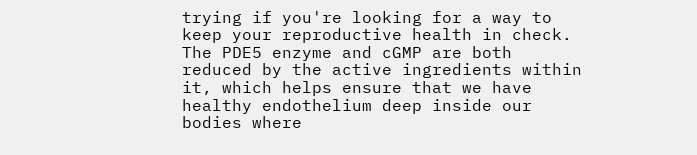trying if you're looking for a way to keep your reproductive health in check. The PDE5 enzyme and cGMP are both reduced by the active ingredients within it, which helps ensure that we have healthy endothelium deep inside our bodies where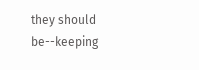they should be--keeping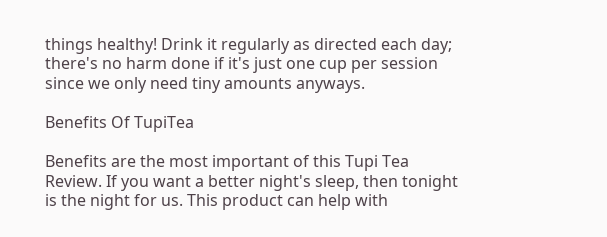things healthy! Drink it regularly as directed each day; there's no harm done if it's just one cup per session since we only need tiny amounts anyways.

Benefits Of TupiTea

Benefits are the most important of this Tupi Tea Review. If you want a better night's sleep, then tonight is the night for us. This product can help with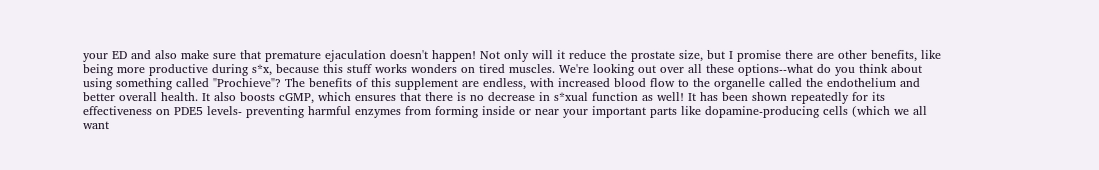your ED and also make sure that premature ejaculation doesn't happen! Not only will it reduce the prostate size, but I promise there are other benefits, like being more productive during s*x, because this stuff works wonders on tired muscles. We're looking out over all these options--what do you think about using something called "Prochieve"? The benefits of this supplement are endless, with increased blood flow to the organelle called the endothelium and better overall health. It also boosts cGMP, which ensures that there is no decrease in s*xual function as well! It has been shown repeatedly for its effectiveness on PDE5 levels- preventing harmful enzymes from forming inside or near your important parts like dopamine-producing cells (which we all want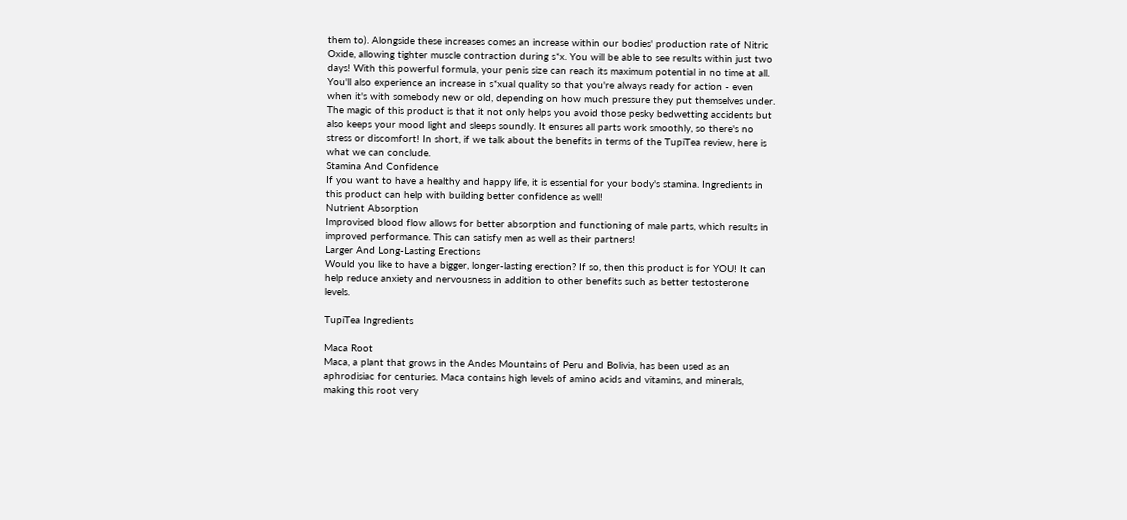them to). Alongside these increases comes an increase within our bodies' production rate of Nitric Oxide, allowing tighter muscle contraction during s*x. You will be able to see results within just two days! With this powerful formula, your penis size can reach its maximum potential in no time at all. You'll also experience an increase in s*xual quality so that you're always ready for action - even when it's with somebody new or old, depending on how much pressure they put themselves under. The magic of this product is that it not only helps you avoid those pesky bedwetting accidents but also keeps your mood light and sleeps soundly. It ensures all parts work smoothly, so there's no stress or discomfort! In short, if we talk about the benefits in terms of the TupiTea review, here is what we can conclude.
Stamina And Confidence
If you want to have a healthy and happy life, it is essential for your body's stamina. Ingredients in this product can help with building better confidence as well!
Nutrient Absorption
Improvised blood flow allows for better absorption and functioning of male parts, which results in improved performance. This can satisfy men as well as their partners!
Larger And Long-Lasting Erections
Would you like to have a bigger, longer-lasting erection? If so, then this product is for YOU! It can help reduce anxiety and nervousness in addition to other benefits such as better testosterone levels.

TupiTea Ingredients

Maca Root
Maca, a plant that grows in the Andes Mountains of Peru and Bolivia, has been used as an aphrodisiac for centuries. Maca contains high levels of amino acids and vitamins, and minerals, making this root very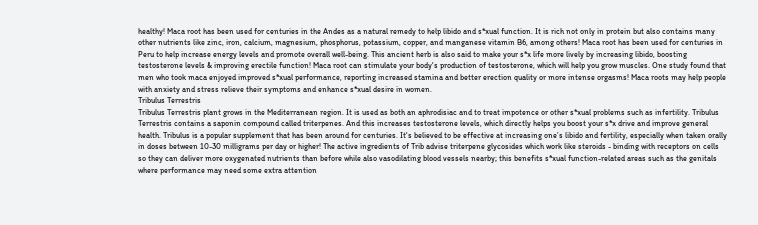healthy! Maca root has been used for centuries in the Andes as a natural remedy to help libido and s*xual function. It is rich not only in protein but also contains many other nutrients like zinc, iron, calcium, magnesium, phosphorus, potassium, copper, and manganese vitamin B6, among others! Maca root has been used for centuries in Peru to help increase energy levels and promote overall well-being. This ancient herb is also said to make your s*x life more lively by increasing libido, boosting testosterone levels & improving erectile function! Maca root can stimulate your body's production of testosterone, which will help you grow muscles. One study found that men who took maca enjoyed improved s*xual performance, reporting increased stamina and better erection quality or more intense orgasms! Maca roots may help people with anxiety and stress relieve their symptoms and enhance s*xual desire in women.
Tribulus Terrestris
Tribulus Terrestris plant grows in the Mediterranean region. It is used as both an aphrodisiac and to treat impotence or other s*xual problems such as infertility. Tribulus Terrestris contains a saponin compound called triterpenes. And this increases testosterone levels, which directly helps you boost your s*x drive and improve general health. Tribulus is a popular supplement that has been around for centuries. It's believed to be effective at increasing one’s libido and fertility, especially when taken orally in doses between 10-30 milligrams per day or higher! The active ingredients of Trib advise triterpene glycosides which work like steroids - binding with receptors on cells so they can deliver more oxygenated nutrients than before while also vasodilating blood vessels nearby; this benefits s*xual function-related areas such as the genitals where performance may need some extra attention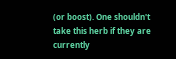(or boost). One shouldn't take this herb if they are currently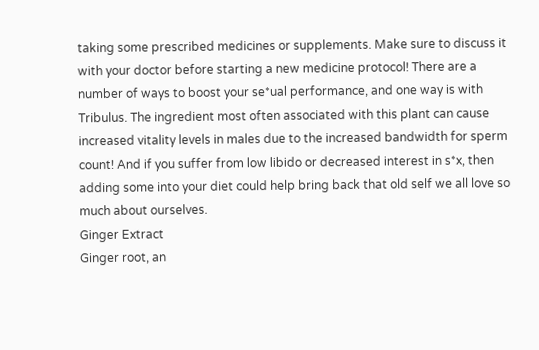taking some prescribed medicines or supplements. Make sure to discuss it with your doctor before starting a new medicine protocol! There are a number of ways to boost your se*ual performance, and one way is with Tribulus. The ingredient most often associated with this plant can cause increased vitality levels in males due to the increased bandwidth for sperm count! And if you suffer from low libido or decreased interest in s*x, then adding some into your diet could help bring back that old self we all love so much about ourselves.
Ginger Extract
Ginger root, an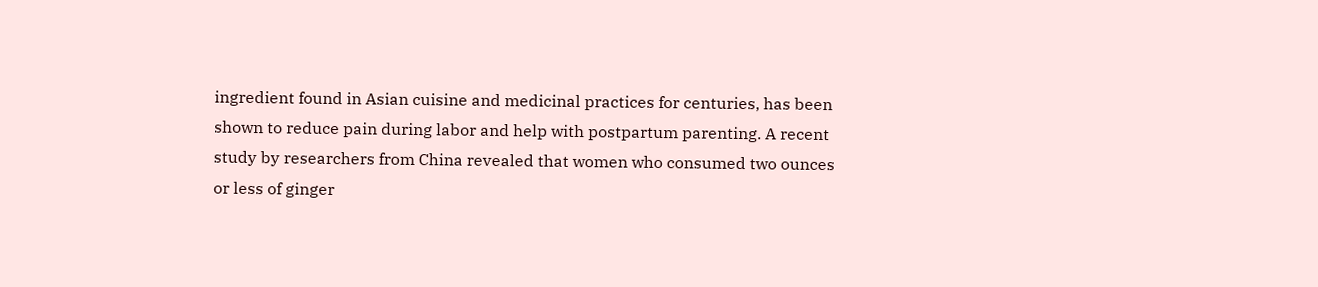ingredient found in Asian cuisine and medicinal practices for centuries, has been shown to reduce pain during labor and help with postpartum parenting. A recent study by researchers from China revealed that women who consumed two ounces or less of ginger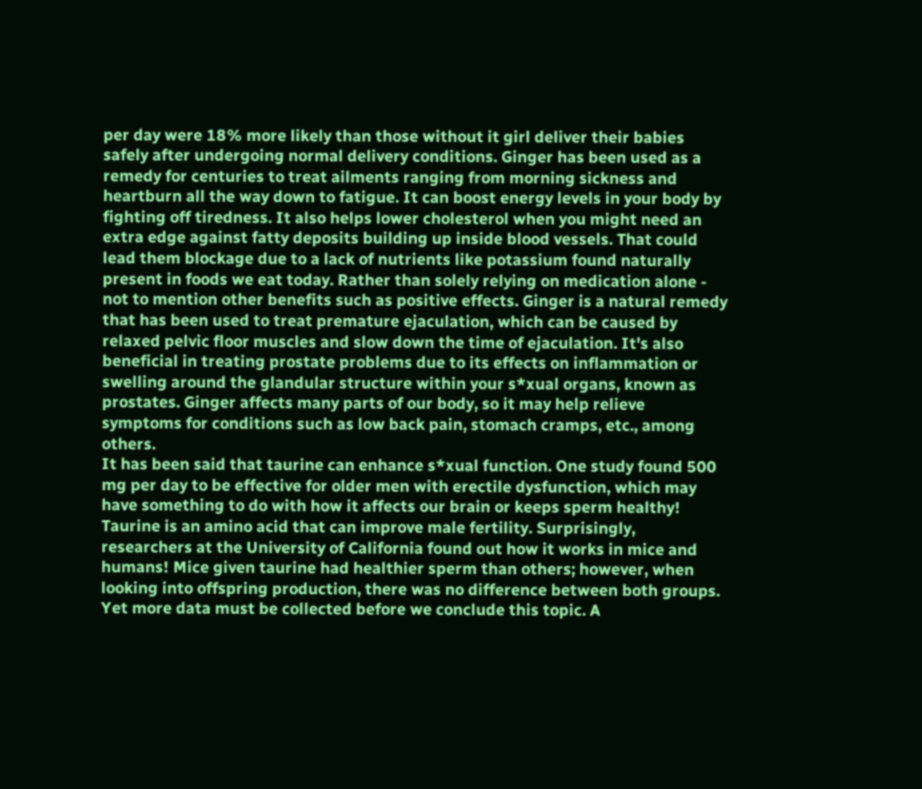per day were 18% more likely than those without it girl deliver their babies safely after undergoing normal delivery conditions. Ginger has been used as a remedy for centuries to treat ailments ranging from morning sickness and heartburn all the way down to fatigue. It can boost energy levels in your body by fighting off tiredness. It also helps lower cholesterol when you might need an extra edge against fatty deposits building up inside blood vessels. That could lead them blockage due to a lack of nutrients like potassium found naturally present in foods we eat today. Rather than solely relying on medication alone - not to mention other benefits such as positive effects. Ginger is a natural remedy that has been used to treat premature ejaculation, which can be caused by relaxed pelvic floor muscles and slow down the time of ejaculation. It's also beneficial in treating prostate problems due to its effects on inflammation or swelling around the glandular structure within your s*xual organs, known as prostates. Ginger affects many parts of our body, so it may help relieve symptoms for conditions such as low back pain, stomach cramps, etc., among others.
It has been said that taurine can enhance s*xual function. One study found 500 mg per day to be effective for older men with erectile dysfunction, which may have something to do with how it affects our brain or keeps sperm healthy! Taurine is an amino acid that can improve male fertility. Surprisingly, researchers at the University of California found out how it works in mice and humans! Mice given taurine had healthier sperm than others; however, when looking into offspring production, there was no difference between both groups. Yet more data must be collected before we conclude this topic. A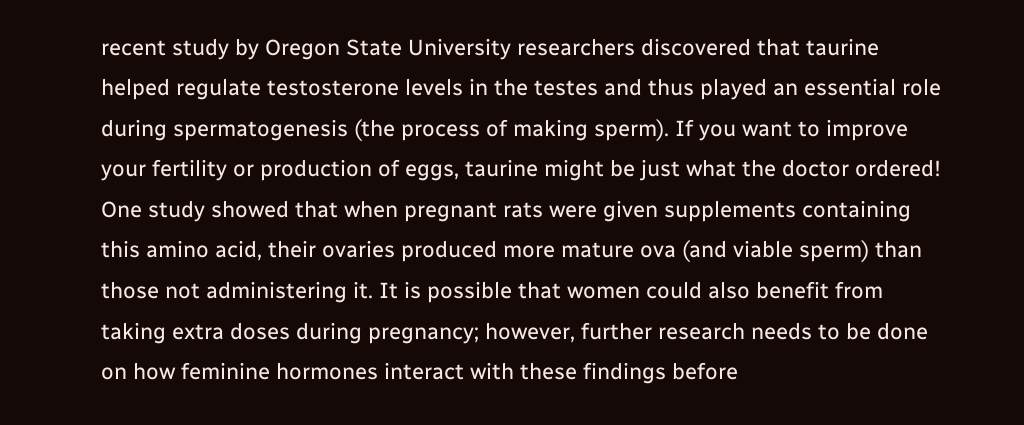recent study by Oregon State University researchers discovered that taurine helped regulate testosterone levels in the testes and thus played an essential role during spermatogenesis (the process of making sperm). If you want to improve your fertility or production of eggs, taurine might be just what the doctor ordered! One study showed that when pregnant rats were given supplements containing this amino acid, their ovaries produced more mature ova (and viable sperm) than those not administering it. It is possible that women could also benefit from taking extra doses during pregnancy; however, further research needs to be done on how feminine hormones interact with these findings before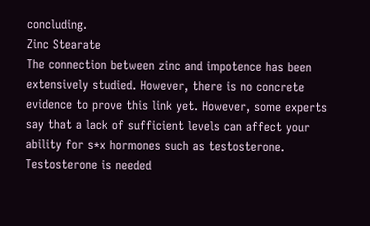concluding.
Zinc Stearate
The connection between zinc and impotence has been extensively studied. However, there is no concrete evidence to prove this link yet. However, some experts say that a lack of sufficient levels can affect your ability for s*x hormones such as testosterone. Testosterone is needed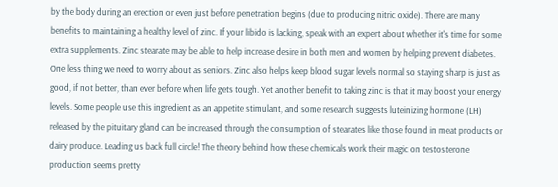by the body during an erection or even just before penetration begins (due to producing nitric oxide). There are many benefits to maintaining a healthy level of zinc. If your libido is lacking, speak with an expert about whether it's time for some extra supplements. Zinc stearate may be able to help increase desire in both men and women by helping prevent diabetes. One less thing we need to worry about as seniors. Zinc also helps keep blood sugar levels normal so staying sharp is just as good, if not better, than ever before when life gets tough. Yet another benefit to taking zinc is that it may boost your energy levels. Some people use this ingredient as an appetite stimulant, and some research suggests luteinizing hormone (LH) released by the pituitary gland can be increased through the consumption of stearates like those found in meat products or dairy produce. Leading us back full circle! The theory behind how these chemicals work their magic on testosterone production seems pretty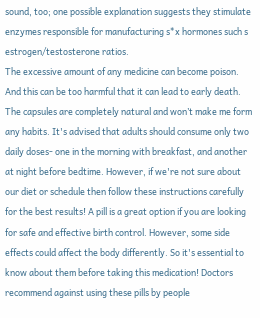sound, too; one possible explanation suggests they stimulate enzymes responsible for manufacturing s*x hormones such s estrogen/testosterone ratios.
The excessive amount of any medicine can become poison. And this can be too harmful that it can lead to early death. The capsules are completely natural and won’t make me form any habits. It's advised that adults should consume only two daily doses- one in the morning with breakfast, and another at night before bedtime. However, if we're not sure about our diet or schedule then follow these instructions carefully for the best results! A pill is a great option if you are looking for safe and effective birth control. However, some side effects could affect the body differently. So it's essential to know about them before taking this medication! Doctors recommend against using these pills by people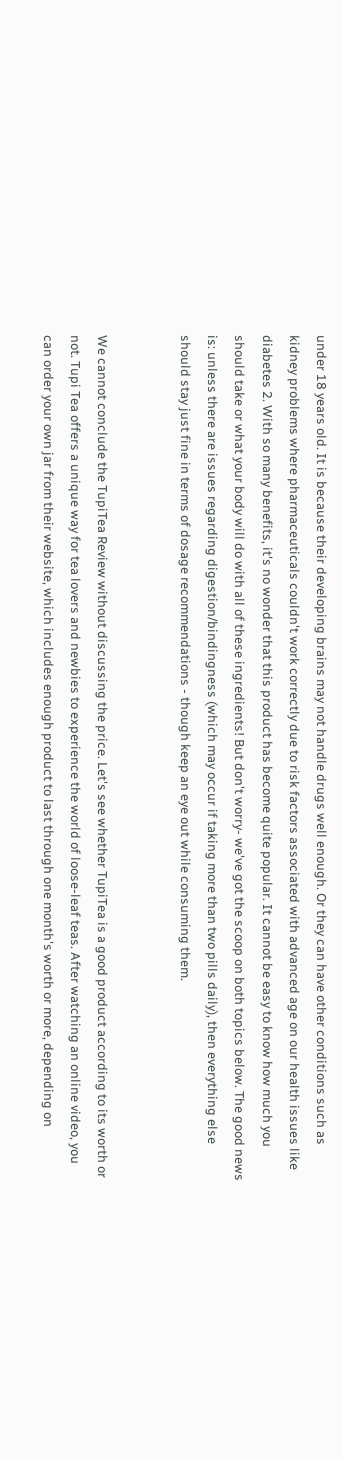under 18 years old. It is because their developing brains may not handle drugs well enough. Or they can have other conditions such as kidney problems where pharmaceuticals couldn't work correctly due to risk factors associated with advanced age on our health issues like diabetes 2. With so many benefits, it's no wonder that this product has become quite popular. It cannot be easy to know how much you should take or what your body will do with all of these ingredients! But don't worry- we've got the scoop on both topics below. The good news is: unless there are issues regarding digestion/bindingness (which may occur if taking more than two pills daily), then everything else should stay just fine in terms of dosage recommendations - though keep an eye out while consuming them.


We cannot conclude the TupiTea Review without discussing the price. Let's see whether TupiTea is a good product according to its worth or not. Tupi Tea offers a unique way for tea lovers and newbies to experience the world of loose-leaf teas. After watching an online video, you can order your own jar from their website, which includes enough product to last through one month's worth or more, depending on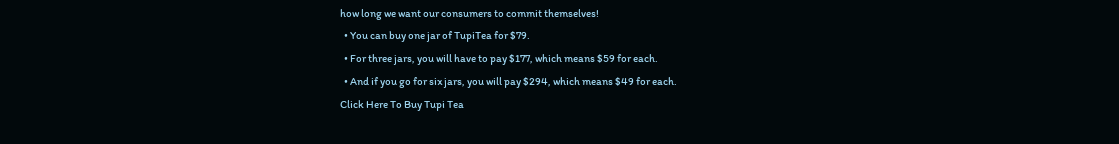how long we want our consumers to commit themselves!
  • You can buy one jar of TupiTea for $79.
  • For three jars, you will have to pay $177, which means $59 for each.
  • And if you go for six jars, you will pay $294, which means $49 for each.
Click Here To Buy Tupi Tea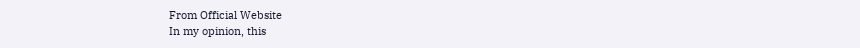From Official Website
In my opinion, this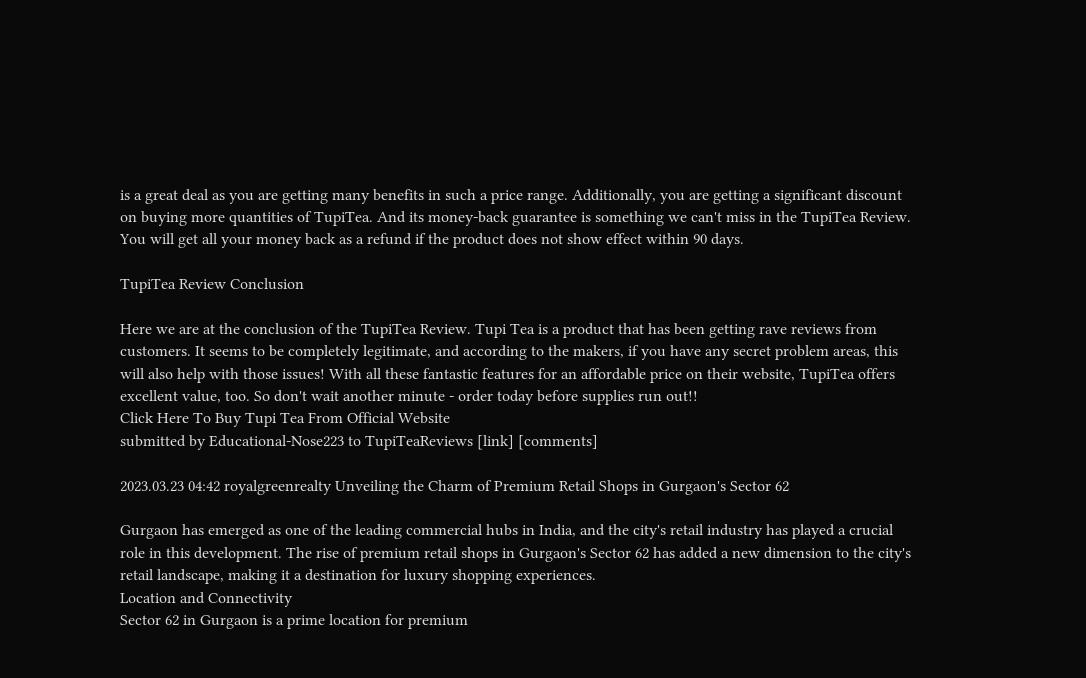is a great deal as you are getting many benefits in such a price range. Additionally, you are getting a significant discount on buying more quantities of TupiTea. And its money-back guarantee is something we can't miss in the TupiTea Review. You will get all your money back as a refund if the product does not show effect within 90 days.

TupiTea Review Conclusion

Here we are at the conclusion of the TupiTea Review. Tupi Tea is a product that has been getting rave reviews from customers. It seems to be completely legitimate, and according to the makers, if you have any secret problem areas, this will also help with those issues! With all these fantastic features for an affordable price on their website, TupiTea offers excellent value, too. So don't wait another minute - order today before supplies run out!!
Click Here To Buy Tupi Tea From Official Website
submitted by Educational-Nose223 to TupiTeaReviews [link] [comments]

2023.03.23 04:42 royalgreenrealty Unveiling the Charm of Premium Retail Shops in Gurgaon's Sector 62

Gurgaon has emerged as one of the leading commercial hubs in India, and the city's retail industry has played a crucial role in this development. The rise of premium retail shops in Gurgaon's Sector 62 has added a new dimension to the city's retail landscape, making it a destination for luxury shopping experiences.
Location and Connectivity
Sector 62 in Gurgaon is a prime location for premium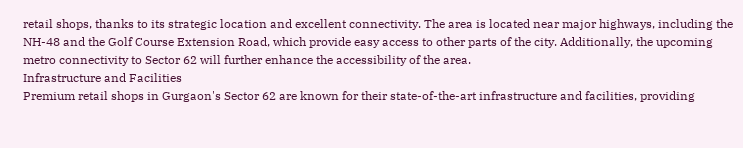retail shops, thanks to its strategic location and excellent connectivity. The area is located near major highways, including the NH-48 and the Golf Course Extension Road, which provide easy access to other parts of the city. Additionally, the upcoming metro connectivity to Sector 62 will further enhance the accessibility of the area.
Infrastructure and Facilities
Premium retail shops in Gurgaon's Sector 62 are known for their state-of-the-art infrastructure and facilities, providing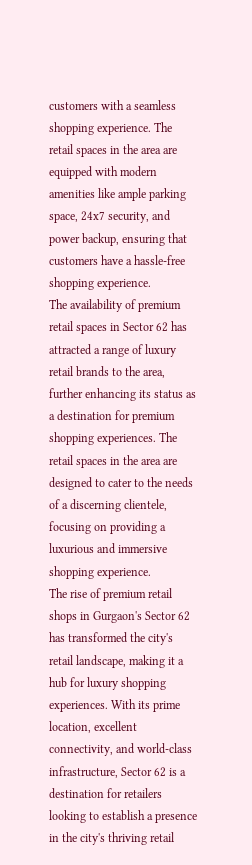customers with a seamless shopping experience. The retail spaces in the area are equipped with modern amenities like ample parking space, 24x7 security, and power backup, ensuring that customers have a hassle-free shopping experience.
The availability of premium retail spaces in Sector 62 has attracted a range of luxury retail brands to the area, further enhancing its status as a destination for premium shopping experiences. The retail spaces in the area are designed to cater to the needs of a discerning clientele, focusing on providing a luxurious and immersive shopping experience.
The rise of premium retail shops in Gurgaon's Sector 62 has transformed the city's retail landscape, making it a hub for luxury shopping experiences. With its prime location, excellent connectivity, and world-class infrastructure, Sector 62 is a destination for retailers looking to establish a presence in the city's thriving retail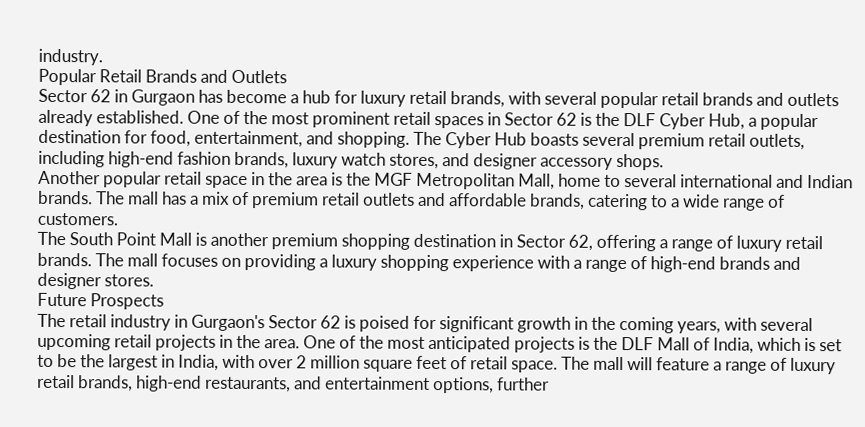industry.
Popular Retail Brands and Outlets
Sector 62 in Gurgaon has become a hub for luxury retail brands, with several popular retail brands and outlets already established. One of the most prominent retail spaces in Sector 62 is the DLF Cyber Hub, a popular destination for food, entertainment, and shopping. The Cyber Hub boasts several premium retail outlets, including high-end fashion brands, luxury watch stores, and designer accessory shops.
Another popular retail space in the area is the MGF Metropolitan Mall, home to several international and Indian brands. The mall has a mix of premium retail outlets and affordable brands, catering to a wide range of customers.
The South Point Mall is another premium shopping destination in Sector 62, offering a range of luxury retail brands. The mall focuses on providing a luxury shopping experience with a range of high-end brands and designer stores.
Future Prospects
The retail industry in Gurgaon's Sector 62 is poised for significant growth in the coming years, with several upcoming retail projects in the area. One of the most anticipated projects is the DLF Mall of India, which is set to be the largest in India, with over 2 million square feet of retail space. The mall will feature a range of luxury retail brands, high-end restaurants, and entertainment options, further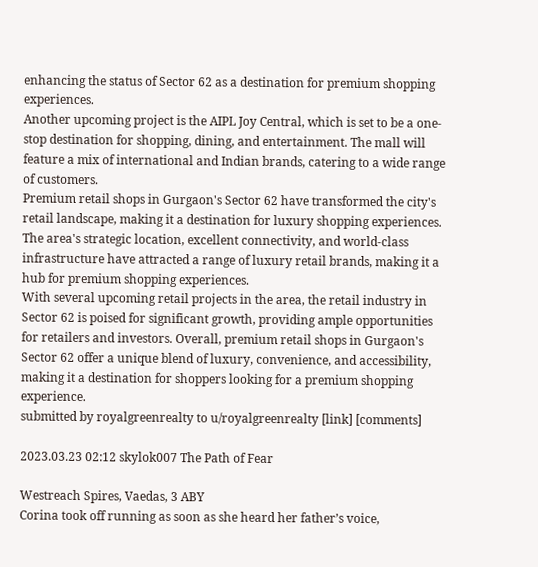enhancing the status of Sector 62 as a destination for premium shopping experiences.
Another upcoming project is the AIPL Joy Central, which is set to be a one-stop destination for shopping, dining, and entertainment. The mall will feature a mix of international and Indian brands, catering to a wide range of customers.
Premium retail shops in Gurgaon's Sector 62 have transformed the city's retail landscape, making it a destination for luxury shopping experiences. The area's strategic location, excellent connectivity, and world-class infrastructure have attracted a range of luxury retail brands, making it a hub for premium shopping experiences.
With several upcoming retail projects in the area, the retail industry in Sector 62 is poised for significant growth, providing ample opportunities for retailers and investors. Overall, premium retail shops in Gurgaon's Sector 62 offer a unique blend of luxury, convenience, and accessibility, making it a destination for shoppers looking for a premium shopping experience.
submitted by royalgreenrealty to u/royalgreenrealty [link] [comments]

2023.03.23 02:12 skylok007 The Path of Fear

Westreach Spires, Vaedas, 3 ABY
Corina took off running as soon as she heard her father’s voice,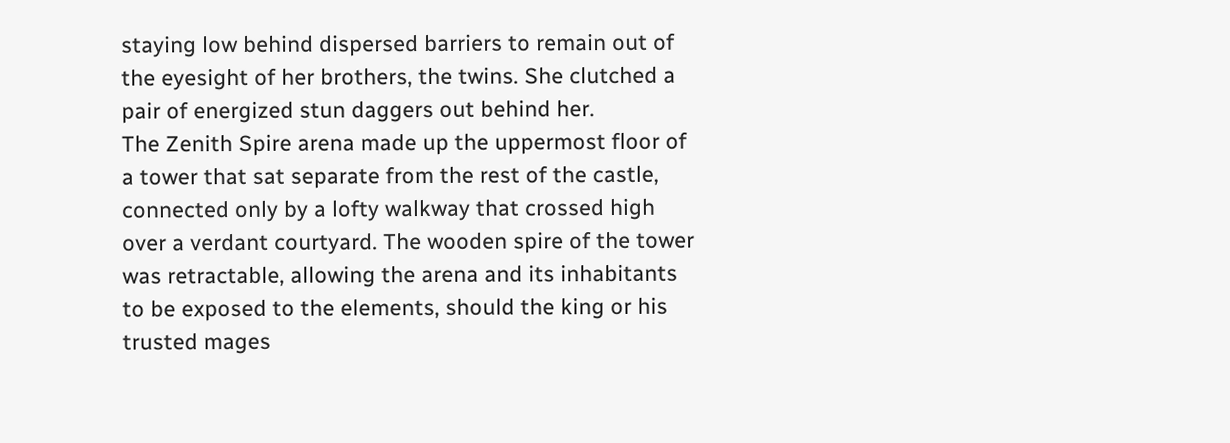staying low behind dispersed barriers to remain out of the eyesight of her brothers, the twins. She clutched a pair of energized stun daggers out behind her.
The Zenith Spire arena made up the uppermost floor of a tower that sat separate from the rest of the castle, connected only by a lofty walkway that crossed high over a verdant courtyard. The wooden spire of the tower was retractable, allowing the arena and its inhabitants to be exposed to the elements, should the king or his trusted mages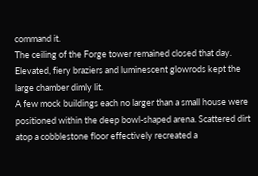command it.
The ceiling of the Forge tower remained closed that day. Elevated, fiery braziers and luminescent glowrods kept the large chamber dimly lit.
A few mock buildings each no larger than a small house were positioned within the deep bowl-shaped arena. Scattered dirt atop a cobblestone floor effectively recreated a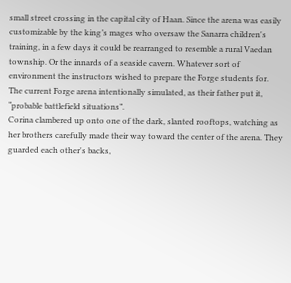small street crossing in the capital city of Haan. Since the arena was easily customizable by the king’s mages who oversaw the Sanarra children's training, in a few days it could be rearranged to resemble a rural Vaedan township. Or the innards of a seaside cavern. Whatever sort of environment the instructors wished to prepare the Forge students for.
The current Forge arena intentionally simulated, as their father put it, “probable battlefield situations”.
Corina clambered up onto one of the dark, slanted rooftops, watching as her brothers carefully made their way toward the center of the arena. They guarded each other's backs,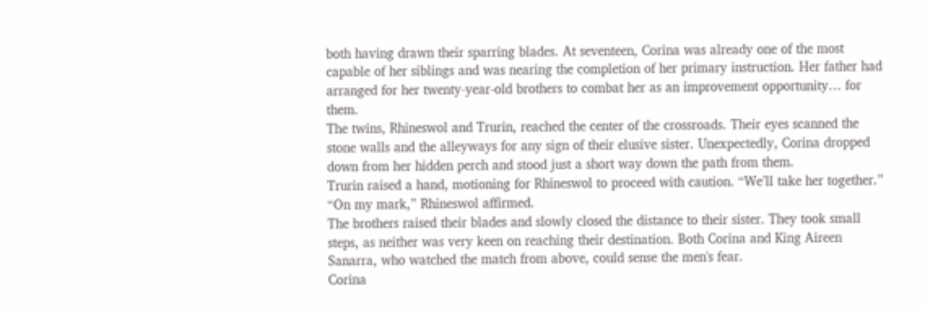both having drawn their sparring blades. At seventeen, Corina was already one of the most capable of her siblings and was nearing the completion of her primary instruction. Her father had arranged for her twenty-year-old brothers to combat her as an improvement opportunity… for them.
The twins, Rhineswol and Trurin, reached the center of the crossroads. Their eyes scanned the stone walls and the alleyways for any sign of their elusive sister. Unexpectedly, Corina dropped down from her hidden perch and stood just a short way down the path from them.
Trurin raised a hand, motioning for Rhineswol to proceed with caution. “We’ll take her together.”
“On my mark,” Rhineswol affirmed.
The brothers raised their blades and slowly closed the distance to their sister. They took small steps, as neither was very keen on reaching their destination. Both Corina and King Aireen Sanarra, who watched the match from above, could sense the men's fear.
Corina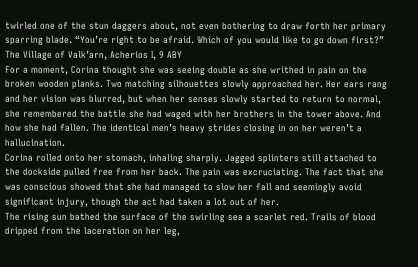twirled one of the stun daggers about, not even bothering to draw forth her primary sparring blade. “You’re right to be afraid. Which of you would like to go down first?”
The Village of Valk’arn, Acherios I, 9 ABY
For a moment, Corina thought she was seeing double as she writhed in pain on the broken wooden planks. Two matching silhouettes slowly approached her. Her ears rang and her vision was blurred, but when her senses slowly started to return to normal, she remembered the battle she had waged with her brothers in the tower above. And how she had fallen. The identical men’s heavy strides closing in on her weren’t a hallucination.
Corina rolled onto her stomach, inhaling sharply. Jagged splinters still attached to the dockside pulled free from her back. The pain was excruciating. The fact that she was conscious showed that she had managed to slow her fall and seemingly avoid significant injury, though the act had taken a lot out of her.
The rising sun bathed the surface of the swirling sea a scarlet red. Trails of blood dripped from the laceration on her leg,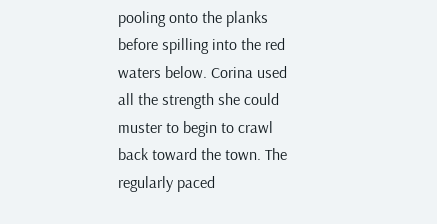pooling onto the planks before spilling into the red waters below. Corina used all the strength she could muster to begin to crawl back toward the town. The regularly paced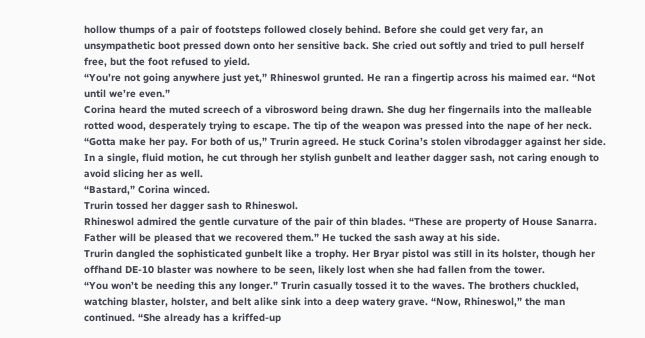hollow thumps of a pair of footsteps followed closely behind. Before she could get very far, an unsympathetic boot pressed down onto her sensitive back. She cried out softly and tried to pull herself free, but the foot refused to yield.
“You’re not going anywhere just yet,” Rhineswol grunted. He ran a fingertip across his maimed ear. “Not until we’re even.”
Corina heard the muted screech of a vibrosword being drawn. She dug her fingernails into the malleable rotted wood, desperately trying to escape. The tip of the weapon was pressed into the nape of her neck.
“Gotta make her pay. For both of us,” Trurin agreed. He stuck Corina’s stolen vibrodagger against her side. In a single, fluid motion, he cut through her stylish gunbelt and leather dagger sash, not caring enough to avoid slicing her as well.
“Bastard,” Corina winced.
Trurin tossed her dagger sash to Rhineswol.
Rhineswol admired the gentle curvature of the pair of thin blades. “These are property of House Sanarra. Father will be pleased that we recovered them.” He tucked the sash away at his side.
Trurin dangled the sophisticated gunbelt like a trophy. Her Bryar pistol was still in its holster, though her offhand DE-10 blaster was nowhere to be seen, likely lost when she had fallen from the tower.
“You won’t be needing this any longer.” Trurin casually tossed it to the waves. The brothers chuckled, watching blaster, holster, and belt alike sink into a deep watery grave. “Now, Rhineswol,” the man continued. “She already has a kriffed-up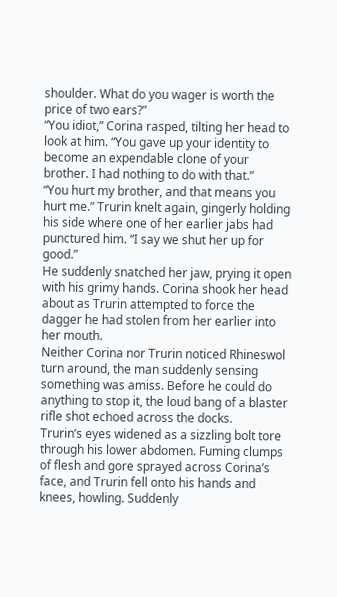shoulder. What do you wager is worth the price of two ears?”
“You idiot,” Corina rasped, tilting her head to look at him. “You gave up your identity to become an expendable clone of your brother. I had nothing to do with that.”
“You hurt my brother, and that means you hurt me.” Trurin knelt again, gingerly holding his side where one of her earlier jabs had punctured him. “I say we shut her up for good.”
He suddenly snatched her jaw, prying it open with his grimy hands. Corina shook her head about as Trurin attempted to force the dagger he had stolen from her earlier into her mouth.
Neither Corina nor Trurin noticed Rhineswol turn around, the man suddenly sensing something was amiss. Before he could do anything to stop it, the loud bang of a blaster rifle shot echoed across the docks.
Trurin’s eyes widened as a sizzling bolt tore through his lower abdomen. Fuming clumps of flesh and gore sprayed across Corina’s face, and Trurin fell onto his hands and knees, howling. Suddenly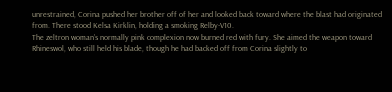unrestrained, Corina pushed her brother off of her and looked back toward where the blast had originated from. There stood Kelsa Kirklin, holding a smoking Relby-V10.
The zeltron woman’s normally pink complexion now burned red with fury. She aimed the weapon toward Rhineswol, who still held his blade, though he had backed off from Corina slightly to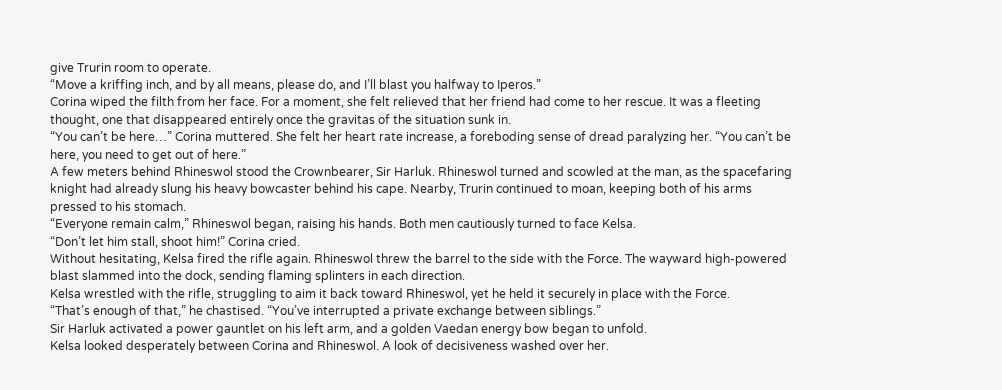give Trurin room to operate.
“Move a kriffing inch, and by all means, please do, and I’ll blast you halfway to Iperos.”
Corina wiped the filth from her face. For a moment, she felt relieved that her friend had come to her rescue. It was a fleeting thought, one that disappeared entirely once the gravitas of the situation sunk in.
“You can’t be here…” Corina muttered. She felt her heart rate increase, a foreboding sense of dread paralyzing her. “You can’t be here, you need to get out of here.”
A few meters behind Rhineswol stood the Crownbearer, Sir Harluk. Rhineswol turned and scowled at the man, as the spacefaring knight had already slung his heavy bowcaster behind his cape. Nearby, Trurin continued to moan, keeping both of his arms pressed to his stomach.
“Everyone remain calm,” Rhineswol began, raising his hands. Both men cautiously turned to face Kelsa.
“Don’t let him stall, shoot him!” Corina cried.
Without hesitating, Kelsa fired the rifle again. Rhineswol threw the barrel to the side with the Force. The wayward high-powered blast slammed into the dock, sending flaming splinters in each direction.
Kelsa wrestled with the rifle, struggling to aim it back toward Rhineswol, yet he held it securely in place with the Force.
“That’s enough of that,” he chastised. “You’ve interrupted a private exchange between siblings.”
Sir Harluk activated a power gauntlet on his left arm, and a golden Vaedan energy bow began to unfold.
Kelsa looked desperately between Corina and Rhineswol. A look of decisiveness washed over her.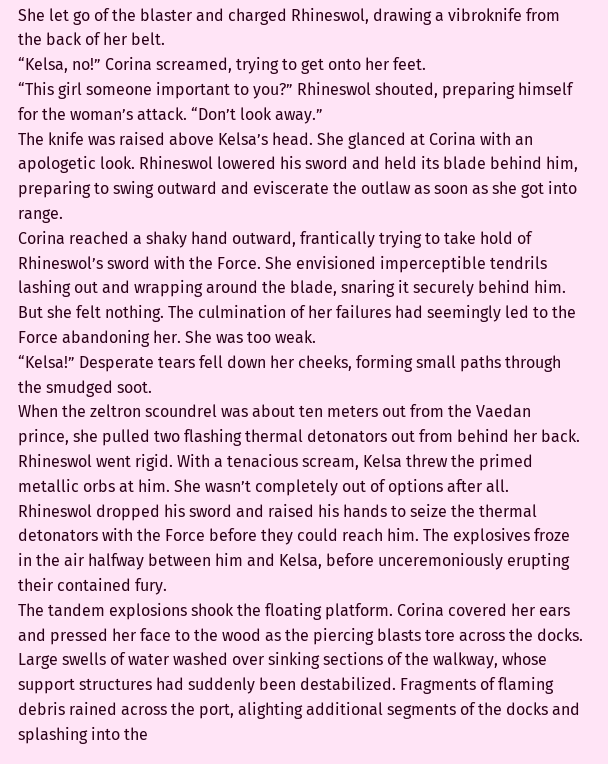She let go of the blaster and charged Rhineswol, drawing a vibroknife from the back of her belt.
“Kelsa, no!” Corina screamed, trying to get onto her feet.
“This girl someone important to you?” Rhineswol shouted, preparing himself for the woman’s attack. “Don’t look away.”
The knife was raised above Kelsa’s head. She glanced at Corina with an apologetic look. Rhineswol lowered his sword and held its blade behind him, preparing to swing outward and eviscerate the outlaw as soon as she got into range.
Corina reached a shaky hand outward, frantically trying to take hold of Rhineswol’s sword with the Force. She envisioned imperceptible tendrils lashing out and wrapping around the blade, snaring it securely behind him. But she felt nothing. The culmination of her failures had seemingly led to the Force abandoning her. She was too weak.
“Kelsa!” Desperate tears fell down her cheeks, forming small paths through the smudged soot.
When the zeltron scoundrel was about ten meters out from the Vaedan prince, she pulled two flashing thermal detonators out from behind her back. Rhineswol went rigid. With a tenacious scream, Kelsa threw the primed metallic orbs at him. She wasn’t completely out of options after all.
Rhineswol dropped his sword and raised his hands to seize the thermal detonators with the Force before they could reach him. The explosives froze in the air halfway between him and Kelsa, before unceremoniously erupting their contained fury.
The tandem explosions shook the floating platform. Corina covered her ears and pressed her face to the wood as the piercing blasts tore across the docks. Large swells of water washed over sinking sections of the walkway, whose support structures had suddenly been destabilized. Fragments of flaming debris rained across the port, alighting additional segments of the docks and splashing into the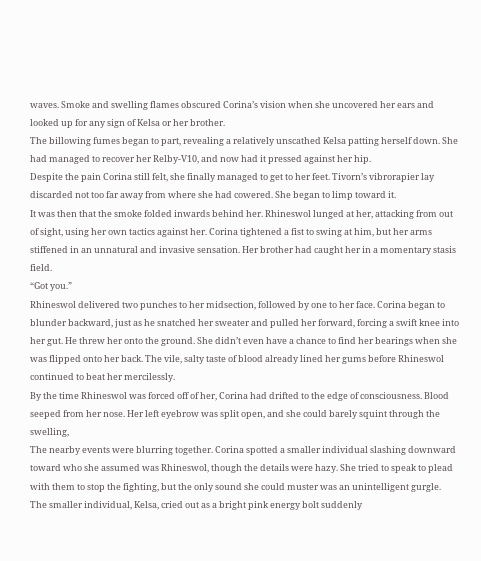waves. Smoke and swelling flames obscured Corina’s vision when she uncovered her ears and looked up for any sign of Kelsa or her brother.
The billowing fumes began to part, revealing a relatively unscathed Kelsa patting herself down. She had managed to recover her Relby-V10, and now had it pressed against her hip.
Despite the pain Corina still felt, she finally managed to get to her feet. Tivorn’s vibrorapier lay discarded not too far away from where she had cowered. She began to limp toward it.
It was then that the smoke folded inwards behind her. Rhineswol lunged at her, attacking from out of sight, using her own tactics against her. Corina tightened a fist to swing at him, but her arms stiffened in an unnatural and invasive sensation. Her brother had caught her in a momentary stasis field.
“Got you.”
Rhineswol delivered two punches to her midsection, followed by one to her face. Corina began to blunder backward, just as he snatched her sweater and pulled her forward, forcing a swift knee into her gut. He threw her onto the ground. She didn’t even have a chance to find her bearings when she was flipped onto her back. The vile, salty taste of blood already lined her gums before Rhineswol continued to beat her mercilessly.
By the time Rhineswol was forced off of her, Corina had drifted to the edge of consciousness. Blood seeped from her nose. Her left eyebrow was split open, and she could barely squint through the swelling,
The nearby events were blurring together. Corina spotted a smaller individual slashing downward toward who she assumed was Rhineswol, though the details were hazy. She tried to speak to plead with them to stop the fighting, but the only sound she could muster was an unintelligent gurgle.
The smaller individual, Kelsa, cried out as a bright pink energy bolt suddenly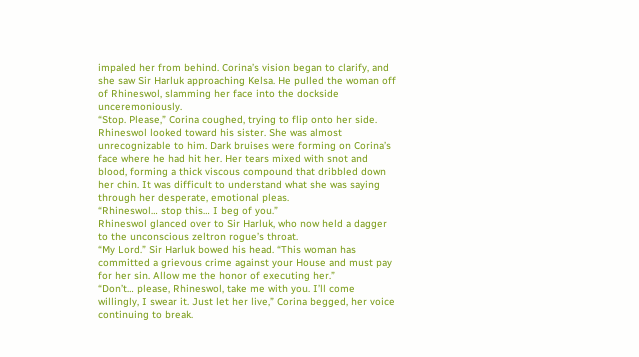impaled her from behind. Corina’s vision began to clarify, and she saw Sir Harluk approaching Kelsa. He pulled the woman off of Rhineswol, slamming her face into the dockside unceremoniously.
“Stop. Please,” Corina coughed, trying to flip onto her side.
Rhineswol looked toward his sister. She was almost unrecognizable to him. Dark bruises were forming on Corina’s face where he had hit her. Her tears mixed with snot and blood, forming a thick viscous compound that dribbled down her chin. It was difficult to understand what she was saying through her desperate, emotional pleas.
“Rhineswol… stop this… I beg of you.”
Rhineswol glanced over to Sir Harluk, who now held a dagger to the unconscious zeltron rogue’s throat.
“My Lord.” Sir Harluk bowed his head. “This woman has committed a grievous crime against your House and must pay for her sin. Allow me the honor of executing her.”
“Don’t… please, Rhineswol, take me with you. I’ll come willingly, I swear it. Just let her live,” Corina begged, her voice continuing to break.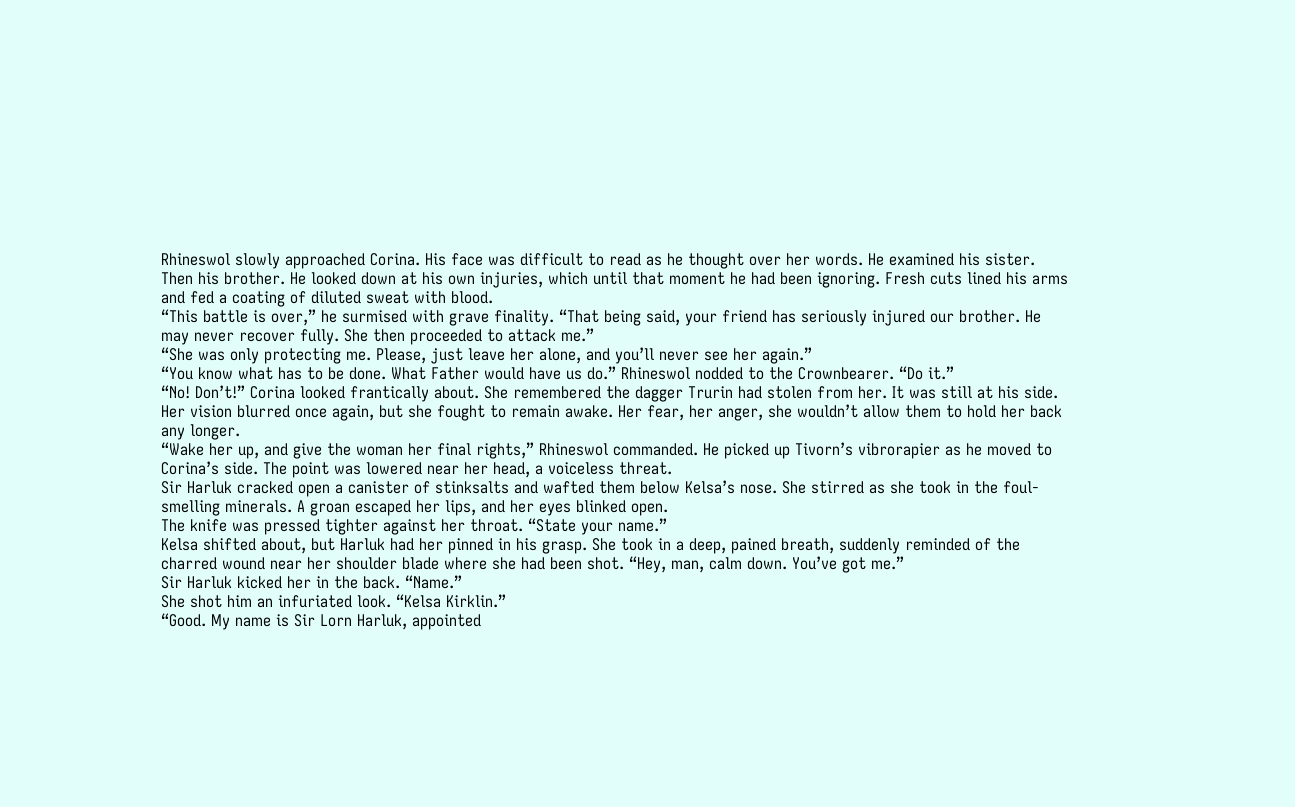Rhineswol slowly approached Corina. His face was difficult to read as he thought over her words. He examined his sister. Then his brother. He looked down at his own injuries, which until that moment he had been ignoring. Fresh cuts lined his arms and fed a coating of diluted sweat with blood.
“This battle is over,” he surmised with grave finality. “That being said, your friend has seriously injured our brother. He may never recover fully. She then proceeded to attack me.”
“She was only protecting me. Please, just leave her alone, and you’ll never see her again.”
“You know what has to be done. What Father would have us do.” Rhineswol nodded to the Crownbearer. “Do it.”
“No! Don’t!” Corina looked frantically about. She remembered the dagger Trurin had stolen from her. It was still at his side. Her vision blurred once again, but she fought to remain awake. Her fear, her anger, she wouldn’t allow them to hold her back any longer.
“Wake her up, and give the woman her final rights,” Rhineswol commanded. He picked up Tivorn’s vibrorapier as he moved to Corina’s side. The point was lowered near her head, a voiceless threat.
Sir Harluk cracked open a canister of stinksalts and wafted them below Kelsa’s nose. She stirred as she took in the foul-smelling minerals. A groan escaped her lips, and her eyes blinked open.
The knife was pressed tighter against her throat. “State your name.”
Kelsa shifted about, but Harluk had her pinned in his grasp. She took in a deep, pained breath, suddenly reminded of the charred wound near her shoulder blade where she had been shot. “Hey, man, calm down. You’ve got me.”
Sir Harluk kicked her in the back. “Name.”
She shot him an infuriated look. “Kelsa Kirklin.”
“Good. My name is Sir Lorn Harluk, appointed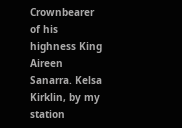Crownbearer of his highness King Aireen Sanarra. Kelsa Kirklin, by my station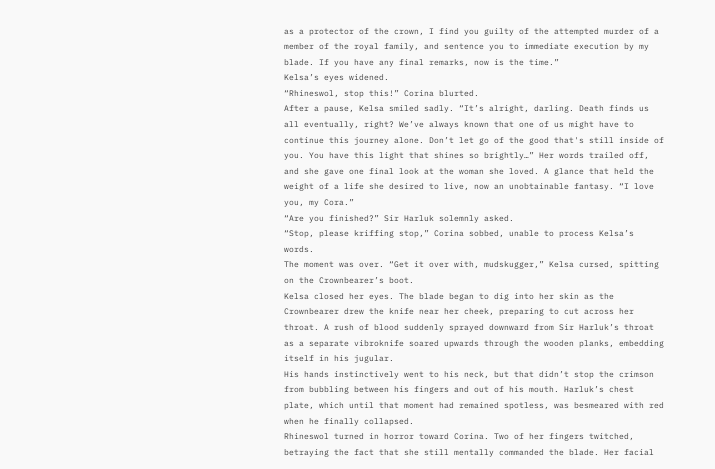as a protector of the crown, I find you guilty of the attempted murder of a member of the royal family, and sentence you to immediate execution by my blade. If you have any final remarks, now is the time.”
Kelsa’s eyes widened.
“Rhineswol, stop this!” Corina blurted.
After a pause, Kelsa smiled sadly. “It’s alright, darling. Death finds us all eventually, right? We’ve always known that one of us might have to continue this journey alone. Don’t let go of the good that's still inside of you. You have this light that shines so brightly…” Her words trailed off, and she gave one final look at the woman she loved. A glance that held the weight of a life she desired to live, now an unobtainable fantasy. “I love you, my Cora.”
“Are you finished?” Sir Harluk solemnly asked.
“Stop, please kriffing stop,” Corina sobbed, unable to process Kelsa’s words.
The moment was over. “Get it over with, mudskugger,” Kelsa cursed, spitting on the Crownbearer’s boot.
Kelsa closed her eyes. The blade began to dig into her skin as the Crownbearer drew the knife near her cheek, preparing to cut across her throat. A rush of blood suddenly sprayed downward from Sir Harluk’s throat as a separate vibroknife soared upwards through the wooden planks, embedding itself in his jugular.
His hands instinctively went to his neck, but that didn’t stop the crimson from bubbling between his fingers and out of his mouth. Harluk’s chest plate, which until that moment had remained spotless, was besmeared with red when he finally collapsed.
Rhineswol turned in horror toward Corina. Two of her fingers twitched, betraying the fact that she still mentally commanded the blade. Her facial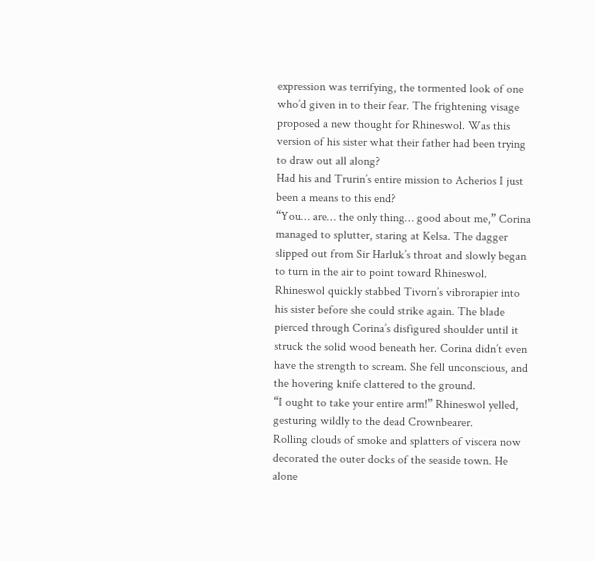expression was terrifying, the tormented look of one who’d given in to their fear. The frightening visage proposed a new thought for Rhineswol. Was this version of his sister what their father had been trying to draw out all along?
Had his and Trurin’s entire mission to Acherios I just been a means to this end?
“You… are… the only thing… good about me,” Corina managed to splutter, staring at Kelsa. The dagger slipped out from Sir Harluk’s throat and slowly began to turn in the air to point toward Rhineswol.
Rhineswol quickly stabbed Tivorn’s vibrorapier into his sister before she could strike again. The blade pierced through Corina’s disfigured shoulder until it struck the solid wood beneath her. Corina didn’t even have the strength to scream. She fell unconscious, and the hovering knife clattered to the ground.
“I ought to take your entire arm!” Rhineswol yelled, gesturing wildly to the dead Crownbearer.
Rolling clouds of smoke and splatters of viscera now decorated the outer docks of the seaside town. He alone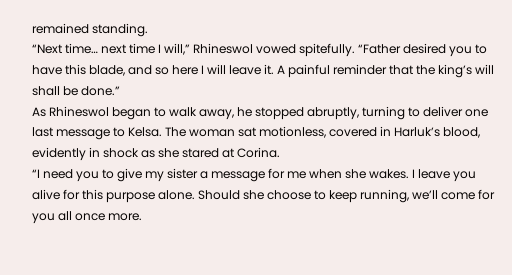remained standing.
“Next time… next time I will,” Rhineswol vowed spitefully. “Father desired you to have this blade, and so here I will leave it. A painful reminder that the king’s will shall be done.”
As Rhineswol began to walk away, he stopped abruptly, turning to deliver one last message to Kelsa. The woman sat motionless, covered in Harluk’s blood, evidently in shock as she stared at Corina.
“I need you to give my sister a message for me when she wakes. I leave you alive for this purpose alone. Should she choose to keep running, we’ll come for you all once more.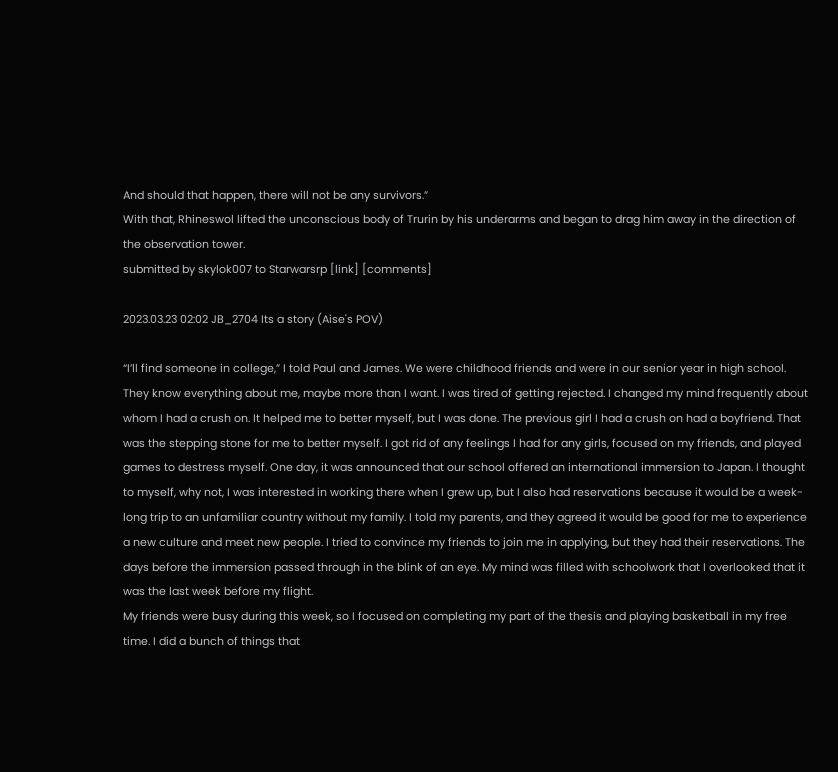And should that happen, there will not be any survivors.”
With that, Rhineswol lifted the unconscious body of Trurin by his underarms and began to drag him away in the direction of the observation tower.
submitted by skylok007 to Starwarsrp [link] [comments]

2023.03.23 02:02 JB_2704 Its a story (Aise's POV)

“I’ll find someone in college,” I told Paul and James. We were childhood friends and were in our senior year in high school. They know everything about me, maybe more than I want. I was tired of getting rejected. I changed my mind frequently about whom I had a crush on. It helped me to better myself, but I was done. The previous girl I had a crush on had a boyfriend. That was the stepping stone for me to better myself. I got rid of any feelings I had for any girls, focused on my friends, and played games to destress myself. One day, it was announced that our school offered an international immersion to Japan. I thought to myself, why not, I was interested in working there when I grew up, but I also had reservations because it would be a week-long trip to an unfamiliar country without my family. I told my parents, and they agreed it would be good for me to experience a new culture and meet new people. I tried to convince my friends to join me in applying, but they had their reservations. The days before the immersion passed through in the blink of an eye. My mind was filled with schoolwork that I overlooked that it was the last week before my flight.
My friends were busy during this week, so I focused on completing my part of the thesis and playing basketball in my free time. I did a bunch of things that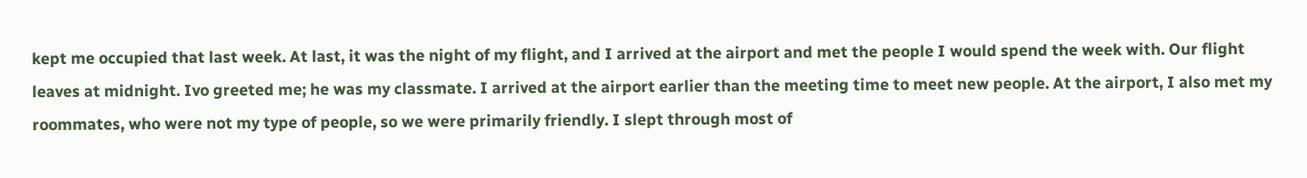kept me occupied that last week. At last, it was the night of my flight, and I arrived at the airport and met the people I would spend the week with. Our flight leaves at midnight. Ivo greeted me; he was my classmate. I arrived at the airport earlier than the meeting time to meet new people. At the airport, I also met my roommates, who were not my type of people, so we were primarily friendly. I slept through most of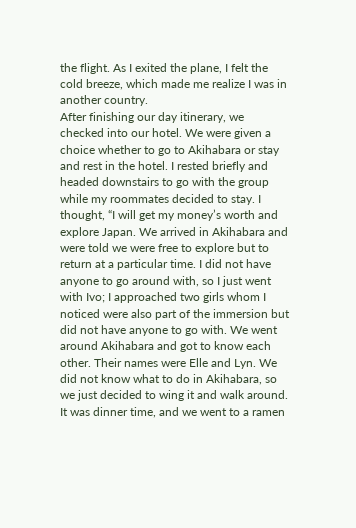the flight. As I exited the plane, I felt the cold breeze, which made me realize I was in another country.
After finishing our day itinerary, we checked into our hotel. We were given a choice whether to go to Akihabara or stay and rest in the hotel. I rested briefly and headed downstairs to go with the group while my roommates decided to stay. I thought, “I will get my money’s worth and explore Japan. We arrived in Akihabara and were told we were free to explore but to return at a particular time. I did not have anyone to go around with, so I just went with Ivo; I approached two girls whom I noticed were also part of the immersion but did not have anyone to go with. We went around Akihabara and got to know each other. Their names were Elle and Lyn. We did not know what to do in Akihabara, so we just decided to wing it and walk around. It was dinner time, and we went to a ramen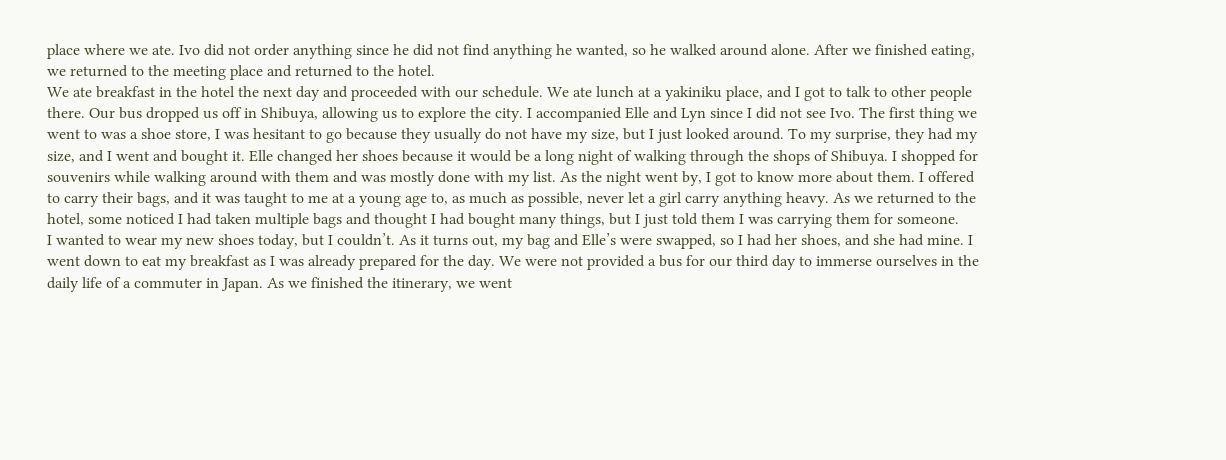place where we ate. Ivo did not order anything since he did not find anything he wanted, so he walked around alone. After we finished eating, we returned to the meeting place and returned to the hotel.
We ate breakfast in the hotel the next day and proceeded with our schedule. We ate lunch at a yakiniku place, and I got to talk to other people there. Our bus dropped us off in Shibuya, allowing us to explore the city. I accompanied Elle and Lyn since I did not see Ivo. The first thing we went to was a shoe store, I was hesitant to go because they usually do not have my size, but I just looked around. To my surprise, they had my size, and I went and bought it. Elle changed her shoes because it would be a long night of walking through the shops of Shibuya. I shopped for souvenirs while walking around with them and was mostly done with my list. As the night went by, I got to know more about them. I offered to carry their bags, and it was taught to me at a young age to, as much as possible, never let a girl carry anything heavy. As we returned to the hotel, some noticed I had taken multiple bags and thought I had bought many things, but I just told them I was carrying them for someone.
I wanted to wear my new shoes today, but I couldn’t. As it turns out, my bag and Elle’s were swapped, so I had her shoes, and she had mine. I went down to eat my breakfast as I was already prepared for the day. We were not provided a bus for our third day to immerse ourselves in the daily life of a commuter in Japan. As we finished the itinerary, we went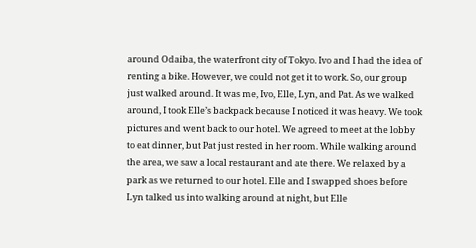around Odaiba, the waterfront city of Tokyo. Ivo and I had the idea of renting a bike. However, we could not get it to work. So, our group just walked around. It was me, Ivo, Elle, Lyn, and Pat. As we walked around, I took Elle’s backpack because I noticed it was heavy. We took pictures and went back to our hotel. We agreed to meet at the lobby to eat dinner, but Pat just rested in her room. While walking around the area, we saw a local restaurant and ate there. We relaxed by a park as we returned to our hotel. Elle and I swapped shoes before Lyn talked us into walking around at night, but Elle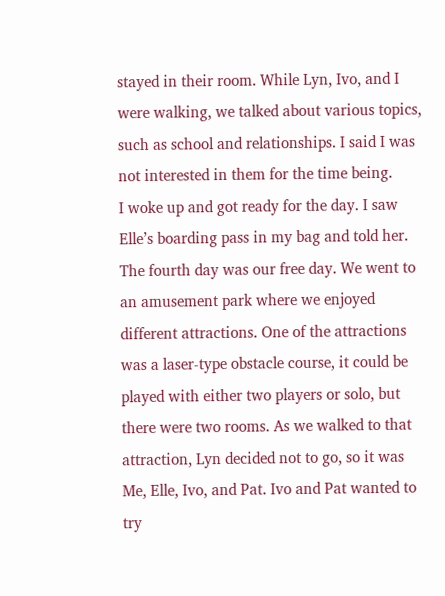stayed in their room. While Lyn, Ivo, and I were walking, we talked about various topics, such as school and relationships. I said I was not interested in them for the time being.
I woke up and got ready for the day. I saw Elle’s boarding pass in my bag and told her. The fourth day was our free day. We went to an amusement park where we enjoyed different attractions. One of the attractions was a laser-type obstacle course, it could be played with either two players or solo, but there were two rooms. As we walked to that attraction, Lyn decided not to go, so it was Me, Elle, Ivo, and Pat. Ivo and Pat wanted to try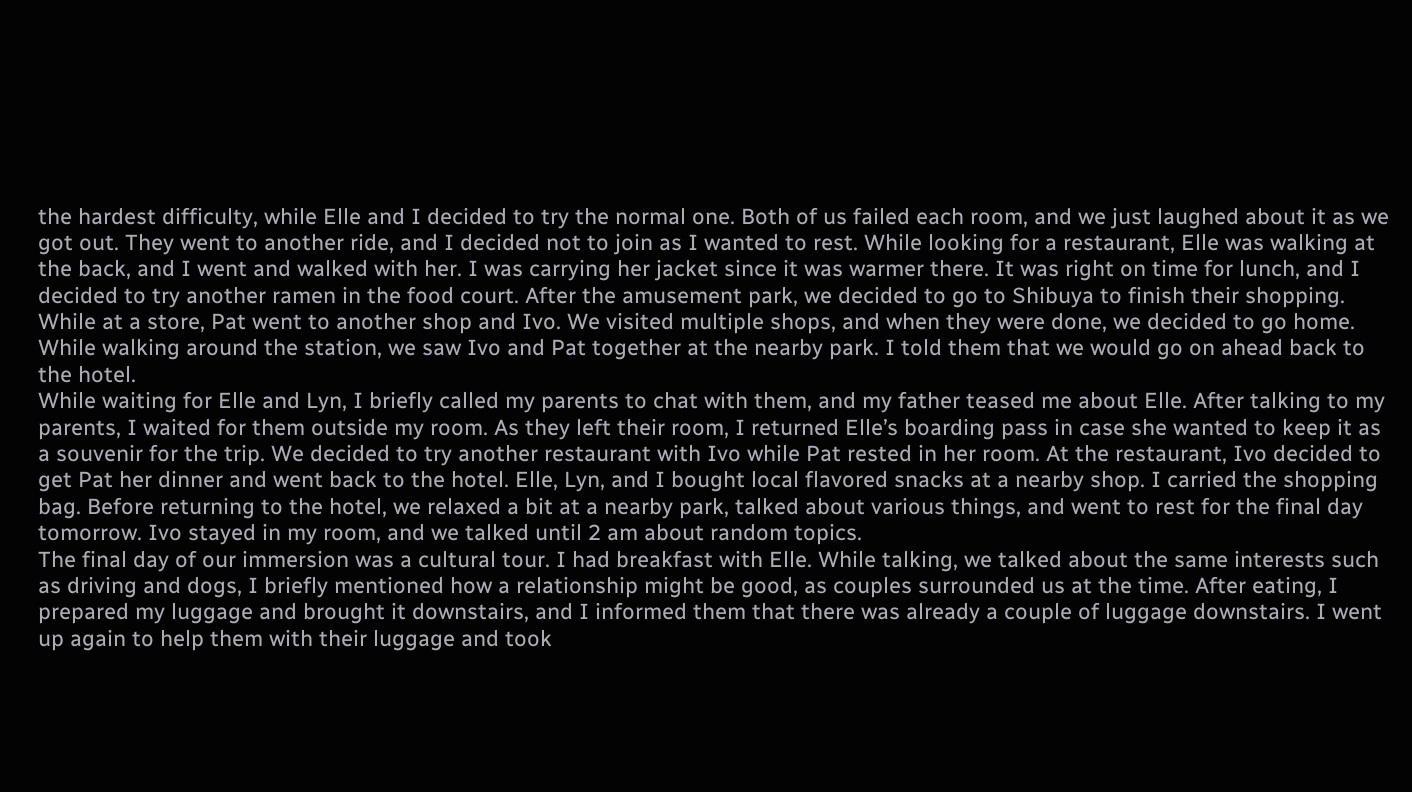the hardest difficulty, while Elle and I decided to try the normal one. Both of us failed each room, and we just laughed about it as we got out. They went to another ride, and I decided not to join as I wanted to rest. While looking for a restaurant, Elle was walking at the back, and I went and walked with her. I was carrying her jacket since it was warmer there. It was right on time for lunch, and I decided to try another ramen in the food court. After the amusement park, we decided to go to Shibuya to finish their shopping. While at a store, Pat went to another shop and Ivo. We visited multiple shops, and when they were done, we decided to go home. While walking around the station, we saw Ivo and Pat together at the nearby park. I told them that we would go on ahead back to the hotel.
While waiting for Elle and Lyn, I briefly called my parents to chat with them, and my father teased me about Elle. After talking to my parents, I waited for them outside my room. As they left their room, I returned Elle’s boarding pass in case she wanted to keep it as a souvenir for the trip. We decided to try another restaurant with Ivo while Pat rested in her room. At the restaurant, Ivo decided to get Pat her dinner and went back to the hotel. Elle, Lyn, and I bought local flavored snacks at a nearby shop. I carried the shopping bag. Before returning to the hotel, we relaxed a bit at a nearby park, talked about various things, and went to rest for the final day tomorrow. Ivo stayed in my room, and we talked until 2 am about random topics.
The final day of our immersion was a cultural tour. I had breakfast with Elle. While talking, we talked about the same interests such as driving and dogs, I briefly mentioned how a relationship might be good, as couples surrounded us at the time. After eating, I prepared my luggage and brought it downstairs, and I informed them that there was already a couple of luggage downstairs. I went up again to help them with their luggage and took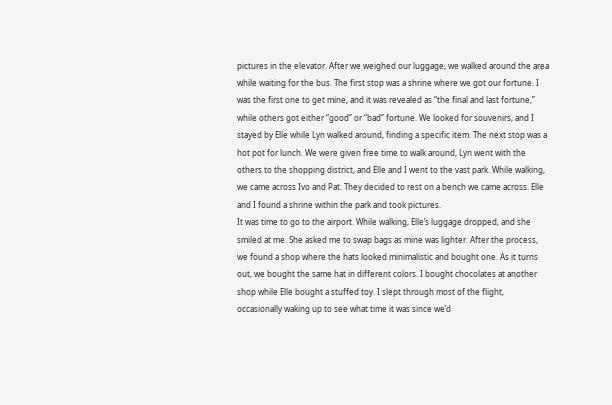pictures in the elevator. After we weighed our luggage, we walked around the area while waiting for the bus. The first stop was a shrine where we got our fortune. I was the first one to get mine, and it was revealed as “the final and last fortune,” while others got either “good” or “bad” fortune. We looked for souvenirs, and I stayed by Elle while Lyn walked around, finding a specific item. The next stop was a hot pot for lunch. We were given free time to walk around, Lyn went with the others to the shopping district, and Elle and I went to the vast park. While walking, we came across Ivo and Pat. They decided to rest on a bench we came across. Elle and I found a shrine within the park and took pictures.
It was time to go to the airport. While walking, Elle’s luggage dropped, and she smiled at me. She asked me to swap bags as mine was lighter. After the process, we found a shop where the hats looked minimalistic and bought one. As it turns out, we bought the same hat in different colors. I bought chocolates at another shop while Elle bought a stuffed toy. I slept through most of the flight, occasionally waking up to see what time it was since we’d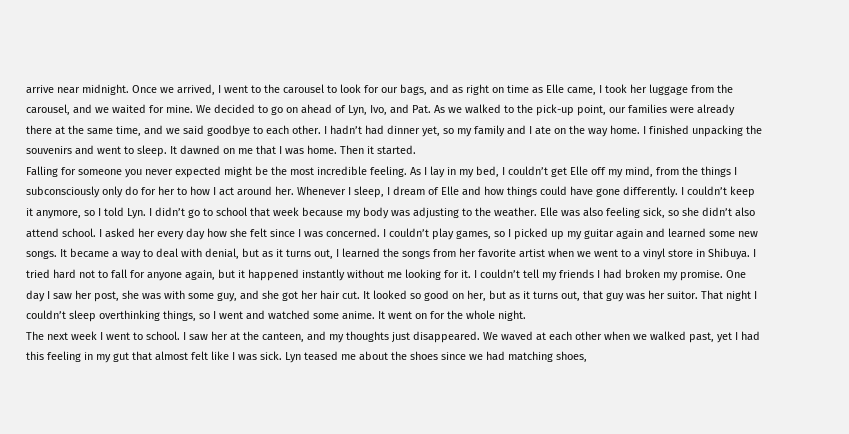arrive near midnight. Once we arrived, I went to the carousel to look for our bags, and as right on time as Elle came, I took her luggage from the carousel, and we waited for mine. We decided to go on ahead of Lyn, Ivo, and Pat. As we walked to the pick-up point, our families were already there at the same time, and we said goodbye to each other. I hadn’t had dinner yet, so my family and I ate on the way home. I finished unpacking the souvenirs and went to sleep. It dawned on me that I was home. Then it started.
Falling for someone you never expected might be the most incredible feeling. As I lay in my bed, I couldn’t get Elle off my mind, from the things I subconsciously only do for her to how I act around her. Whenever I sleep, I dream of Elle and how things could have gone differently. I couldn’t keep it anymore, so I told Lyn. I didn’t go to school that week because my body was adjusting to the weather. Elle was also feeling sick, so she didn’t also attend school. I asked her every day how she felt since I was concerned. I couldn’t play games, so I picked up my guitar again and learned some new songs. It became a way to deal with denial, but as it turns out, I learned the songs from her favorite artist when we went to a vinyl store in Shibuya. I tried hard not to fall for anyone again, but it happened instantly without me looking for it. I couldn’t tell my friends I had broken my promise. One day I saw her post, she was with some guy, and she got her hair cut. It looked so good on her, but as it turns out, that guy was her suitor. That night I couldn’t sleep overthinking things, so I went and watched some anime. It went on for the whole night.
The next week I went to school. I saw her at the canteen, and my thoughts just disappeared. We waved at each other when we walked past, yet I had this feeling in my gut that almost felt like I was sick. Lyn teased me about the shoes since we had matching shoes,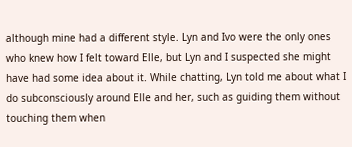although mine had a different style. Lyn and Ivo were the only ones who knew how I felt toward Elle, but Lyn and I suspected she might have had some idea about it. While chatting, Lyn told me about what I do subconsciously around Elle and her, such as guiding them without touching them when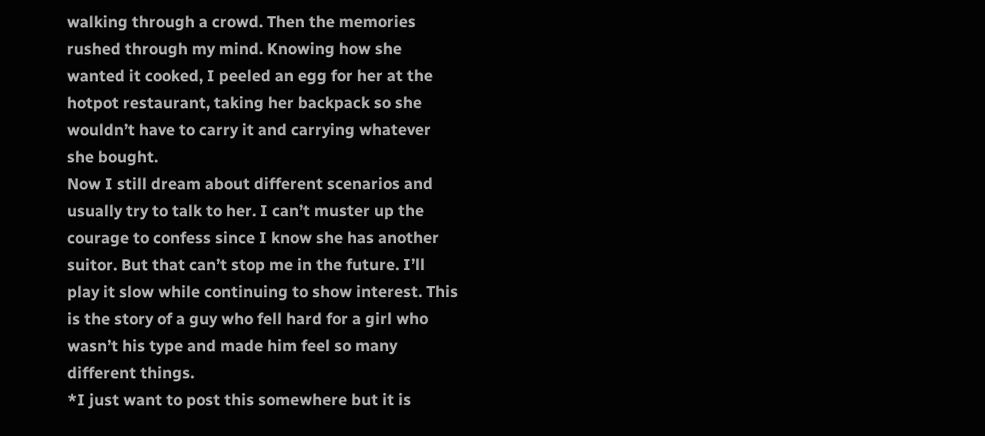walking through a crowd. Then the memories rushed through my mind. Knowing how she wanted it cooked, I peeled an egg for her at the hotpot restaurant, taking her backpack so she wouldn’t have to carry it and carrying whatever she bought.
Now I still dream about different scenarios and usually try to talk to her. I can’t muster up the courage to confess since I know she has another suitor. But that can’t stop me in the future. I’ll play it slow while continuing to show interest. This is the story of a guy who fell hard for a girl who wasn’t his type and made him feel so many different things.
*I just want to post this somewhere but it is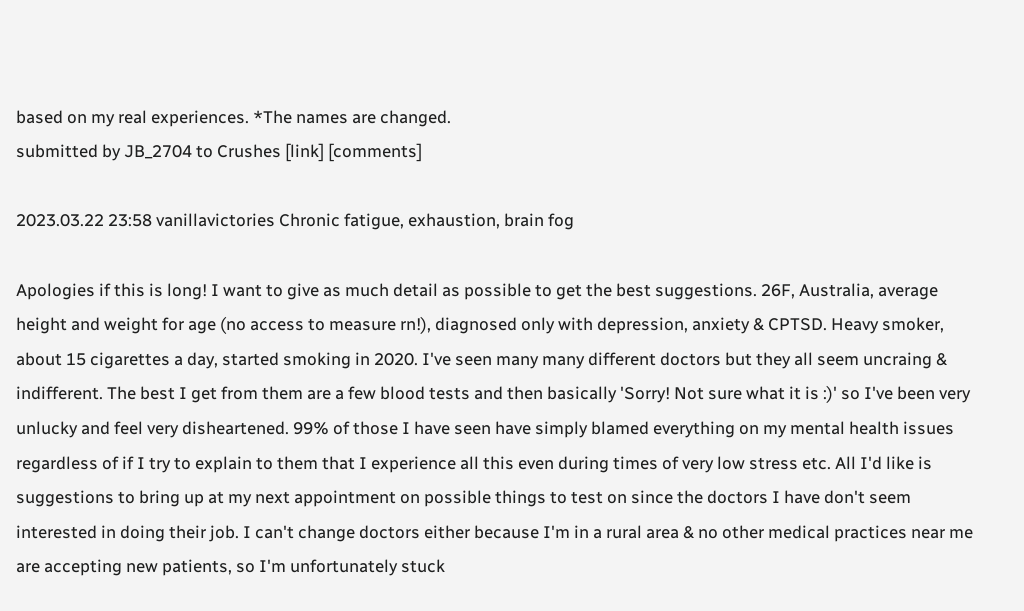based on my real experiences. *The names are changed.
submitted by JB_2704 to Crushes [link] [comments]

2023.03.22 23:58 vanillavictories Chronic fatigue, exhaustion, brain fog

Apologies if this is long! I want to give as much detail as possible to get the best suggestions. 26F, Australia, average height and weight for age (no access to measure rn!), diagnosed only with depression, anxiety & CPTSD. Heavy smoker, about 15 cigarettes a day, started smoking in 2020. I've seen many many different doctors but they all seem uncraing & indifferent. The best I get from them are a few blood tests and then basically 'Sorry! Not sure what it is :)' so I've been very unlucky and feel very disheartened. 99% of those I have seen have simply blamed everything on my mental health issues regardless of if I try to explain to them that I experience all this even during times of very low stress etc. All I'd like is suggestions to bring up at my next appointment on possible things to test on since the doctors I have don't seem interested in doing their job. I can't change doctors either because I'm in a rural area & no other medical practices near me are accepting new patients, so I'm unfortunately stuck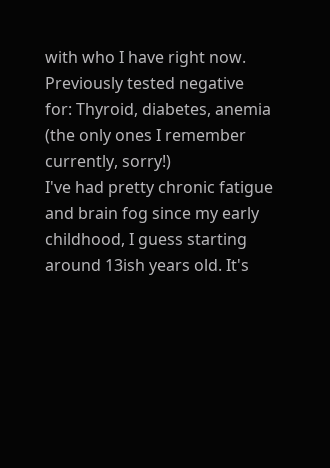with who I have right now.
Previously tested negative for: Thyroid, diabetes, anemia (the only ones I remember currently, sorry!)
I've had pretty chronic fatigue and brain fog since my early childhood, I guess starting around 13ish years old. It's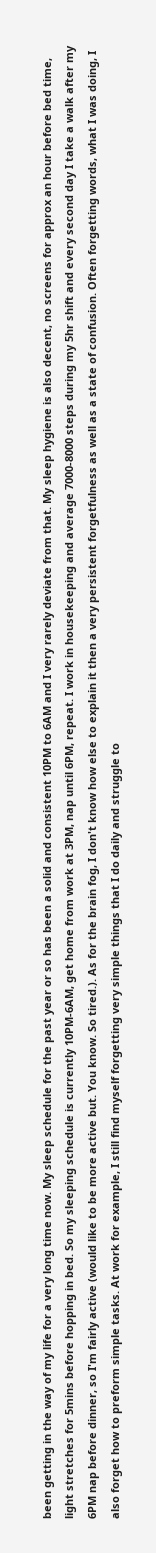been getting in the way of my life for a very long time now. My sleep schedule for the past year or so has been a solid and consistent 10PM to 6AM and I very rarely deviate from that. My sleep hygiene is also decent, no screens for approx an hour before bed time, light stretches for 5mins before hopping in bed. So my sleeping schedule is currently 10PM-6AM, get home from work at 3PM, nap until 6PM, repeat. I work in housekeeping and average 7000-8000 steps during my 5hr shift and every second day I take a walk after my 6PM nap before dinner, so I'm fairly active (would like to be more active but. You know. So tired.). As for the brain fog, I don't know how else to explain it then a very persistent forgetfulness as well as a state of confusion. Often forgetting words, what I was doing, I also forget how to preform simple tasks. At work for example, I still find myself forgetting very simple things that I do daily and struggle to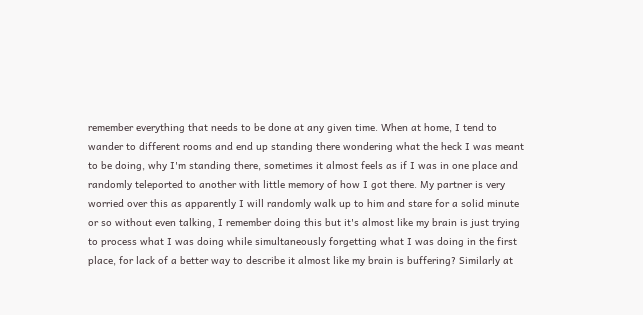remember everything that needs to be done at any given time. When at home, I tend to wander to different rooms and end up standing there wondering what the heck I was meant to be doing, why I'm standing there, sometimes it almost feels as if I was in one place and randomly teleported to another with little memory of how I got there. My partner is very worried over this as apparently I will randomly walk up to him and stare for a solid minute or so without even talking, I remember doing this but it's almost like my brain is just trying to process what I was doing while simultaneously forgetting what I was doing in the first place, for lack of a better way to describe it almost like my brain is buffering? Similarly at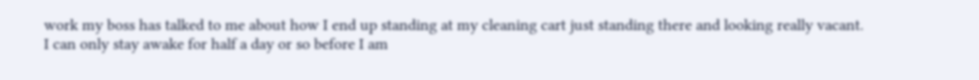work my boss has talked to me about how I end up standing at my cleaning cart just standing there and looking really vacant.
I can only stay awake for half a day or so before I am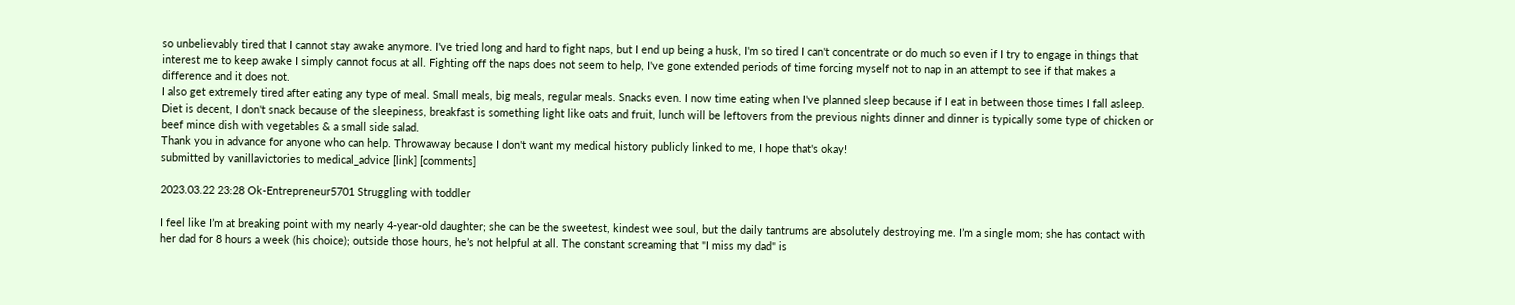so unbelievably tired that I cannot stay awake anymore. I've tried long and hard to fight naps, but I end up being a husk, I'm so tired I can't concentrate or do much so even if I try to engage in things that interest me to keep awake I simply cannot focus at all. Fighting off the naps does not seem to help, I've gone extended periods of time forcing myself not to nap in an attempt to see if that makes a difference and it does not.
I also get extremely tired after eating any type of meal. Small meals, big meals, regular meals. Snacks even. I now time eating when I've planned sleep because if I eat in between those times I fall asleep. Diet is decent, I don't snack because of the sleepiness, breakfast is something light like oats and fruit, lunch will be leftovers from the previous nights dinner and dinner is typically some type of chicken or beef mince dish with vegetables & a small side salad.
Thank you in advance for anyone who can help. Throwaway because I don't want my medical history publicly linked to me, I hope that's okay!
submitted by vanillavictories to medical_advice [link] [comments]

2023.03.22 23:28 Ok-Entrepreneur5701 Struggling with toddler

I feel like I’m at breaking point with my nearly 4-year-old daughter; she can be the sweetest, kindest wee soul, but the daily tantrums are absolutely destroying me. I’m a single mom; she has contact with her dad for 8 hours a week (his choice); outside those hours, he’s not helpful at all. The constant screaming that "I miss my dad" is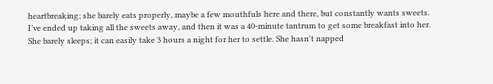heartbreaking; she barely eats properly, maybe a few mouthfuls here and there, but constantly wants sweets. I’ve ended up taking all the sweets away, and then it was a 40-minute tantrum to get some breakfast into her. She barely sleeps; it can easily take 3 hours a night for her to settle. She hasn't napped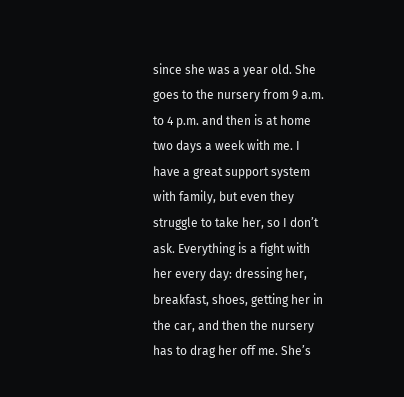since she was a year old. She goes to the nursery from 9 a.m. to 4 p.m. and then is at home two days a week with me. I have a great support system with family, but even they struggle to take her, so I don’t ask. Everything is a fight with her every day: dressing her, breakfast, shoes, getting her in the car, and then the nursery has to drag her off me. She’s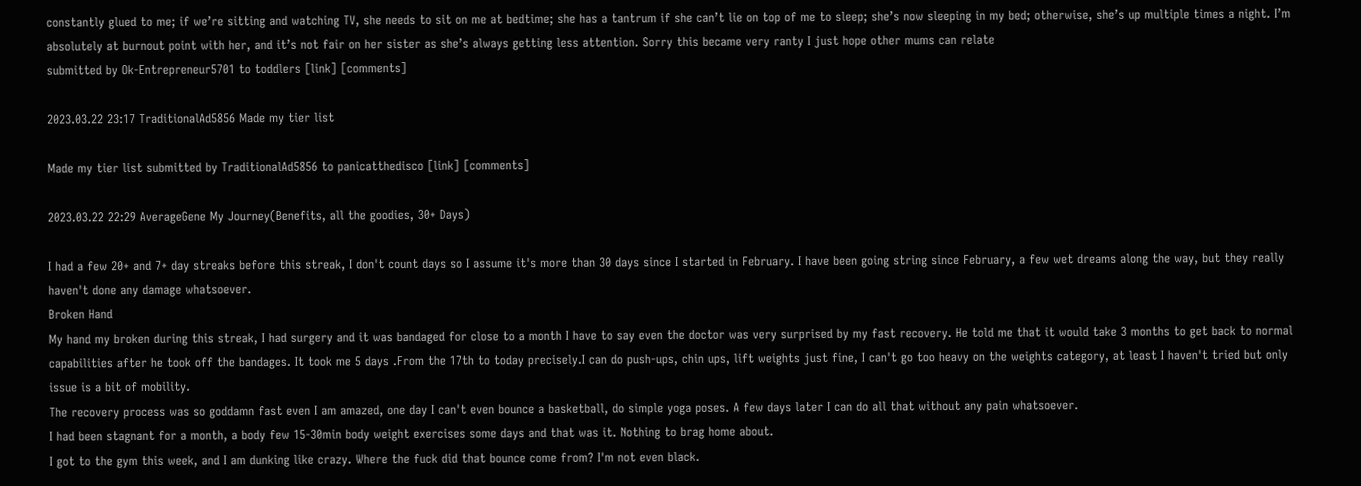constantly glued to me; if we’re sitting and watching TV, she needs to sit on me at bedtime; she has a tantrum if she can’t lie on top of me to sleep; she’s now sleeping in my bed; otherwise, she’s up multiple times a night. I’m absolutely at burnout point with her, and it’s not fair on her sister as she’s always getting less attention. Sorry this became very ranty I just hope other mums can relate
submitted by Ok-Entrepreneur5701 to toddlers [link] [comments]

2023.03.22 23:17 TraditionalAd5856 Made my tier list

Made my tier list submitted by TraditionalAd5856 to panicatthedisco [link] [comments]

2023.03.22 22:29 AverageGene My Journey(Benefits, all the goodies, 30+ Days)

I had a few 20+ and 7+ day streaks before this streak, I don't count days so I assume it's more than 30 days since I started in February. I have been going string since February, a few wet dreams along the way, but they really haven't done any damage whatsoever.
Broken Hand
My hand my broken during this streak, I had surgery and it was bandaged for close to a month I have to say even the doctor was very surprised by my fast recovery. He told me that it would take 3 months to get back to normal capabilities after he took off the bandages. It took me 5 days .From the 17th to today precisely.I can do push-ups, chin ups, lift weights just fine, I can't go too heavy on the weights category, at least I haven't tried but only issue is a bit of mobility.
The recovery process was so goddamn fast even I am amazed, one day I can't even bounce a basketball, do simple yoga poses. A few days later I can do all that without any pain whatsoever.
I had been stagnant for a month, a body few 15-30min body weight exercises some days and that was it. Nothing to brag home about.
I got to the gym this week, and I am dunking like crazy. Where the fuck did that bounce come from? I'm not even black.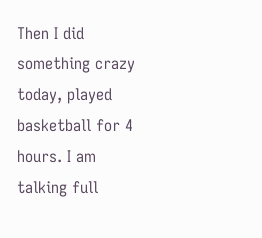Then I did something crazy today, played basketball for 4 hours. I am talking full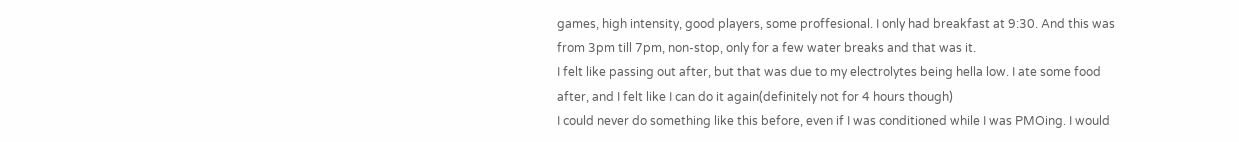games, high intensity, good players, some proffesional. I only had breakfast at 9:30. And this was from 3pm till 7pm, non-stop, only for a few water breaks and that was it.
I felt like passing out after, but that was due to my electrolytes being hella low. I ate some food after, and I felt like I can do it again(definitely not for 4 hours though)
I could never do something like this before, even if I was conditioned while I was PMOing. I would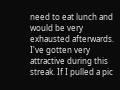need to eat lunch and would be very exhausted afterwards.
I've gotten very attractive during this streak. If I pulled a pic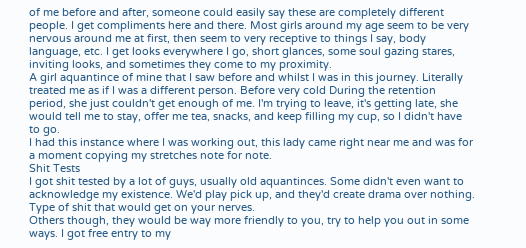of me before and after, someone could easily say these are completely different people. I get compliments here and there. Most girls around my age seem to be very nervous around me at first, then seem to very receptive to things I say, body language, etc. I get looks everywhere I go, short glances, some soul gazing stares, inviting looks, and sometimes they come to my proximity.
A girl aquantince of mine that I saw before and whilst I was in this journey. Literally treated me as if I was a different person. Before very cold During the retention period, she just couldn't get enough of me. I'm trying to leave, it's getting late, she would tell me to stay, offer me tea, snacks, and keep filling my cup, so I didn't have to go.
I had this instance where I was working out, this lady came right near me and was for a moment copying my stretches note for note.
Shit Tests
I got shit tested by a lot of guys, usually old aquantinces. Some didn't even want to acknowledge my existence. We'd play pick up, and they'd create drama over nothing. Type of shit that would get on your nerves.
Others though, they would be way more friendly to you, try to help you out in some ways. I got free entry to my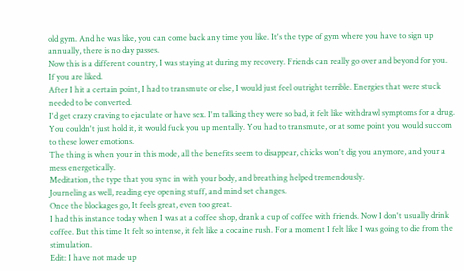old gym. And he was like, you can come back any time you like. It's the type of gym where you have to sign up annually, there is no day passes.
Now this is a different country, I was staying at during my recovery. Friends can really go over and beyond for you. If you are liked.
After I hit a certain point, I had to transmute or else, I would just feel outright terrible. Energies that were stuck needed to be converted.
I'd get crazy craving to ejaculate or have sex. I'm talking they were so bad, it felt like withdrawl symptoms for a drug. You couldn't just hold it, it would fuck you up mentally. You had to transmute, or at some point you would succom to these lower emotions.
The thing is when your in this mode, all the benefits seem to disappear, chicks won't dig you anymore, and your a mess energetically.
Meditation, the type that you sync in with your body, and breathing helped tremendously.
Journeling as well, reading eye opening stuff, and mind set changes.
Once the blockages go, It feels great, even too great.
I had this instance today when I was at a coffee shop, drank a cup of coffee with friends. Now I don't usually drink coffee. But this time It felt so intense, it felt like a cocaine rush. For a moment I felt like I was going to die from the stimulation.
Edit: I have not made up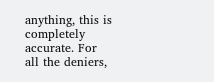anything, this is completely accurate. For all the deniers,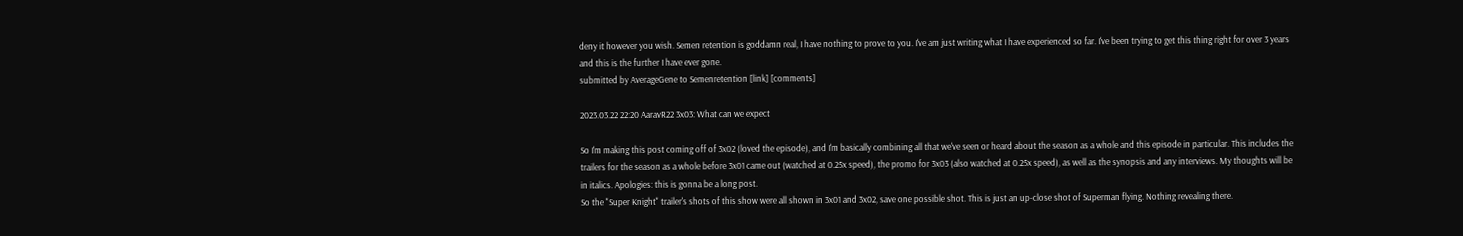deny it however you wish. Semen retention is goddamn real, I have nothing to prove to you. I've am just writing what I have experienced so far. I've been trying to get this thing right for over 3 years and this is the further I have ever gone.
submitted by AverageGene to Semenretention [link] [comments]

2023.03.22 22:20 AaravR22 3x03: What can we expect

So I'm making this post coming off of 3x02 (loved the episode), and I'm basically combining all that we've seen or heard about the season as a whole and this episode in particular. This includes the trailers for the season as a whole before 3x01 came out (watched at 0.25x speed), the promo for 3x03 (also watched at 0.25x speed), as well as the synopsis and any interviews. My thoughts will be in italics. Apologies: this is gonna be a long post.
So the "Super Knight" trailer's shots of this show were all shown in 3x01 and 3x02, save one possible shot. This is just an up-close shot of Superman flying. Nothing revealing there.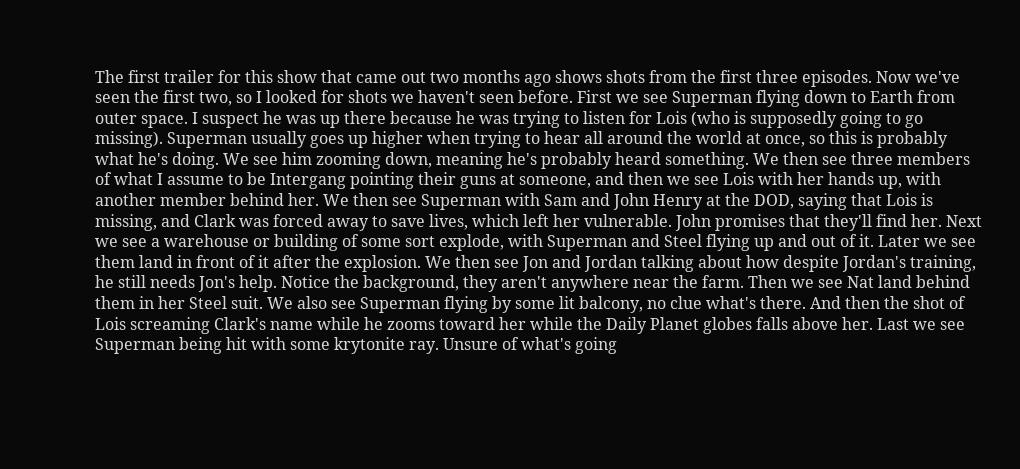The first trailer for this show that came out two months ago shows shots from the first three episodes. Now we've seen the first two, so I looked for shots we haven't seen before. First we see Superman flying down to Earth from outer space. I suspect he was up there because he was trying to listen for Lois (who is supposedly going to go missing). Superman usually goes up higher when trying to hear all around the world at once, so this is probably what he's doing. We see him zooming down, meaning he's probably heard something. We then see three members of what I assume to be Intergang pointing their guns at someone, and then we see Lois with her hands up, with another member behind her. We then see Superman with Sam and John Henry at the DOD, saying that Lois is missing, and Clark was forced away to save lives, which left her vulnerable. John promises that they'll find her. Next we see a warehouse or building of some sort explode, with Superman and Steel flying up and out of it. Later we see them land in front of it after the explosion. We then see Jon and Jordan talking about how despite Jordan's training, he still needs Jon's help. Notice the background, they aren't anywhere near the farm. Then we see Nat land behind them in her Steel suit. We also see Superman flying by some lit balcony, no clue what's there. And then the shot of Lois screaming Clark's name while he zooms toward her while the Daily Planet globes falls above her. Last we see Superman being hit with some krytonite ray. Unsure of what's going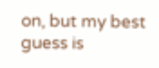on, but my best guess is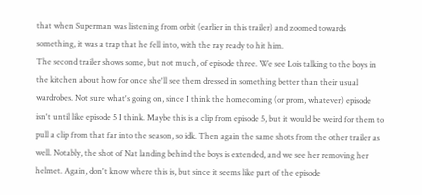that when Superman was listening from orbit (earlier in this trailer) and zoomed towards something, it was a trap that he fell into, with the ray ready to hit him.
The second trailer shows some, but not much, of episode three. We see Lois talking to the boys in the kitchen about how for once she'll see them dressed in something better than their usual wardrobes. Not sure what's going on, since I think the homecoming (or prom, whatever) episode isn't until like episode 5 I think. Maybe this is a clip from episode 5, but it would be weird for them to pull a clip from that far into the season, so idk. Then again the same shots from the other trailer as well. Notably, the shot of Nat landing behind the boys is extended, and we see her removing her helmet. Again, don't know where this is, but since it seems like part of the episode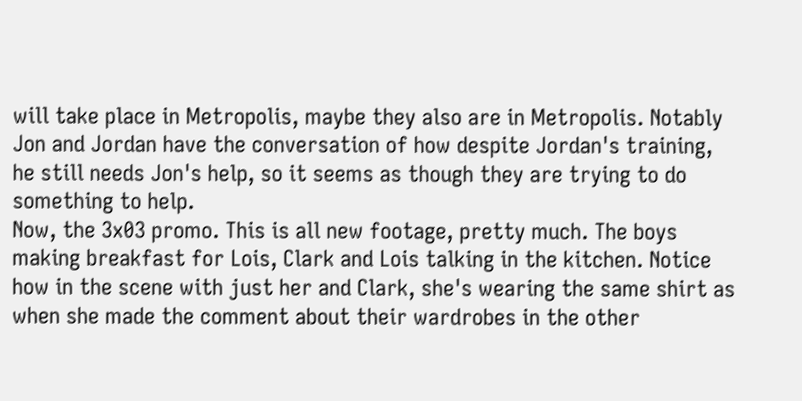will take place in Metropolis, maybe they also are in Metropolis. Notably Jon and Jordan have the conversation of how despite Jordan's training, he still needs Jon's help, so it seems as though they are trying to do something to help.
Now, the 3x03 promo. This is all new footage, pretty much. The boys making breakfast for Lois, Clark and Lois talking in the kitchen. Notice how in the scene with just her and Clark, she's wearing the same shirt as when she made the comment about their wardrobes in the other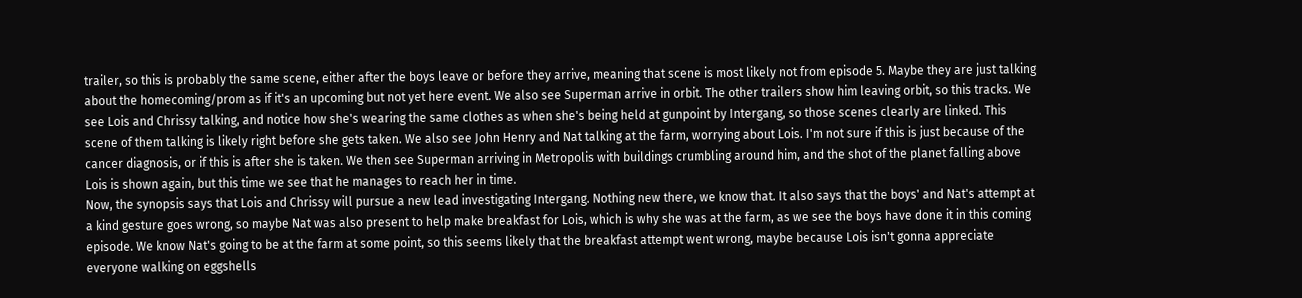trailer, so this is probably the same scene, either after the boys leave or before they arrive, meaning that scene is most likely not from episode 5. Maybe they are just talking about the homecoming/prom as if it's an upcoming but not yet here event. We also see Superman arrive in orbit. The other trailers show him leaving orbit, so this tracks. We see Lois and Chrissy talking, and notice how she's wearing the same clothes as when she's being held at gunpoint by Intergang, so those scenes clearly are linked. This scene of them talking is likely right before she gets taken. We also see John Henry and Nat talking at the farm, worrying about Lois. I'm not sure if this is just because of the cancer diagnosis, or if this is after she is taken. We then see Superman arriving in Metropolis with buildings crumbling around him, and the shot of the planet falling above Lois is shown again, but this time we see that he manages to reach her in time.
Now, the synopsis says that Lois and Chrissy will pursue a new lead investigating Intergang. Nothing new there, we know that. It also says that the boys' and Nat's attempt at a kind gesture goes wrong, so maybe Nat was also present to help make breakfast for Lois, which is why she was at the farm, as we see the boys have done it in this coming episode. We know Nat's going to be at the farm at some point, so this seems likely that the breakfast attempt went wrong, maybe because Lois isn't gonna appreciate everyone walking on eggshells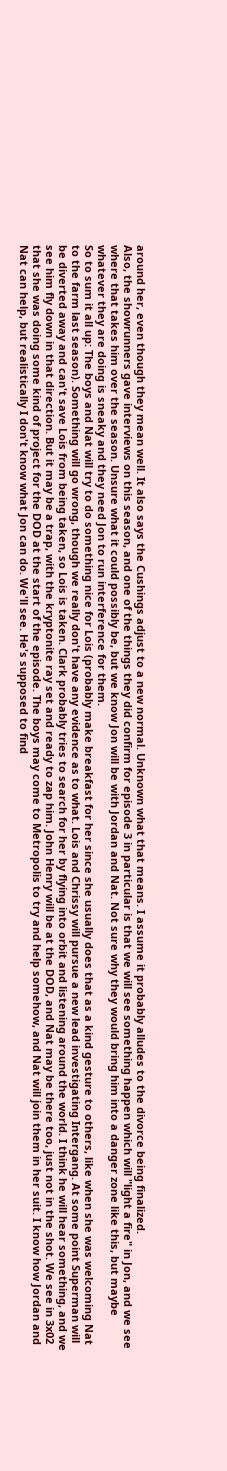around her, even though they mean well. It also says the Cushings adjust to a new normal. Unknown what that means. I assume it probably alludes to the divorce being finalized.
Also, the showrunners gave interviews on this season, and one of the things they did confirm for episode 3 in particular is that we will see something happen which will "light a fire" in Jon, and we see where that takes him over the season. Unsure what it could possibly be, but we know Jon will be with Jordan and Nat. Not sure why they would bring him into a danger zone like this, but maybe whatever they are doing is sneaky and they need Jon to run interference for them.
So to sum it all up: The boys and Nat will try to do something nice for Lois (probably make breakfast for her since she usually does that as a kind gesture to others, like when she was welcoming Nat to the farm last season). Something will go wrong, though we really don't have any evidence as to what. Lois and Chrissy will pursue a new lead investigating Intergang. At some point Superman will be diverted away and can't save Lois from being taken, so Lois is taken. Clark probably tries to search for her by flying into orbit and listening around the world. I think he will hear something, and we see him fly down in that direction. But it may be a trap, with the kryptonite ray set and ready to zap him. John Henry will be at the DOD, and Nat may be there too, just not in the shot. We see in 3x02 that she was doing some kind of project for the DOD at the start of the episode. The boys may come to Metropolis to try and help somehow, and Nat will join them in her suit. I know how Jordan and Nat can help, but realistically I don't know what Jon can do. We'll see. He's supposed to find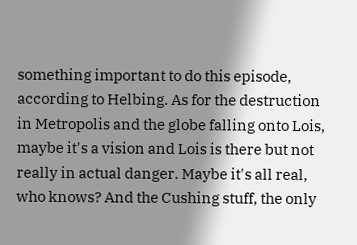something important to do this episode, according to Helbing. As for the destruction in Metropolis and the globe falling onto Lois, maybe it's a vision and Lois is there but not really in actual danger. Maybe it's all real, who knows? And the Cushing stuff, the only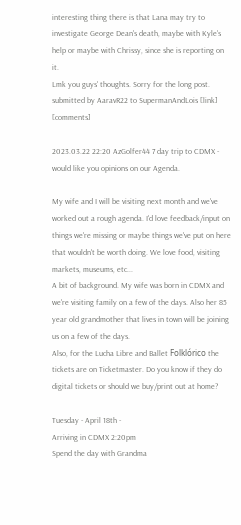interesting thing there is that Lana may try to investigate George Dean's death, maybe with Kyle's help or maybe with Chrissy, since she is reporting on it.
Lmk you guys' thoughts. Sorry for the long post.
submitted by AaravR22 to SupermanAndLois [link] [comments]

2023.03.22 22:20 AzGolfer44 7 day trip to CDMX - would like you opinions on our Agenda.

My wife and I will be visiting next month and we've worked out a rough agenda. I'd love feedback/input on things we're missing or maybe things we've put on here that wouldn't be worth doing. We love food, visiting markets, museums, etc...
A bit of background. My wife was born in CDMX and we're visiting family on a few of the days. Also her 85 year old grandmother that lives in town will be joining us on a few of the days.
Also, for the Lucha Libre and Ballet Folklórico the tickets are on Ticketmaster. Do you know if they do digital tickets or should we buy/print out at home?

Tuesday - April 18th -
Arriving in CDMX 2:20pm
Spend the day with Grandma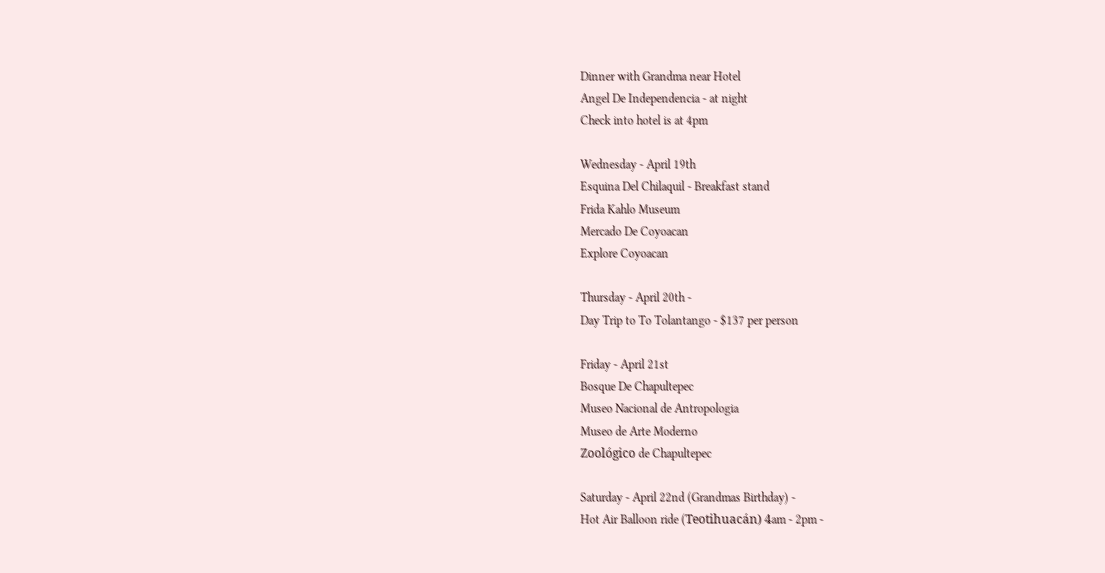Dinner with Grandma near Hotel
Angel De Independencia - at night
Check into hotel is at 4pm

Wednesday - April 19th
Esquina Del Chilaquil - Breakfast stand
Frida Kahlo Museum
Mercado De Coyoacan
Explore Coyoacan

Thursday - April 20th -
Day Trip to To Tolantango - $137 per person

Friday - April 21st
Bosque De Chapultepec
Museo Nacional de Antropologia
Museo de Arte Moderno
Zoológico de Chapultepec

Saturday - April 22nd (Grandmas Birthday) -
Hot Air Balloon ride (Teotihuacán) 4am - 2pm -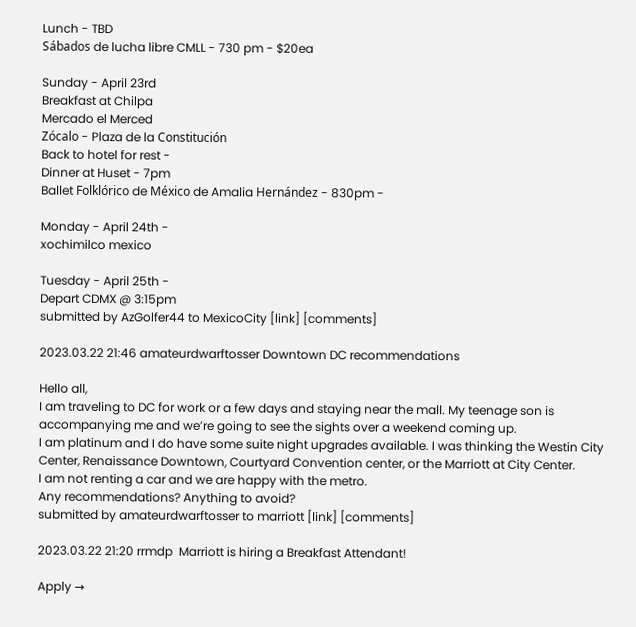Lunch - TBD
Sábados de lucha libre CMLL - 730 pm - $20ea

Sunday - April 23rd
Breakfast at Chilpa
Mercado el Merced
Zócalo - Plaza de la Constitución
Back to hotel for rest -
Dinner at Huset - 7pm
Ballet Folklórico de México de Amalia Hernández - 830pm -

Monday - April 24th -
xochimilco mexico

Tuesday - April 25th -
Depart CDMX @ 3:15pm
submitted by AzGolfer44 to MexicoCity [link] [comments]

2023.03.22 21:46 amateurdwarftosser Downtown DC recommendations

Hello all,
I am traveling to DC for work or a few days and staying near the mall. My teenage son is accompanying me and we’re going to see the sights over a weekend coming up.
I am platinum and I do have some suite night upgrades available. I was thinking the Westin City Center, Renaissance Downtown, Courtyard Convention center, or the Marriott at City Center.
I am not renting a car and we are happy with the metro.
Any recommendations? Anything to avoid?
submitted by amateurdwarftosser to marriott [link] [comments]

2023.03.22 21:20 rrmdp  Marriott is hiring a Breakfast Attendant!

Apply →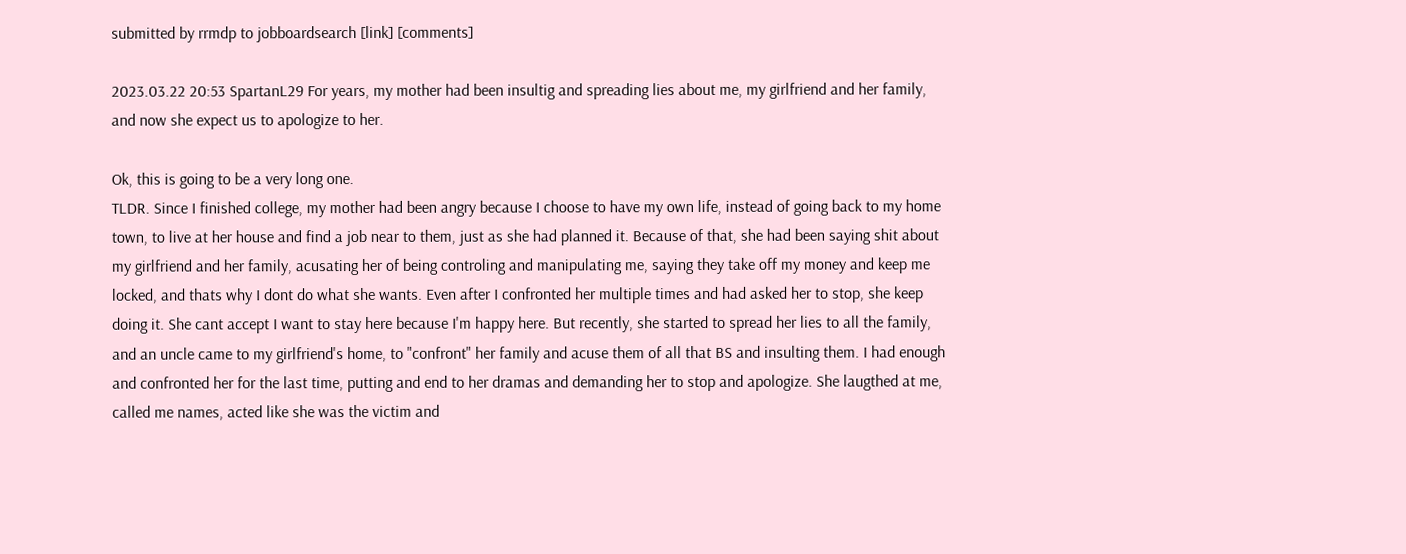submitted by rrmdp to jobboardsearch [link] [comments]

2023.03.22 20:53 SpartanL29 For years, my mother had been insultig and spreading lies about me, my girlfriend and her family, and now she expect us to apologize to her.

Ok, this is going to be a very long one.
TLDR. Since I finished college, my mother had been angry because I choose to have my own life, instead of going back to my home town, to live at her house and find a job near to them, just as she had planned it. Because of that, she had been saying shit about my girlfriend and her family, acusating her of being controling and manipulating me, saying they take off my money and keep me locked, and thats why I dont do what she wants. Even after I confronted her multiple times and had asked her to stop, she keep doing it. She cant accept I want to stay here because I'm happy here. But recently, she started to spread her lies to all the family, and an uncle came to my girlfriend's home, to "confront" her family and acuse them of all that BS and insulting them. I had enough and confronted her for the last time, putting and end to her dramas and demanding her to stop and apologize. She laugthed at me, called me names, acted like she was the victim and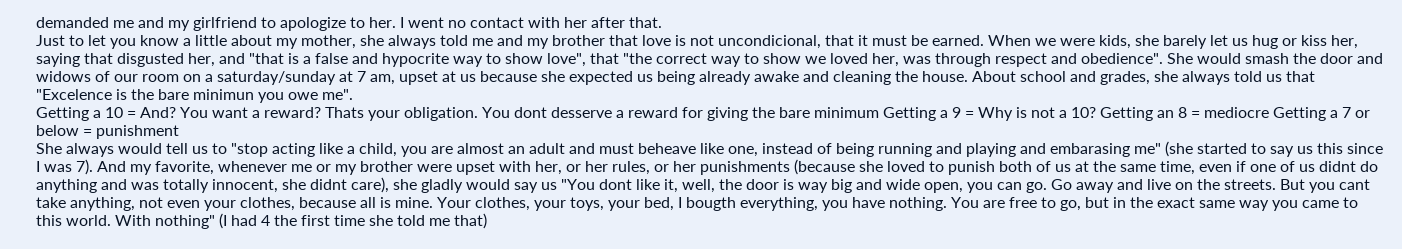demanded me and my girlfriend to apologize to her. I went no contact with her after that.
Just to let you know a little about my mother, she always told me and my brother that love is not uncondicional, that it must be earned. When we were kids, she barely let us hug or kiss her, saying that disgusted her, and "that is a false and hypocrite way to show love", that "the correct way to show we loved her, was through respect and obedience". She would smash the door and widows of our room on a saturday/sunday at 7 am, upset at us because she expected us being already awake and cleaning the house. About school and grades, she always told us that "Excelence is the bare minimun you owe me".
Getting a 10 = And? You want a reward? Thats your obligation. You dont desserve a reward for giving the bare minimum Getting a 9 = Why is not a 10? Getting an 8 = mediocre Getting a 7 or below = punishment
She always would tell us to "stop acting like a child, you are almost an adult and must beheave like one, instead of being running and playing and embarasing me" (she started to say us this since I was 7). And my favorite, whenever me or my brother were upset with her, or her rules, or her punishments (because she loved to punish both of us at the same time, even if one of us didnt do anything and was totally innocent, she didnt care), she gladly would say us "You dont like it, well, the door is way big and wide open, you can go. Go away and live on the streets. But you cant take anything, not even your clothes, because all is mine. Your clothes, your toys, your bed, I bougth everything, you have nothing. You are free to go, but in the exact same way you came to this world. With nothing" (I had 4 the first time she told me that)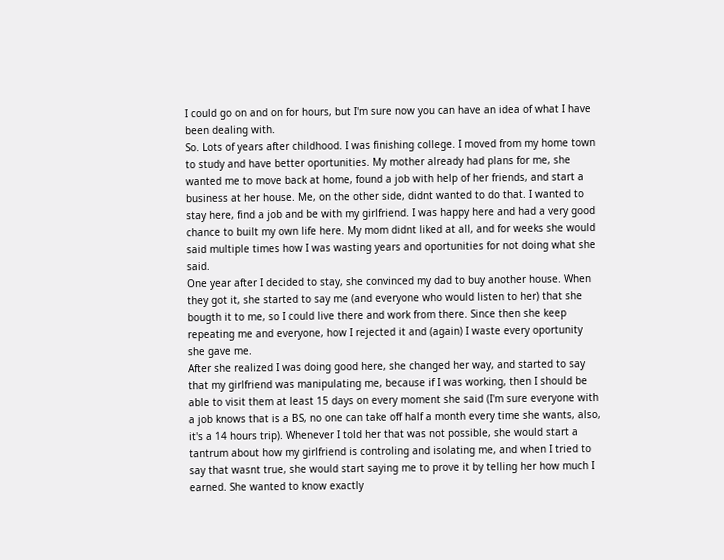I could go on and on for hours, but I'm sure now you can have an idea of what I have been dealing with.
So. Lots of years after childhood. I was finishing college. I moved from my home town to study and have better oportunities. My mother already had plans for me, she wanted me to move back at home, found a job with help of her friends, and start a business at her house. Me, on the other side, didnt wanted to do that. I wanted to stay here, find a job and be with my girlfriend. I was happy here and had a very good chance to built my own life here. My mom didnt liked at all, and for weeks she would said multiple times how I was wasting years and oportunities for not doing what she said.
One year after I decided to stay, she convinced my dad to buy another house. When they got it, she started to say me (and everyone who would listen to her) that she bougth it to me, so I could live there and work from there. Since then she keep repeating me and everyone, how I rejected it and (again) I waste every oportunity she gave me.
After she realized I was doing good here, she changed her way, and started to say that my girlfriend was manipulating me, because if I was working, then I should be able to visit them at least 15 days on every moment she said (I'm sure everyone with a job knows that is a BS, no one can take off half a month every time she wants, also, it's a 14 hours trip). Whenever I told her that was not possible, she would start a tantrum about how my girlfriend is controling and isolating me, and when I tried to say that wasnt true, she would start saying me to prove it by telling her how much I earned. She wanted to know exactly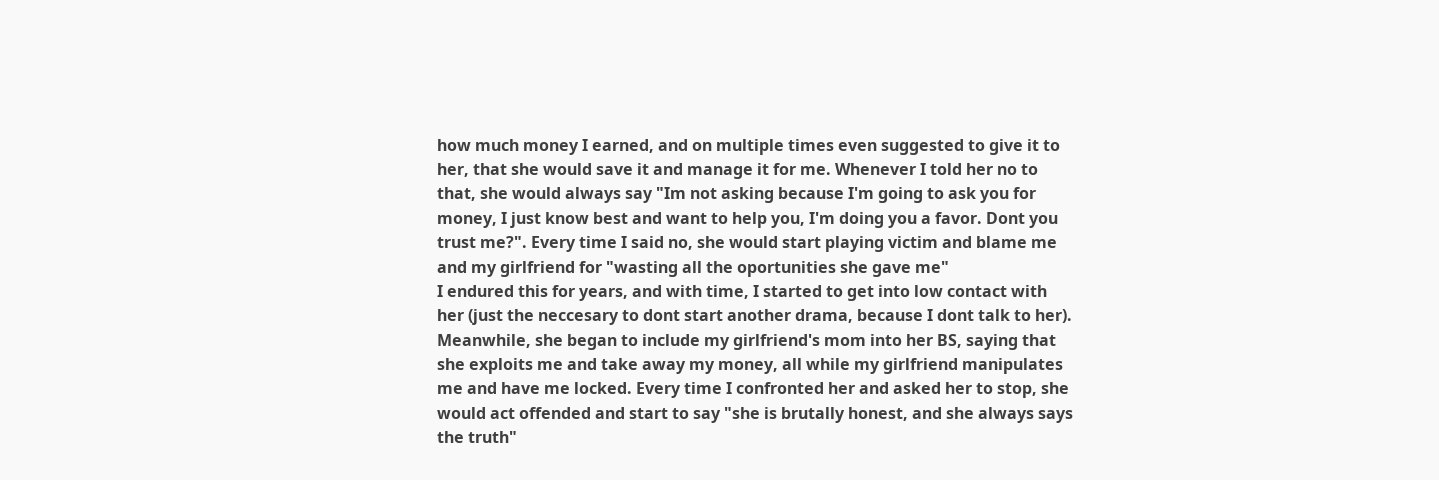how much money I earned, and on multiple times even suggested to give it to her, that she would save it and manage it for me. Whenever I told her no to that, she would always say "Im not asking because I'm going to ask you for money, I just know best and want to help you, I'm doing you a favor. Dont you trust me?". Every time I said no, she would start playing victim and blame me and my girlfriend for "wasting all the oportunities she gave me"
I endured this for years, and with time, I started to get into low contact with her (just the neccesary to dont start another drama, because I dont talk to her). Meanwhile, she began to include my girlfriend's mom into her BS, saying that she exploits me and take away my money, all while my girlfriend manipulates me and have me locked. Every time I confronted her and asked her to stop, she would act offended and start to say "she is brutally honest, and she always says the truth"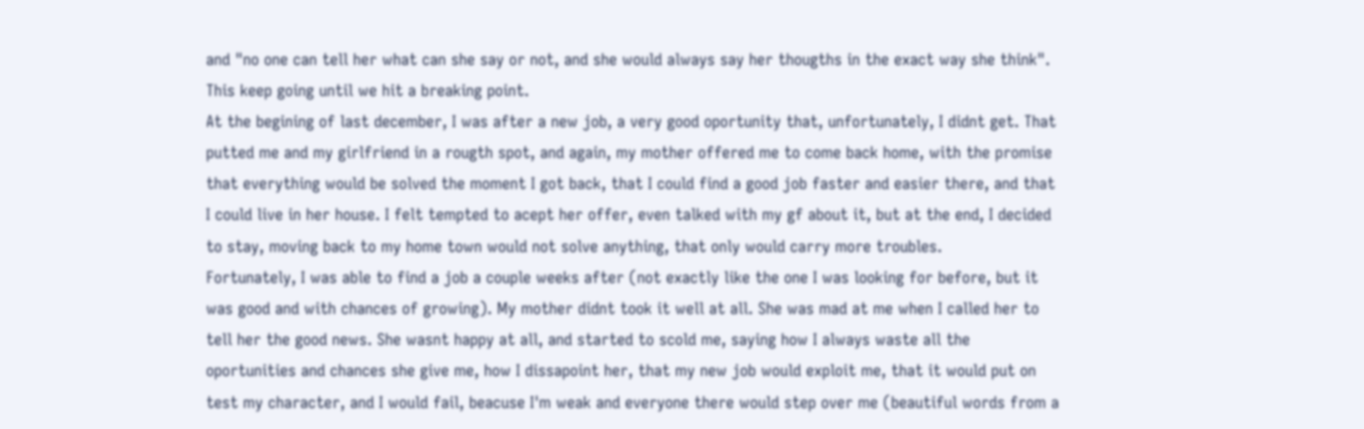and "no one can tell her what can she say or not, and she would always say her thougths in the exact way she think".
This keep going until we hit a breaking point.
At the begining of last december, I was after a new job, a very good oportunity that, unfortunately, I didnt get. That putted me and my girlfriend in a rougth spot, and again, my mother offered me to come back home, with the promise that everything would be solved the moment I got back, that I could find a good job faster and easier there, and that I could live in her house. I felt tempted to acept her offer, even talked with my gf about it, but at the end, I decided to stay, moving back to my home town would not solve anything, that only would carry more troubles.
Fortunately, I was able to find a job a couple weeks after (not exactly like the one I was looking for before, but it was good and with chances of growing). My mother didnt took it well at all. She was mad at me when I called her to tell her the good news. She wasnt happy at all, and started to scold me, saying how I always waste all the oportunities and chances she give me, how I dissapoint her, that my new job would exploit me, that it would put on test my character, and I would fail, beacuse I'm weak and everyone there would step over me (beautiful words from a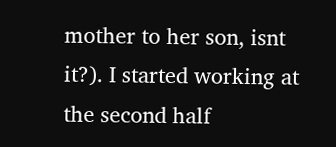mother to her son, isnt it?). I started working at the second half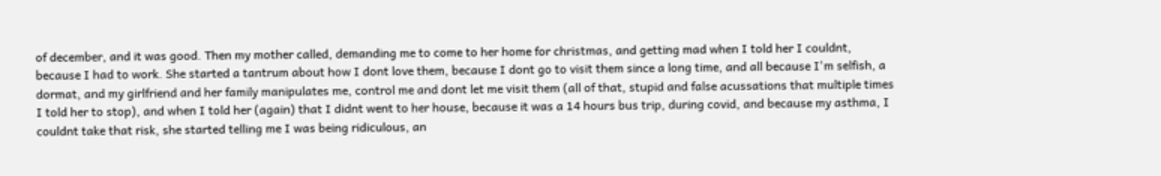of december, and it was good. Then my mother called, demanding me to come to her home for christmas, and getting mad when I told her I couldnt, because I had to work. She started a tantrum about how I dont love them, because I dont go to visit them since a long time, and all because I'm selfish, a dormat, and my girlfriend and her family manipulates me, control me and dont let me visit them (all of that, stupid and false acussations that multiple times I told her to stop), and when I told her (again) that I didnt went to her house, because it was a 14 hours bus trip, during covid, and because my asthma, I couldnt take that risk, she started telling me I was being ridiculous, an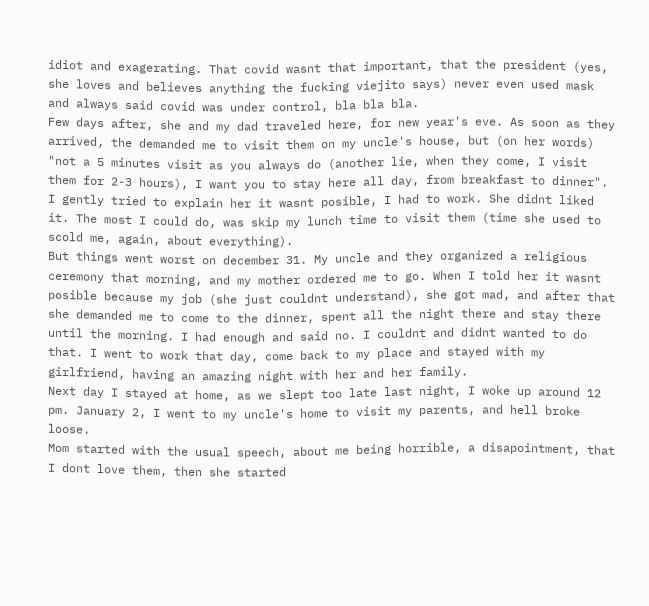idiot and exagerating. That covid wasnt that important, that the president (yes, she loves and believes anything the fucking viejito says) never even used mask and always said covid was under control, bla bla bla.
Few days after, she and my dad traveled here, for new year's eve. As soon as they arrived, the demanded me to visit them on my uncle's house, but (on her words) "not a 5 minutes visit as you always do (another lie, when they come, I visit them for 2-3 hours), I want you to stay here all day, from breakfast to dinner". I gently tried to explain her it wasnt posible, I had to work. She didnt liked it. The most I could do, was skip my lunch time to visit them (time she used to scold me, again, about everything).
But things went worst on december 31. My uncle and they organized a religious ceremony that morning, and my mother ordered me to go. When I told her it wasnt posible because my job (she just couldnt understand), she got mad, and after that she demanded me to come to the dinner, spent all the night there and stay there until the morning. I had enough and said no. I couldnt and didnt wanted to do that. I went to work that day, come back to my place and stayed with my girlfriend, having an amazing night with her and her family.
Next day I stayed at home, as we slept too late last night, I woke up around 12 pm. January 2, I went to my uncle's home to visit my parents, and hell broke loose.
Mom started with the usual speech, about me being horrible, a disapointment, that I dont love them, then she started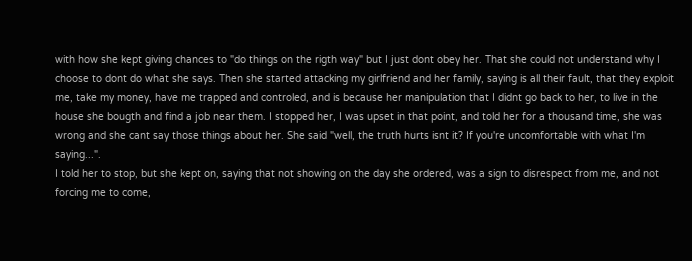with how she kept giving chances to "do things on the rigth way" but I just dont obey her. That she could not understand why I choose to dont do what she says. Then she started attacking my girlfriend and her family, saying is all their fault, that they exploit me, take my money, have me trapped and controled, and is because her manipulation that I didnt go back to her, to live in the house she bougth and find a job near them. I stopped her, I was upset in that point, and told her for a thousand time, she was wrong and she cant say those things about her. She said "well, the truth hurts isnt it? If you're uncomfortable with what I'm saying...".
I told her to stop, but she kept on, saying that not showing on the day she ordered, was a sign to disrespect from me, and not forcing me to come,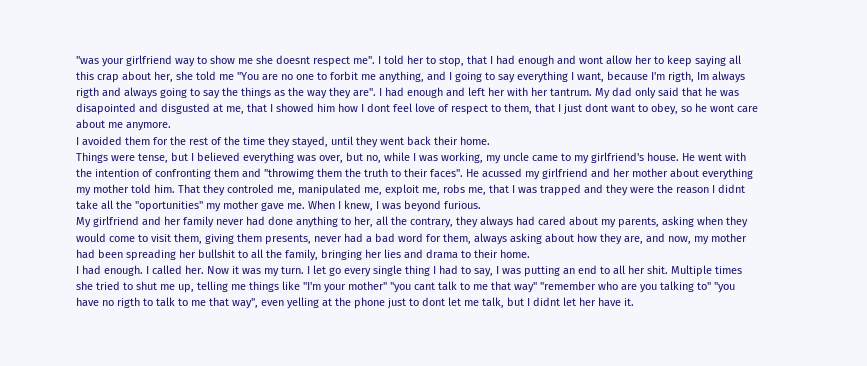"was your girlfriend way to show me she doesnt respect me". I told her to stop, that I had enough and wont allow her to keep saying all this crap about her, she told me "You are no one to forbit me anything, and I going to say everything I want, because I'm rigth, Im always rigth and always going to say the things as the way they are". I had enough and left her with her tantrum. My dad only said that he was disapointed and disgusted at me, that I showed him how I dont feel love of respect to them, that I just dont want to obey, so he wont care about me anymore.
I avoided them for the rest of the time they stayed, until they went back their home.
Things were tense, but I believed everything was over, but no, while I was working, my uncle came to my girlfriend's house. He went with the intention of confronting them and "throwimg them the truth to their faces". He acussed my girlfriend and her mother about everything my mother told him. That they controled me, manipulated me, exploit me, robs me, that I was trapped and they were the reason I didnt take all the "oportunities" my mother gave me. When I knew, I was beyond furious.
My girlfriend and her family never had done anything to her, all the contrary, they always had cared about my parents, asking when they would come to visit them, giving them presents, never had a bad word for them, always asking about how they are, and now, my mother had been spreading her bullshit to all the family, bringing her lies and drama to their home.
I had enough. I called her. Now it was my turn. I let go every single thing I had to say, I was putting an end to all her shit. Multiple times she tried to shut me up, telling me things like "I'm your mother" "you cant talk to me that way" "remember who are you talking to" "you have no rigth to talk to me that way", even yelling at the phone just to dont let me talk, but I didnt let her have it.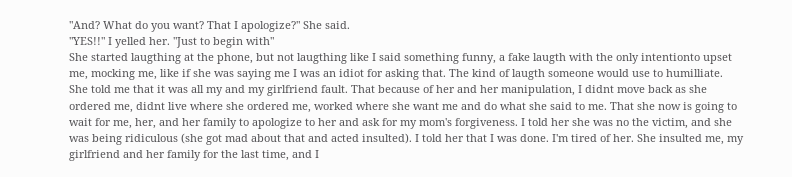"And? What do you want? That I apologize?" She said.
"YES!!" I yelled her. "Just to begin with"
She started laugthing at the phone, but not laugthing like I said something funny, a fake laugth with the only intentionto upset me, mocking me, like if she was saying me I was an idiot for asking that. The kind of laugth someone would use to humilliate.
She told me that it was all my and my girlfriend fault. That because of her and her manipulation, I didnt move back as she ordered me, didnt live where she ordered me, worked where she want me and do what she said to me. That she now is going to wait for me, her, and her family to apologize to her and ask for my mom's forgiveness. I told her she was no the victim, and she was being ridiculous (she got mad about that and acted insulted). I told her that I was done. I'm tired of her. She insulted me, my girlfriend and her family for the last time, and I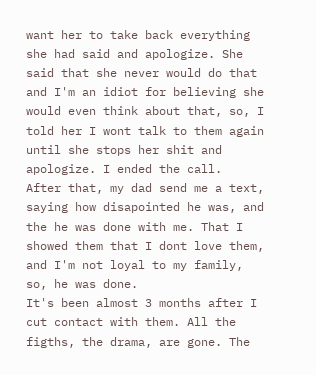want her to take back everything she had said and apologize. She said that she never would do that and I'm an idiot for believing she would even think about that, so, I told her I wont talk to them again until she stops her shit and apologize. I ended the call.
After that, my dad send me a text, saying how disapointed he was, and the he was done with me. That I showed them that I dont love them, and I'm not loyal to my family, so, he was done.
It's been almost 3 months after I cut contact with them. All the figths, the drama, are gone. The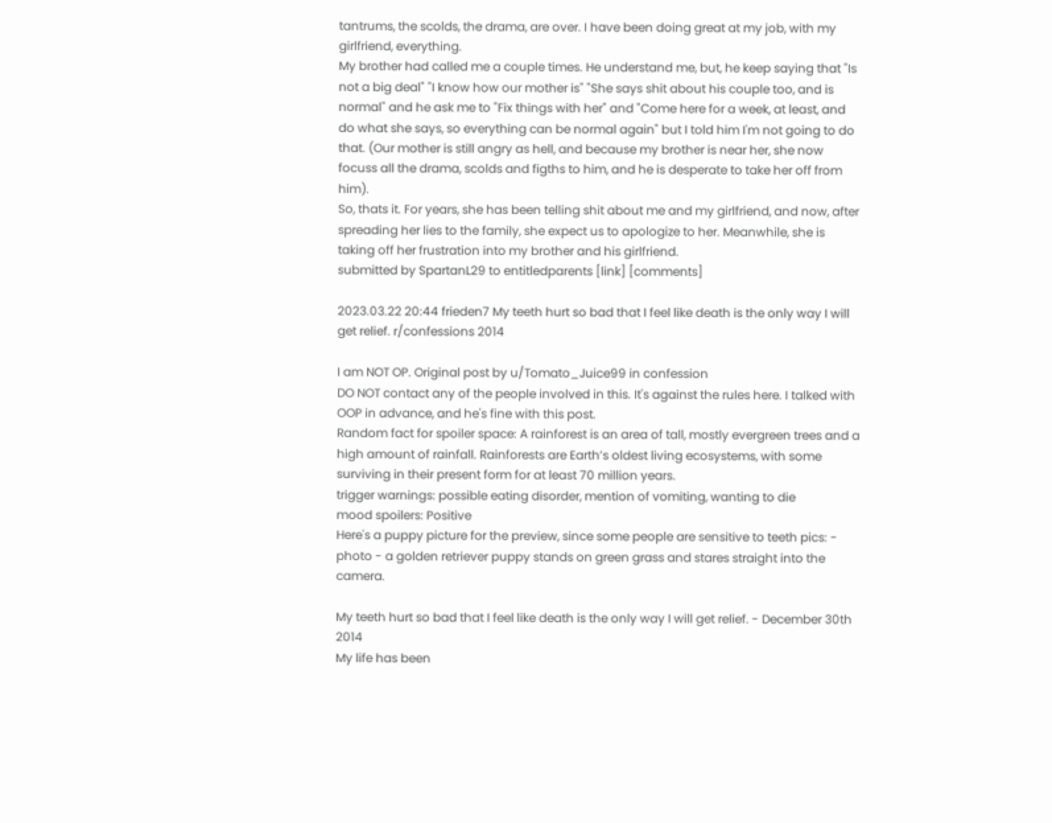tantrums, the scolds, the drama, are over. I have been doing great at my job, with my girlfriend, everything.
My brother had called me a couple times. He understand me, but, he keep saying that "Is not a big deal" "I know how our mother is" "She says shit about his couple too, and is normal" and he ask me to "Fix things with her" and "Come here for a week, at least, and do what she says, so everything can be normal again" but I told him I'm not going to do that. (Our mother is still angry as hell, and because my brother is near her, she now focuss all the drama, scolds and figths to him, and he is desperate to take her off from him).
So, thats it. For years, she has been telling shit about me and my girlfriend, and now, after spreading her lies to the family, she expect us to apologize to her. Meanwhile, she is taking off her frustration into my brother and his girlfriend.
submitted by SpartanL29 to entitledparents [link] [comments]

2023.03.22 20:44 frieden7 My teeth hurt so bad that I feel like death is the only way I will get relief. r/confessions 2014

I am NOT OP. Original post by u/Tomato_Juice99 in confession
DO NOT contact any of the people involved in this. It's against the rules here. I talked with OOP in advance, and he's fine with this post.
Random fact for spoiler space: A rainforest is an area of tall, mostly evergreen trees and a high amount of rainfall. Rainforests are Earth’s oldest living ecosystems, with some surviving in their present form for at least 70 million years.
trigger warnings: possible eating disorder, mention of vomiting, wanting to die
mood spoilers: Positive
Here's a puppy picture for the preview, since some people are sensitive to teeth pics: - photo - a golden retriever puppy stands on green grass and stares straight into the camera.

My teeth hurt so bad that I feel like death is the only way I will get relief. - December 30th 2014
My life has been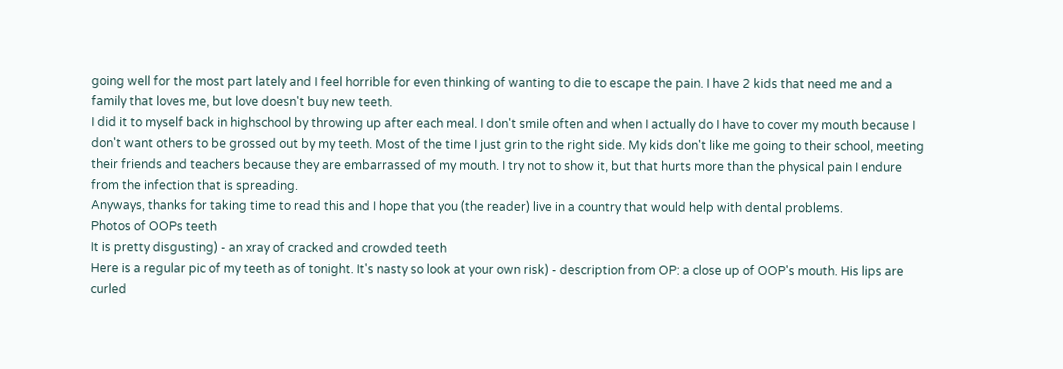going well for the most part lately and I feel horrible for even thinking of wanting to die to escape the pain. I have 2 kids that need me and a family that loves me, but love doesn't buy new teeth.
I did it to myself back in highschool by throwing up after each meal. I don't smile often and when I actually do I have to cover my mouth because I don't want others to be grossed out by my teeth. Most of the time I just grin to the right side. My kids don't like me going to their school, meeting their friends and teachers because they are embarrassed of my mouth. I try not to show it, but that hurts more than the physical pain I endure from the infection that is spreading.
Anyways, thanks for taking time to read this and I hope that you (the reader) live in a country that would help with dental problems.
Photos of OOPs teeth
It is pretty disgusting) - an xray of cracked and crowded teeth
Here is a regular pic of my teeth as of tonight. It's nasty so look at your own risk) - description from OP: a close up of OOP's mouth. His lips are curled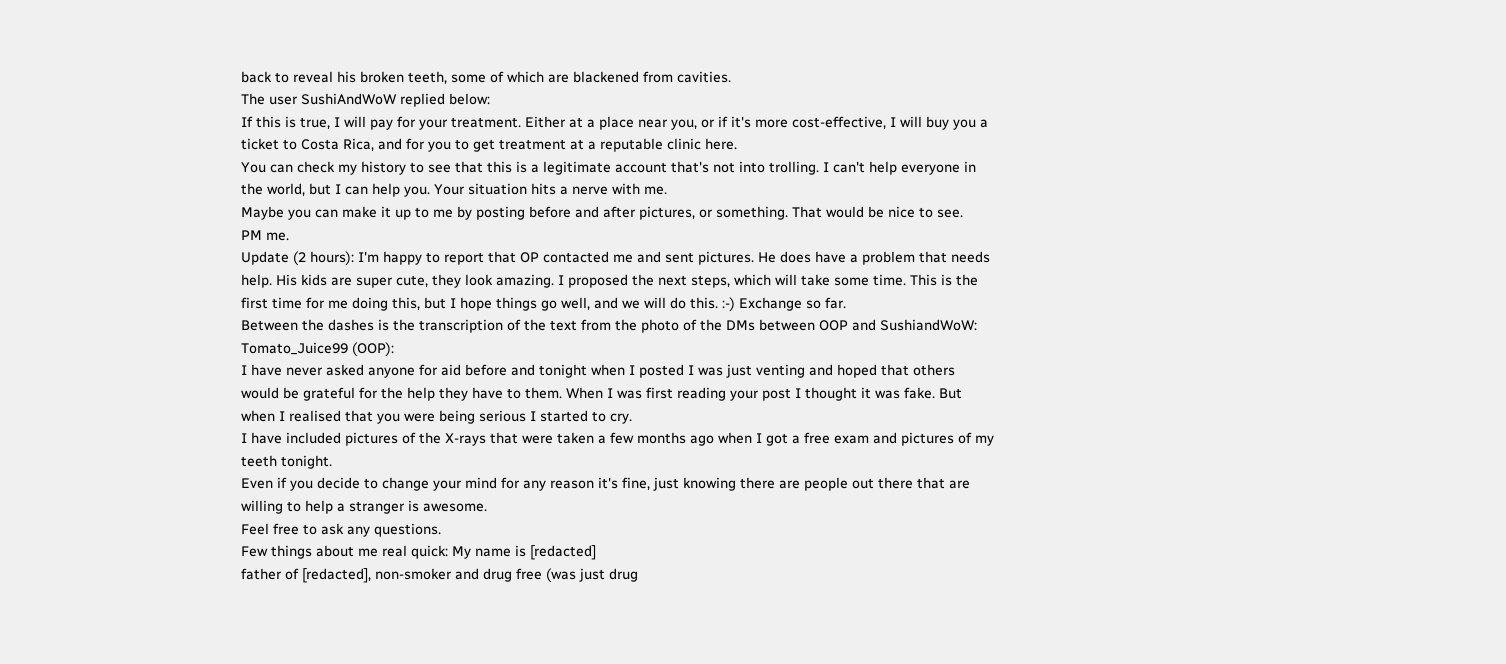back to reveal his broken teeth, some of which are blackened from cavities.
The user SushiAndWoW replied below:
If this is true, I will pay for your treatment. Either at a place near you, or if it's more cost-effective, I will buy you a ticket to Costa Rica, and for you to get treatment at a reputable clinic here.
You can check my history to see that this is a legitimate account that's not into trolling. I can't help everyone in the world, but I can help you. Your situation hits a nerve with me.
Maybe you can make it up to me by posting before and after pictures, or something. That would be nice to see.
PM me.
Update (2 hours): I'm happy to report that OP contacted me and sent pictures. He does have a problem that needs help. His kids are super cute, they look amazing. I proposed the next steps, which will take some time. This is the first time for me doing this, but I hope things go well, and we will do this. :-) Exchange so far.
Between the dashes is the transcription of the text from the photo of the DMs between OOP and SushiandWoW:
Tomato_Juice99 (OOP):
I have never asked anyone for aid before and tonight when I posted I was just venting and hoped that others would be grateful for the help they have to them. When I was first reading your post I thought it was fake. But when I realised that you were being serious I started to cry.
I have included pictures of the X-rays that were taken a few months ago when I got a free exam and pictures of my teeth tonight.
Even if you decide to change your mind for any reason it's fine, just knowing there are people out there that are willing to help a stranger is awesome.
Feel free to ask any questions.
Few things about me real quick: My name is [redacted]
father of [redacted], non-smoker and drug free (was just drug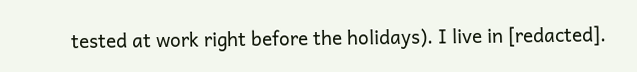tested at work right before the holidays). I live in [redacted].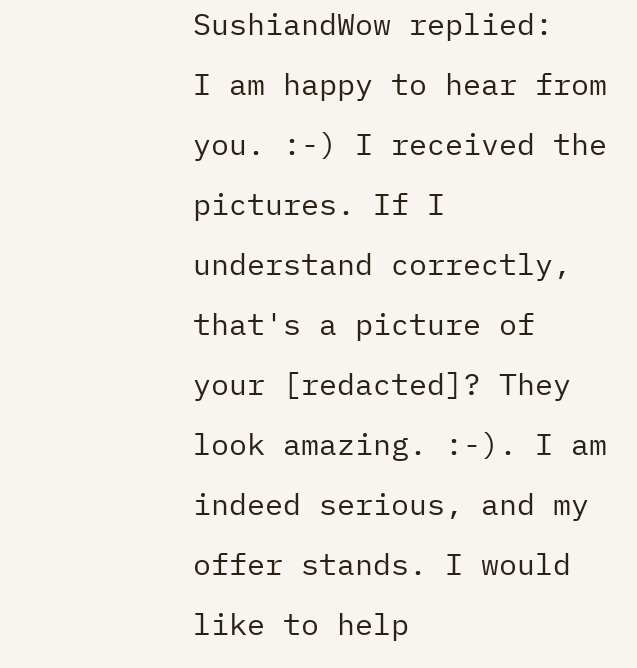SushiandWow replied:
I am happy to hear from you. :-) I received the pictures. If I understand correctly, that's a picture of your [redacted]? They look amazing. :-). I am indeed serious, and my offer stands. I would like to help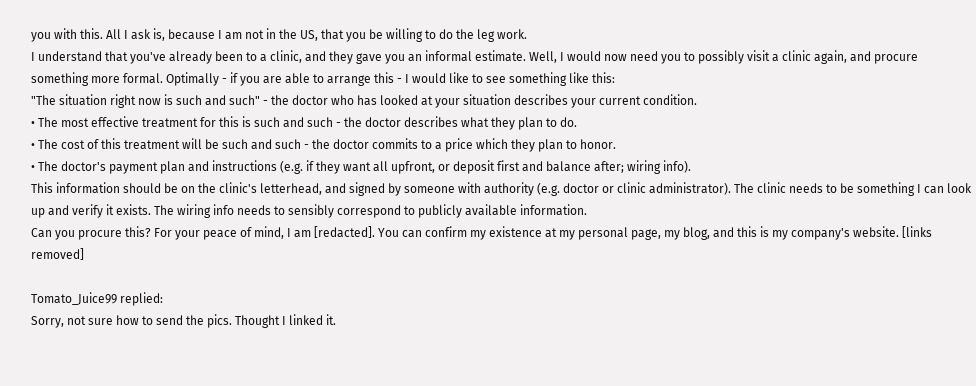you with this. All I ask is, because I am not in the US, that you be willing to do the leg work.
I understand that you've already been to a clinic, and they gave you an informal estimate. Well, I would now need you to possibly visit a clinic again, and procure something more formal. Optimally - if you are able to arrange this - I would like to see something like this:
"The situation right now is such and such" - the doctor who has looked at your situation describes your current condition.
• The most effective treatment for this is such and such - the doctor describes what they plan to do.
• The cost of this treatment will be such and such - the doctor commits to a price which they plan to honor.
• The doctor's payment plan and instructions (e.g. if they want all upfront, or deposit first and balance after; wiring info).
This information should be on the clinic's letterhead, and signed by someone with authority (e.g. doctor or clinic administrator). The clinic needs to be something I can look up and verify it exists. The wiring info needs to sensibly correspond to publicly available information.
Can you procure this? For your peace of mind, I am [redacted]. You can confirm my existence at my personal page, my blog, and this is my company's website. [links removed]

Tomato_Juice99 replied:
Sorry, not sure how to send the pics. Thought I linked it.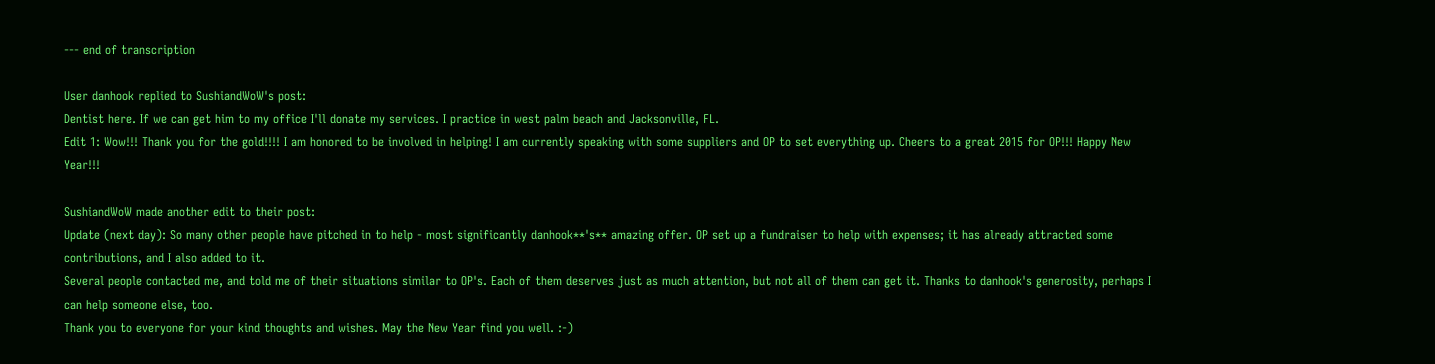--- end of transcription

User danhook replied to SushiandWoW's post:
Dentist here. If we can get him to my office I'll donate my services. I practice in west palm beach and Jacksonville, FL.
Edit 1: Wow!!! Thank you for the gold!!!! I am honored to be involved in helping! I am currently speaking with some suppliers and OP to set everything up. Cheers to a great 2015 for OP!!! Happy New Year!!!

SushiandWoW made another edit to their post:
Update (next day): So many other people have pitched in to help - most significantly danhook**'s** amazing offer. OP set up a fundraiser to help with expenses; it has already attracted some contributions, and I also added to it.
Several people contacted me, and told me of their situations similar to OP's. Each of them deserves just as much attention, but not all of them can get it. Thanks to danhook's generosity, perhaps I can help someone else, too.
Thank you to everyone for your kind thoughts and wishes. May the New Year find you well. :-)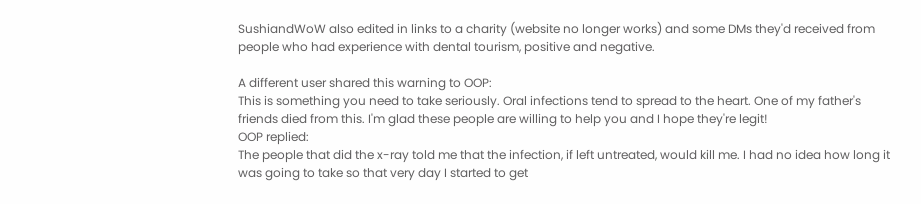SushiandWoW also edited in links to a charity (website no longer works) and some DMs they'd received from people who had experience with dental tourism, positive and negative.

A different user shared this warning to OOP:
This is something you need to take seriously. Oral infections tend to spread to the heart. One of my father's friends died from this. I'm glad these people are willing to help you and I hope they're legit!
OOP replied:
The people that did the x-ray told me that the infection, if left untreated, would kill me. I had no idea how long it was going to take so that very day I started to get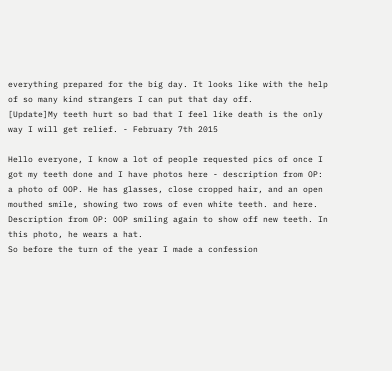everything prepared for the big day. It looks like with the help of so many kind strangers I can put that day off.
[Update]My teeth hurt so bad that I feel like death is the only way I will get relief. - February 7th 2015

Hello everyone, I know a lot of people requested pics of once I got my teeth done and I have photos here - description from OP: a photo of OOP. He has glasses, close cropped hair, and an open mouthed smile, showing two rows of even white teeth. and here. Description from OP: OOP smiling again to show off new teeth. In this photo, he wears a hat.
So before the turn of the year I made a confession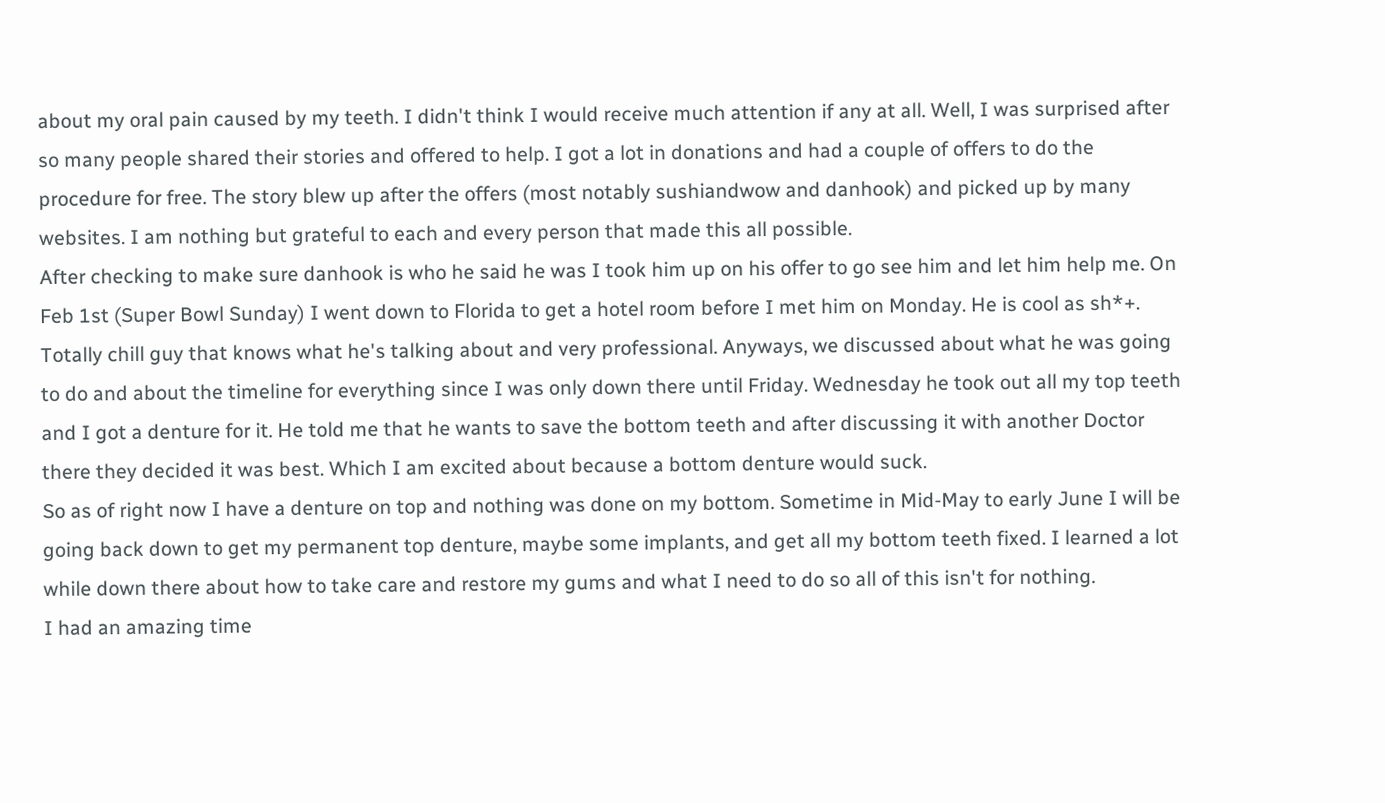about my oral pain caused by my teeth. I didn't think I would receive much attention if any at all. Well, I was surprised after so many people shared their stories and offered to help. I got a lot in donations and had a couple of offers to do the procedure for free. The story blew up after the offers (most notably sushiandwow and danhook) and picked up by many websites. I am nothing but grateful to each and every person that made this all possible.
After checking to make sure danhook is who he said he was I took him up on his offer to go see him and let him help me. On Feb 1st (Super Bowl Sunday) I went down to Florida to get a hotel room before I met him on Monday. He is cool as sh*+. Totally chill guy that knows what he's talking about and very professional. Anyways, we discussed about what he was going to do and about the timeline for everything since I was only down there until Friday. Wednesday he took out all my top teeth and I got a denture for it. He told me that he wants to save the bottom teeth and after discussing it with another Doctor there they decided it was best. Which I am excited about because a bottom denture would suck.
So as of right now I have a denture on top and nothing was done on my bottom. Sometime in Mid-May to early June I will be going back down to get my permanent top denture, maybe some implants, and get all my bottom teeth fixed. I learned a lot while down there about how to take care and restore my gums and what I need to do so all of this isn't for nothing.
I had an amazing time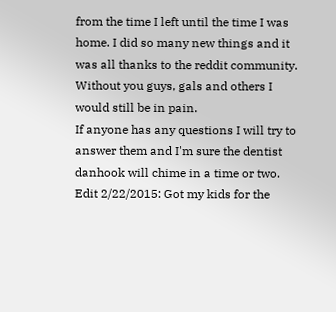from the time I left until the time I was home. I did so many new things and it was all thanks to the reddit community. Without you guys, gals and others I would still be in pain.
If anyone has any questions I will try to answer them and I'm sure the dentist danhook will chime in a time or two.
Edit 2/22/2015: Got my kids for the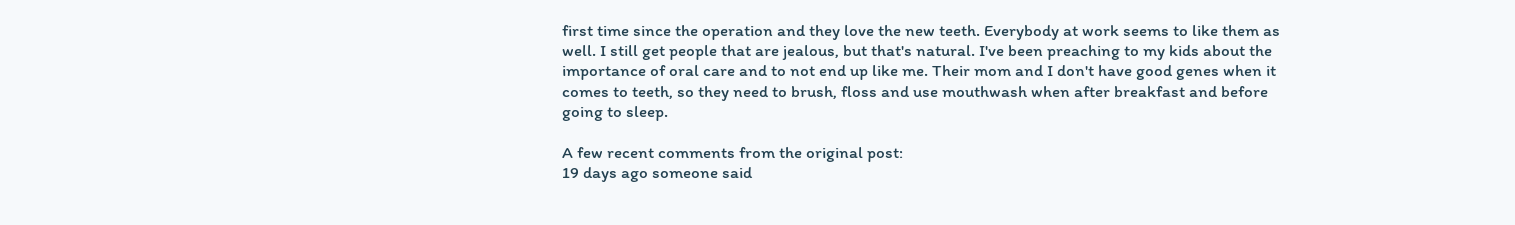first time since the operation and they love the new teeth. Everybody at work seems to like them as well. I still get people that are jealous, but that's natural. I've been preaching to my kids about the importance of oral care and to not end up like me. Their mom and I don't have good genes when it comes to teeth, so they need to brush, floss and use mouthwash when after breakfast and before going to sleep.

A few recent comments from the original post:
19 days ago someone said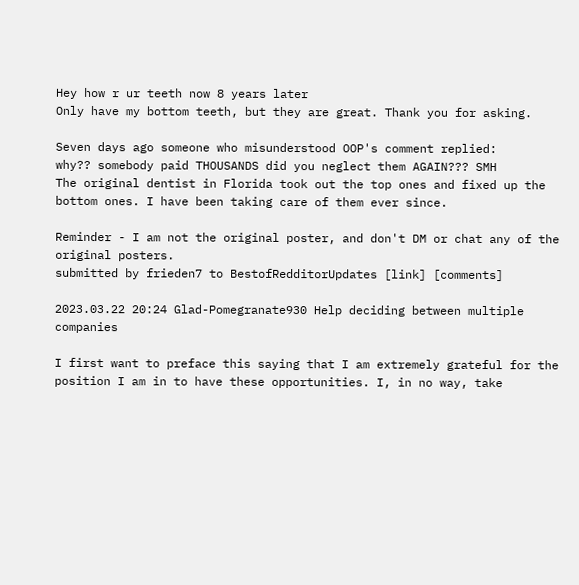Hey how r ur teeth now 8 years later
Only have my bottom teeth, but they are great. Thank you for asking.

Seven days ago someone who misunderstood OOP's comment replied:
why?? somebody paid THOUSANDS did you neglect them AGAIN??? SMH
The original dentist in Florida took out the top ones and fixed up the bottom ones. I have been taking care of them ever since.

Reminder - I am not the original poster, and don't DM or chat any of the original posters.
submitted by frieden7 to BestofRedditorUpdates [link] [comments]

2023.03.22 20:24 Glad-Pomegranate930 Help deciding between multiple companies

I first want to preface this saying that I am extremely grateful for the position I am in to have these opportunities. I, in no way, take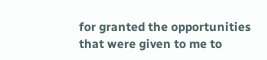for granted the opportunities that were given to me to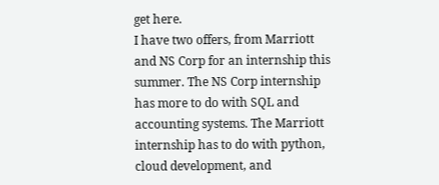get here.
I have two offers, from Marriott and NS Corp for an internship this summer. The NS Corp internship has more to do with SQL and accounting systems. The Marriott internship has to do with python, cloud development, and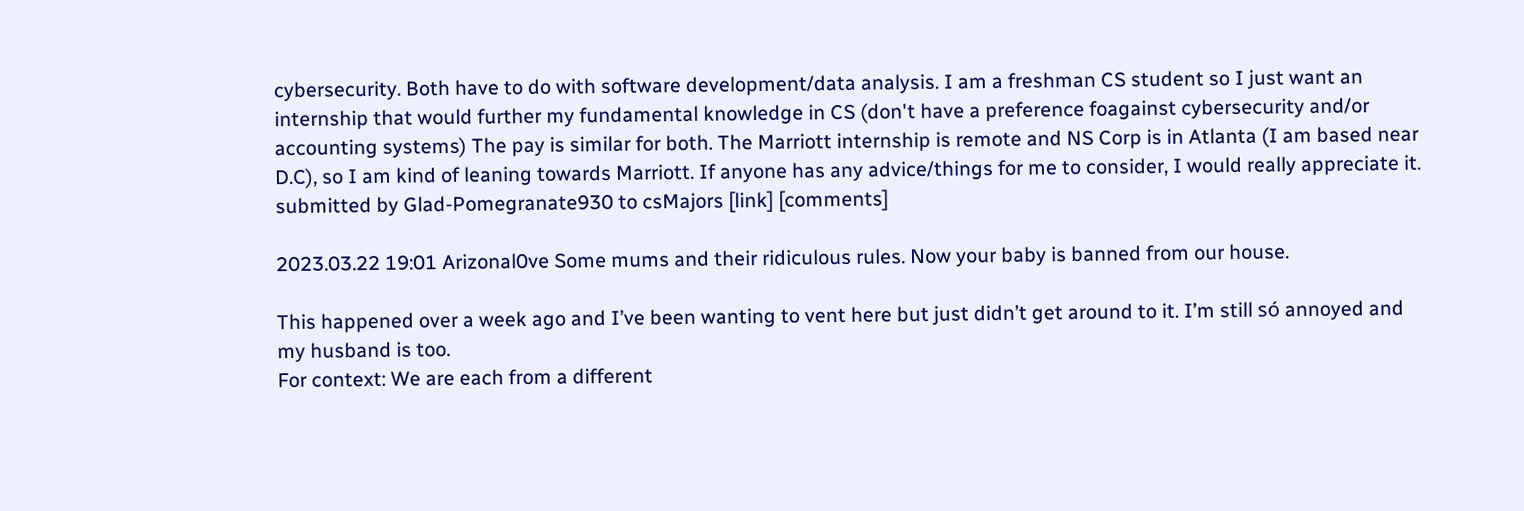cybersecurity. Both have to do with software development/data analysis. I am a freshman CS student so I just want an internship that would further my fundamental knowledge in CS (don't have a preference foagainst cybersecurity and/or accounting systems) The pay is similar for both. The Marriott internship is remote and NS Corp is in Atlanta (I am based near D.C), so I am kind of leaning towards Marriott. If anyone has any advice/things for me to consider, I would really appreciate it.
submitted by Glad-Pomegranate930 to csMajors [link] [comments]

2023.03.22 19:01 Arizonal0ve Some mums and their ridiculous rules. Now your baby is banned from our house.

This happened over a week ago and I’ve been wanting to vent here but just didn’t get around to it. I’m still só annoyed and my husband is too.
For context: We are each from a different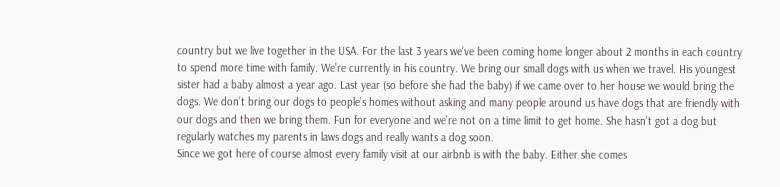country but we live together in the USA. For the last 3 years we’ve been coming home longer about 2 months in each country to spend more time with family. We’re currently in his country. We bring our small dogs with us when we travel. His youngest sister had a baby almost a year ago. Last year (so before she had the baby) if we came over to her house we would bring the dogs. We don’t bring our dogs to people’s homes without asking and many people around us have dogs that are friendly with our dogs and then we bring them. Fun for everyone and we’re not on a time limit to get home. She hasn’t got a dog but regularly watches my parents in laws dogs and really wants a dog soon.
Since we got here of course almost every family visit at our airbnb is with the baby. Either she comes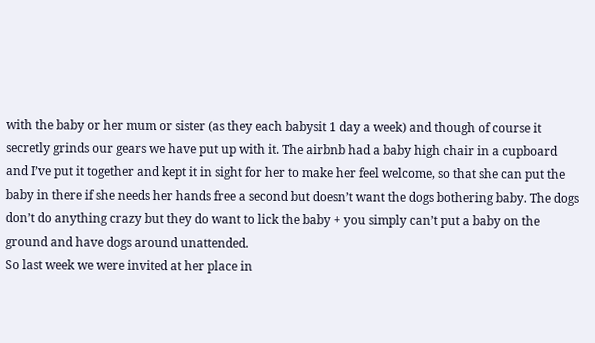with the baby or her mum or sister (as they each babysit 1 day a week) and though of course it secretly grinds our gears we have put up with it. The airbnb had a baby high chair in a cupboard and I’ve put it together and kept it in sight for her to make her feel welcome, so that she can put the baby in there if she needs her hands free a second but doesn’t want the dogs bothering baby. The dogs don’t do anything crazy but they do want to lick the baby + you simply can’t put a baby on the ground and have dogs around unattended.
So last week we were invited at her place in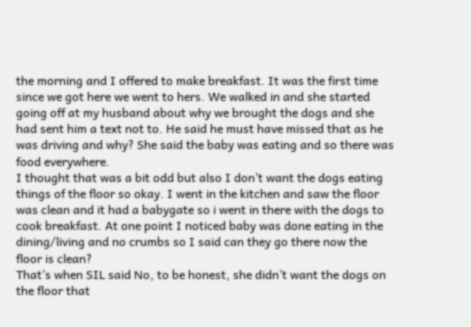the morning and I offered to make breakfast. It was the first time since we got here we went to hers. We walked in and she started going off at my husband about why we brought the dogs and she had sent him a text not to. He said he must have missed that as he was driving and why? She said the baby was eating and so there was food everywhere.
I thought that was a bit odd but also I don’t want the dogs eating things of the floor so okay. I went in the kitchen and saw the floor was clean and it had a babygate so i went in there with the dogs to cook breakfast. At one point I noticed baby was done eating in the dining/living and no crumbs so I said can they go there now the floor is clean?
That’s when SIL said No, to be honest, she didn’t want the dogs on the floor that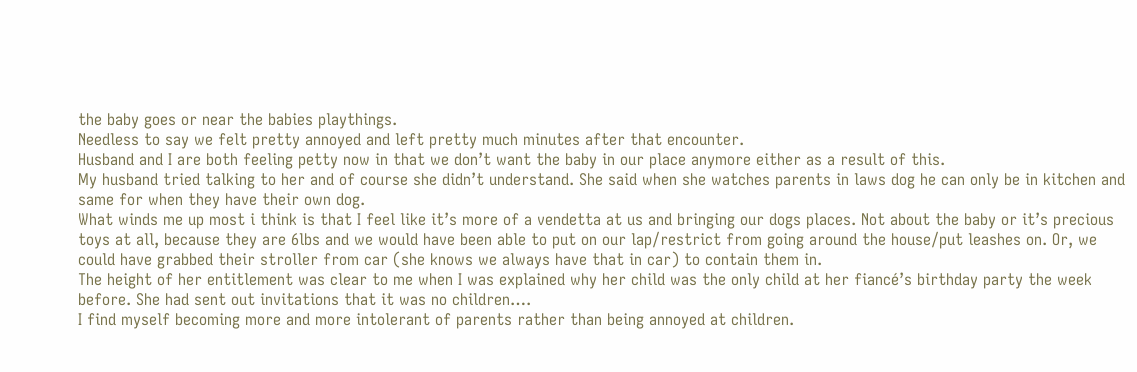the baby goes or near the babies playthings.
Needless to say we felt pretty annoyed and left pretty much minutes after that encounter.
Husband and I are both feeling petty now in that we don’t want the baby in our place anymore either as a result of this.
My husband tried talking to her and of course she didn’t understand. She said when she watches parents in laws dog he can only be in kitchen and same for when they have their own dog.
What winds me up most i think is that I feel like it’s more of a vendetta at us and bringing our dogs places. Not about the baby or it’s precious toys at all, because they are 6lbs and we would have been able to put on our lap/restrict from going around the house/put leashes on. Or, we could have grabbed their stroller from car (she knows we always have that in car) to contain them in.
The height of her entitlement was clear to me when I was explained why her child was the only child at her fiancé’s birthday party the week before. She had sent out invitations that it was no children….
I find myself becoming more and more intolerant of parents rather than being annoyed at children.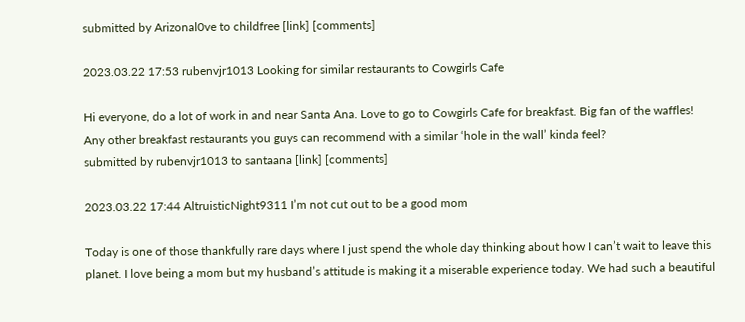submitted by Arizonal0ve to childfree [link] [comments]

2023.03.22 17:53 rubenvjr1013 Looking for similar restaurants to Cowgirls Cafe

Hi everyone, do a lot of work in and near Santa Ana. Love to go to Cowgirls Cafe for breakfast. Big fan of the waffles!
Any other breakfast restaurants you guys can recommend with a similar ‘hole in the wall’ kinda feel?
submitted by rubenvjr1013 to santaana [link] [comments]

2023.03.22 17:44 AltruisticNight9311 I’m not cut out to be a good mom

Today is one of those thankfully rare days where I just spend the whole day thinking about how I can’t wait to leave this planet. I love being a mom but my husband’s attitude is making it a miserable experience today. We had such a beautiful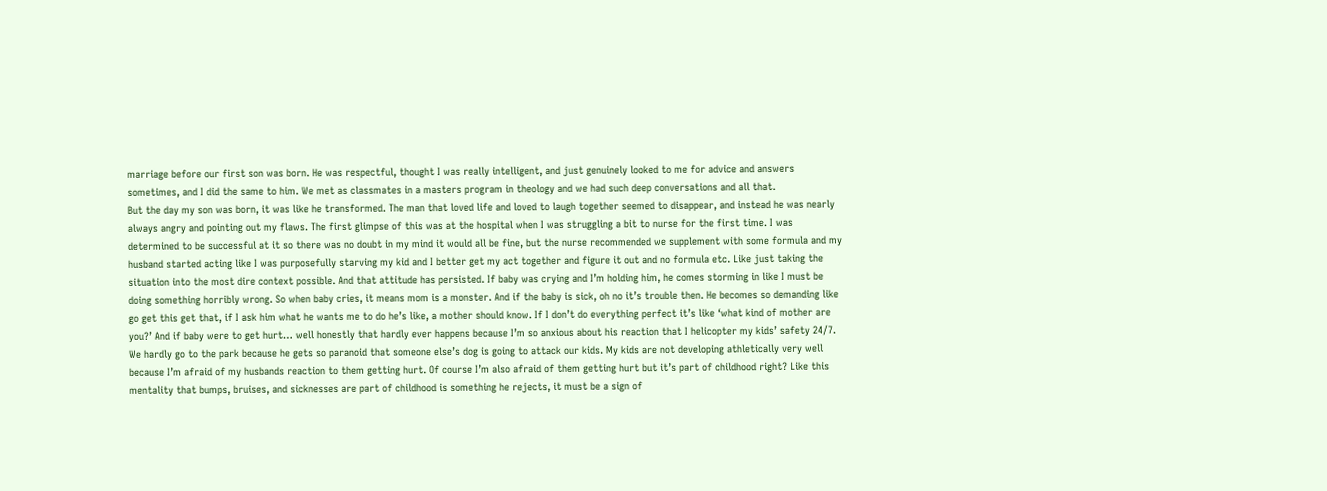marriage before our first son was born. He was respectful, thought I was really intelligent, and just genuinely looked to me for advice and answers sometimes, and I did the same to him. We met as classmates in a masters program in theology and we had such deep conversations and all that.
But the day my son was born, it was like he transformed. The man that loved life and loved to laugh together seemed to disappear, and instead he was nearly always angry and pointing out my flaws. The first glimpse of this was at the hospital when I was struggling a bit to nurse for the first time. I was determined to be successful at it so there was no doubt in my mind it would all be fine, but the nurse recommended we supplement with some formula and my husband started acting like I was purposefully starving my kid and I better get my act together and figure it out and no formula etc. Like just taking the situation into the most dire context possible. And that attitude has persisted. If baby was crying and I’m holding him, he comes storming in like I must be doing something horribly wrong. So when baby cries, it means mom is a monster. And if the baby is sick, oh no it’s trouble then. He becomes so demanding like go get this get that, if I ask him what he wants me to do he’s like, a mother should know. If I don’t do everything perfect it’s like ‘what kind of mother are you?’ And if baby were to get hurt… well honestly that hardly ever happens because I’m so anxious about his reaction that I helicopter my kids’ safety 24/7. We hardly go to the park because he gets so paranoid that someone else’s dog is going to attack our kids. My kids are not developing athletically very well because I’m afraid of my husbands reaction to them getting hurt. Of course I’m also afraid of them getting hurt but it’s part of childhood right? Like this mentality that bumps, bruises, and sicknesses are part of childhood is something he rejects, it must be a sign of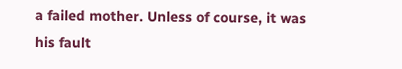a failed mother. Unless of course, it was his fault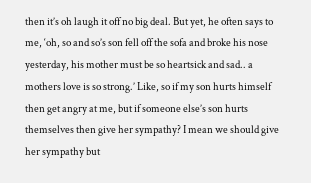then it’s oh laugh it off no big deal. But yet, he often says to me, ‘oh, so and so’s son fell off the sofa and broke his nose yesterday, his mother must be so heartsick and sad.. a mothers love is so strong.’ Like, so if my son hurts himself then get angry at me, but if someone else’s son hurts themselves then give her sympathy? I mean we should give her sympathy but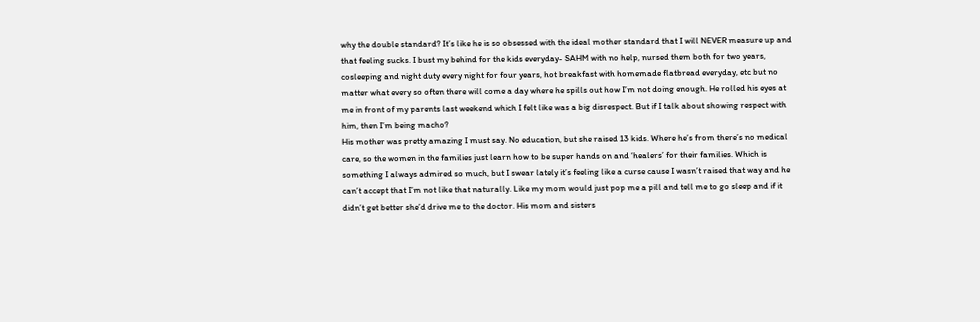why the double standard? It’s like he is so obsessed with the ideal mother standard that I will NEVER measure up and that feeling sucks. I bust my behind for the kids everyday- SAHM with no help, nursed them both for two years, cosleeping and night duty every night for four years, hot breakfast with homemade flatbread everyday, etc but no matter what every so often there will come a day where he spills out how I’m not doing enough. He rolled his eyes at me in front of my parents last weekend which I felt like was a big disrespect. But if I talk about showing respect with him, then I’m being macho?
His mother was pretty amazing I must say. No education, but she raised 13 kids. Where he’s from there’s no medical care, so the women in the families just learn how to be super hands on and ‘healers’ for their families. Which is something I always admired so much, but I swear lately it’s feeling like a curse cause I wasn’t raised that way and he can’t accept that I’m not like that naturally. Like my mom would just pop me a pill and tell me to go sleep and if it didn’t get better she’d drive me to the doctor. His mom and sisters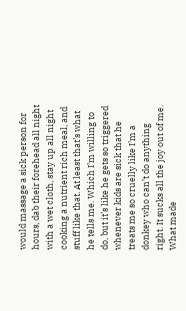would massage a sick person for hours, dab their forehead all night with a wet cloth, stay up all night cooking a nutrient rich meal, and stuff like that. At least that’s what he tells me. Which I’m willing to do, but it’s like he gets so triggered whenever kids are sick that he treats me so cruelly like I’m a donkey who can’t do anything right. It sucks all the joy out of me.
What made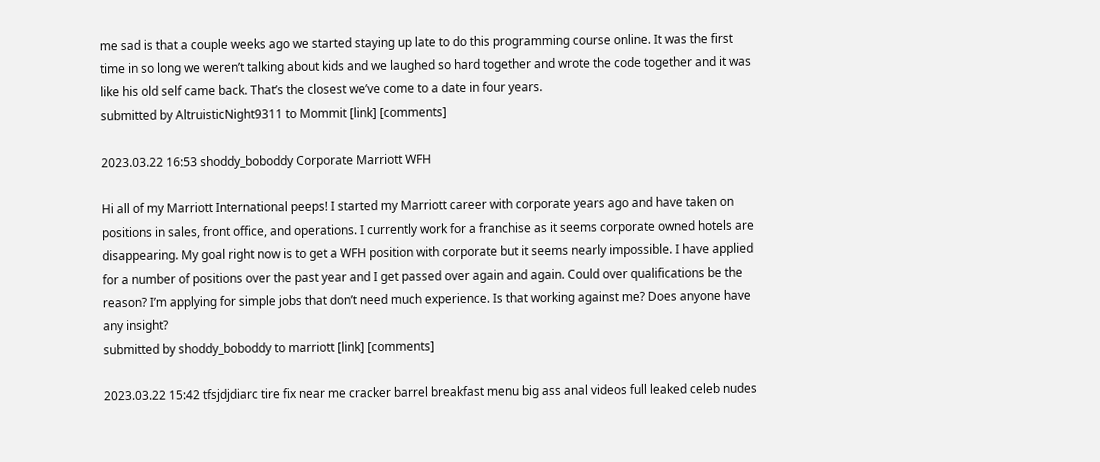me sad is that a couple weeks ago we started staying up late to do this programming course online. It was the first time in so long we weren’t talking about kids and we laughed so hard together and wrote the code together and it was like his old self came back. That’s the closest we’ve come to a date in four years.
submitted by AltruisticNight9311 to Mommit [link] [comments]

2023.03.22 16:53 shoddy_boboddy Corporate Marriott WFH

Hi all of my Marriott International peeps! I started my Marriott career with corporate years ago and have taken on positions in sales, front office, and operations. I currently work for a franchise as it seems corporate owned hotels are disappearing. My goal right now is to get a WFH position with corporate but it seems nearly impossible. I have applied for a number of positions over the past year and I get passed over again and again. Could over qualifications be the reason? I’m applying for simple jobs that don’t need much experience. Is that working against me? Does anyone have any insight?
submitted by shoddy_boboddy to marriott [link] [comments]

2023.03.22 15:42 tfsjdjdiarc tire fix near me cracker barrel breakfast menu big ass anal videos full leaked celeb nudes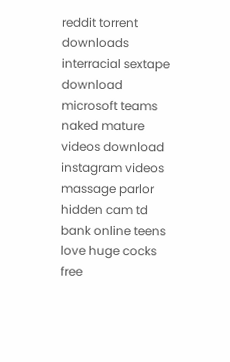reddit torrent downloads interracial sextape download microsoft teams naked mature videos download instagram videos massage parlor hidden cam td bank online teens love huge cocks free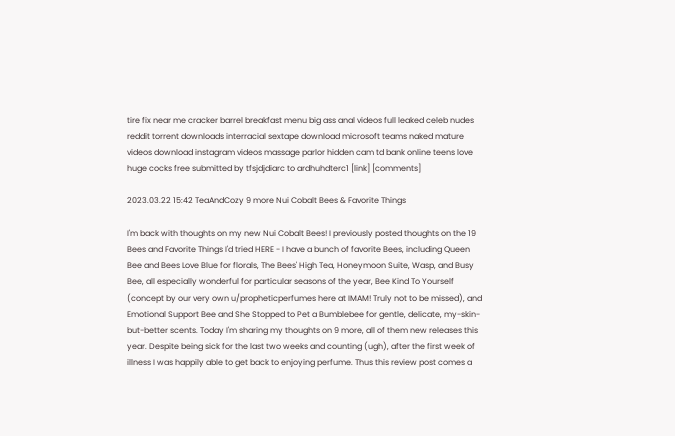tire fix near me cracker barrel breakfast menu big ass anal videos full leaked celeb nudes reddit torrent downloads interracial sextape download microsoft teams naked mature videos download instagram videos massage parlor hidden cam td bank online teens love huge cocks free submitted by tfsjdjdiarc to ardhuhdterc1 [link] [comments]

2023.03.22 15:42 TeaAndCozy 9 more Nui Cobalt Bees & Favorite Things

I'm back with thoughts on my new Nui Cobalt Bees! I previously posted thoughts on the 19 Bees and Favorite Things I'd tried HERE - I have a bunch of favorite Bees, including Queen Bee and Bees Love Blue for florals, The Bees' High Tea, Honeymoon Suite, Wasp, and Busy Bee, all especially wonderful for particular seasons of the year, Bee Kind To Yourself (concept by our very own u/propheticperfumes here at IMAM! Truly not to be missed), and Emotional Support Bee and She Stopped to Pet a Bumblebee for gentle, delicate, my-skin-but-better scents. Today I'm sharing my thoughts on 9 more, all of them new releases this year. Despite being sick for the last two weeks and counting (ugh), after the first week of illness I was happily able to get back to enjoying perfume. Thus this review post comes a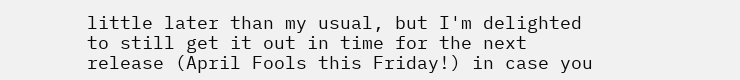little later than my usual, but I'm delighted to still get it out in time for the next release (April Fools this Friday!) in case you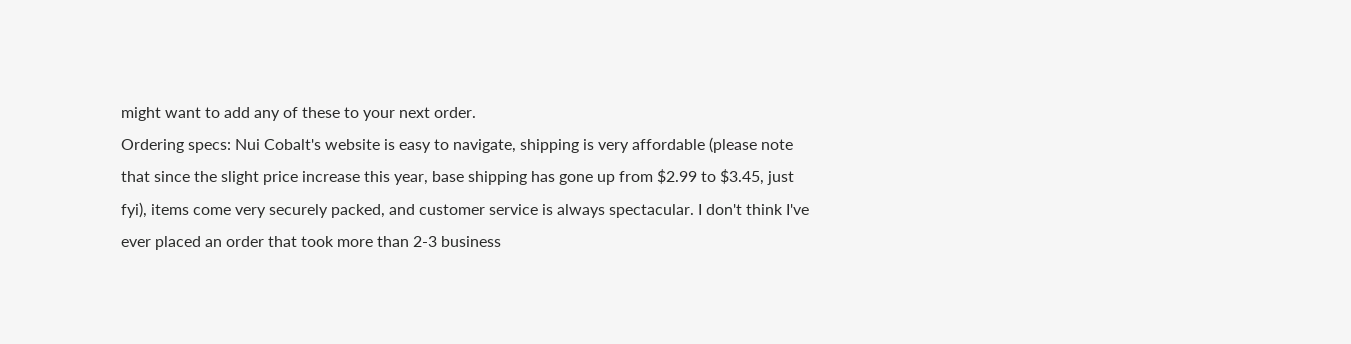might want to add any of these to your next order.
Ordering specs: Nui Cobalt's website is easy to navigate, shipping is very affordable (please note that since the slight price increase this year, base shipping has gone up from $2.99 to $3.45, just fyi), items come very securely packed, and customer service is always spectacular. I don't think I've ever placed an order that took more than 2-3 business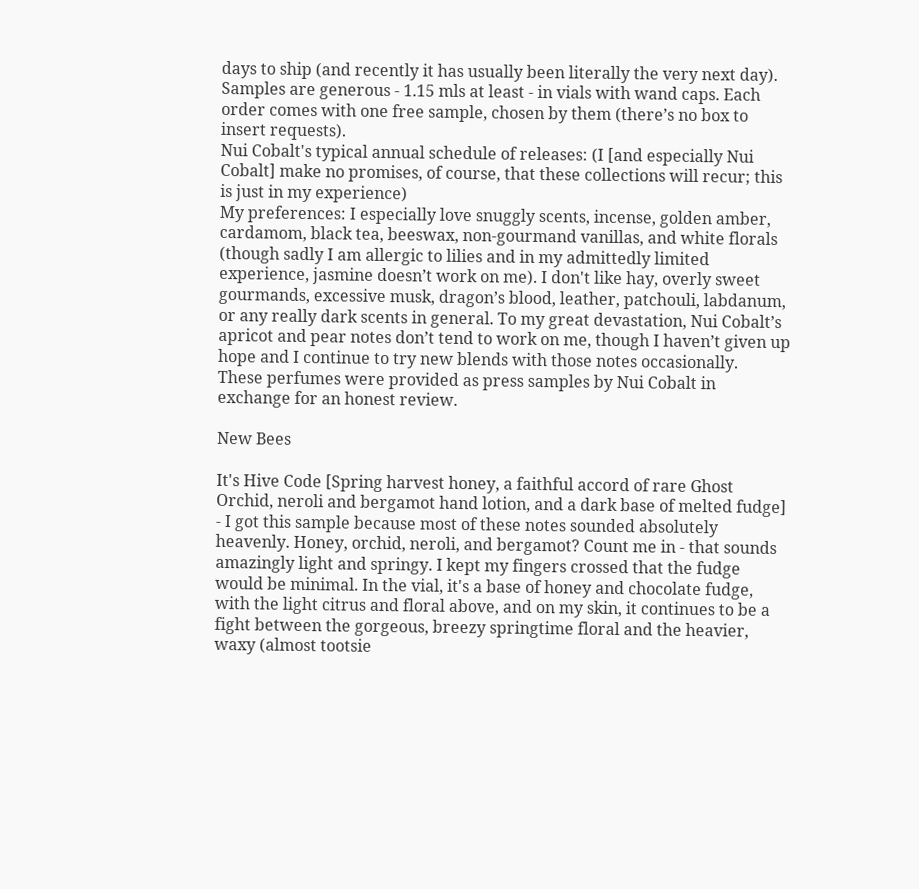days to ship (and recently it has usually been literally the very next day). Samples are generous - 1.15 mls at least - in vials with wand caps. Each order comes with one free sample, chosen by them (there’s no box to insert requests).
Nui Cobalt's typical annual schedule of releases: (I [and especially Nui Cobalt] make no promises, of course, that these collections will recur; this is just in my experience)
My preferences: I especially love snuggly scents, incense, golden amber, cardamom, black tea, beeswax, non-gourmand vanillas, and white florals (though sadly I am allergic to lilies and in my admittedly limited experience, jasmine doesn’t work on me). I don't like hay, overly sweet gourmands, excessive musk, dragon’s blood, leather, patchouli, labdanum, or any really dark scents in general. To my great devastation, Nui Cobalt’s apricot and pear notes don’t tend to work on me, though I haven’t given up hope and I continue to try new blends with those notes occasionally.
These perfumes were provided as press samples by Nui Cobalt in exchange for an honest review.

New Bees

It's Hive Code [Spring harvest honey, a faithful accord of rare Ghost Orchid, neroli and bergamot hand lotion, and a dark base of melted fudge] - I got this sample because most of these notes sounded absolutely heavenly. Honey, orchid, neroli, and bergamot? Count me in - that sounds amazingly light and springy. I kept my fingers crossed that the fudge would be minimal. In the vial, it's a base of honey and chocolate fudge, with the light citrus and floral above, and on my skin, it continues to be a fight between the gorgeous, breezy springtime floral and the heavier, waxy (almost tootsie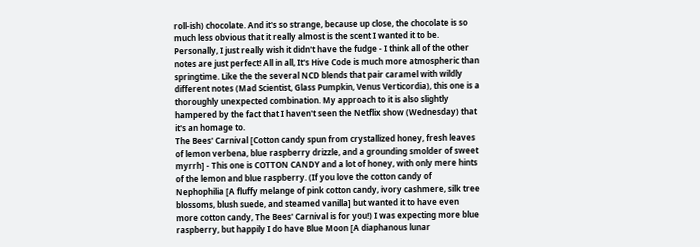roll-ish) chocolate. And it's so strange, because up close, the chocolate is so much less obvious that it really almost is the scent I wanted it to be. Personally, I just really wish it didn't have the fudge - I think all of the other notes are just perfect! All in all, It's Hive Code is much more atmospheric than springtime. Like the the several NCD blends that pair caramel with wildly different notes (Mad Scientist, Glass Pumpkin, Venus Verticordia), this one is a thoroughly unexpected combination. My approach to it is also slightly hampered by the fact that I haven't seen the Netflix show (Wednesday) that it's an homage to.
The Bees' Carnival [Cotton candy spun from crystallized honey, fresh leaves of lemon verbena, blue raspberry drizzle, and a grounding smolder of sweet myrrh] - This one is COTTON CANDY and a lot of honey, with only mere hints of the lemon and blue raspberry. (If you love the cotton candy of Nephophilia [A fluffy melange of pink cotton candy, ivory cashmere, silk tree blossoms, blush suede, and steamed vanilla] but wanted it to have even more cotton candy, The Bees' Carnival is for you!) I was expecting more blue raspberry, but happily I do have Blue Moon [A diaphanous lunar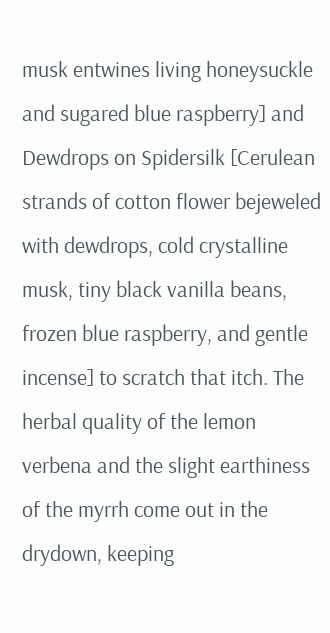musk entwines living honeysuckle and sugared blue raspberry] and Dewdrops on Spidersilk [Cerulean strands of cotton flower bejeweled with dewdrops, cold crystalline musk, tiny black vanilla beans, frozen blue raspberry, and gentle incense] to scratch that itch. The herbal quality of the lemon verbena and the slight earthiness of the myrrh come out in the drydown, keeping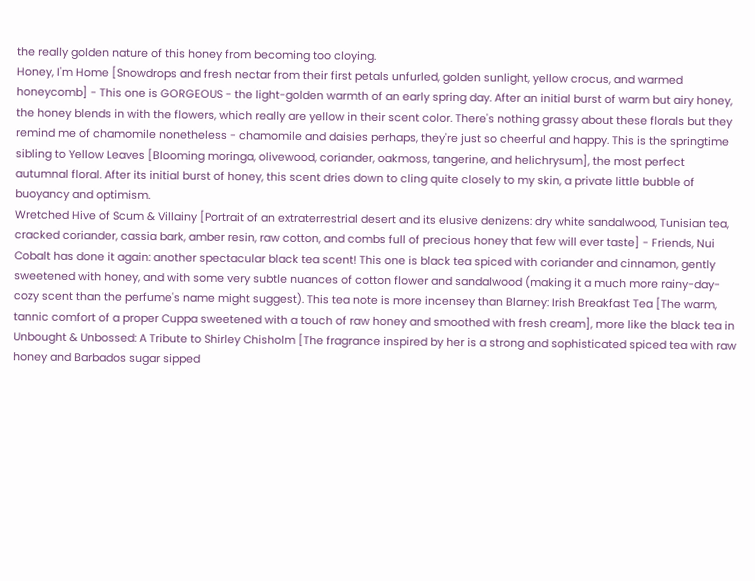the really golden nature of this honey from becoming too cloying.
Honey, I'm Home [Snowdrops and fresh nectar from their first petals unfurled, golden sunlight, yellow crocus, and warmed honeycomb] - This one is GORGEOUS - the light-golden warmth of an early spring day. After an initial burst of warm but airy honey, the honey blends in with the flowers, which really are yellow in their scent color. There's nothing grassy about these florals but they remind me of chamomile nonetheless - chamomile and daisies perhaps, they're just so cheerful and happy. This is the springtime sibling to Yellow Leaves [Blooming moringa, olivewood, coriander, oakmoss, tangerine, and helichrysum], the most perfect autumnal floral. After its initial burst of honey, this scent dries down to cling quite closely to my skin, a private little bubble of buoyancy and optimism.
Wretched Hive of Scum & Villainy [Portrait of an extraterrestrial desert and its elusive denizens: dry white sandalwood, Tunisian tea, cracked coriander, cassia bark, amber resin, raw cotton, and combs full of precious honey that few will ever taste] - Friends, Nui Cobalt has done it again: another spectacular black tea scent! This one is black tea spiced with coriander and cinnamon, gently sweetened with honey, and with some very subtle nuances of cotton flower and sandalwood (making it a much more rainy-day-cozy scent than the perfume's name might suggest). This tea note is more incensey than Blarney: Irish Breakfast Tea [The warm, tannic comfort of a proper Cuppa sweetened with a touch of raw honey and smoothed with fresh cream], more like the black tea in Unbought & Unbossed: A Tribute to Shirley Chisholm [The fragrance inspired by her is a strong and sophisticated spiced tea with raw honey and Barbados sugar sipped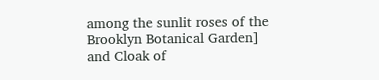among the sunlit roses of the Brooklyn Botanical Garden] and Cloak of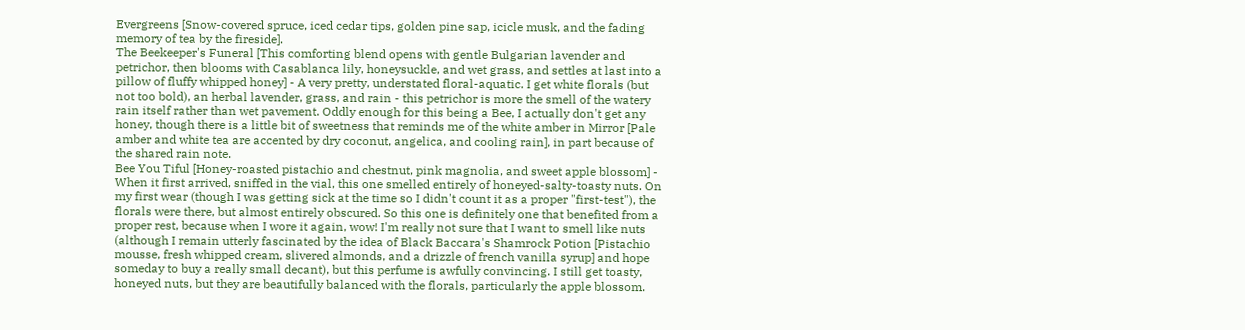Evergreens [Snow-covered spruce, iced cedar tips, golden pine sap, icicle musk, and the fading memory of tea by the fireside].
The Beekeeper's Funeral [This comforting blend opens with gentle Bulgarian lavender and petrichor, then blooms with Casablanca lily, honeysuckle, and wet grass, and settles at last into a pillow of fluffy whipped honey] - A very pretty, understated floral-aquatic. I get white florals (but not too bold), an herbal lavender, grass, and rain - this petrichor is more the smell of the watery rain itself rather than wet pavement. Oddly enough for this being a Bee, I actually don't get any honey, though there is a little bit of sweetness that reminds me of the white amber in Mirror [Pale amber and white tea are accented by dry coconut, angelica, and cooling rain], in part because of the shared rain note.
Bee You Tiful [Honey-roasted pistachio and chestnut, pink magnolia, and sweet apple blossom] - When it first arrived, sniffed in the vial, this one smelled entirely of honeyed-salty-toasty nuts. On my first wear (though I was getting sick at the time so I didn't count it as a proper "first-test"), the florals were there, but almost entirely obscured. So this one is definitely one that benefited from a proper rest, because when I wore it again, wow! I'm really not sure that I want to smell like nuts (although I remain utterly fascinated by the idea of Black Baccara's Shamrock Potion [Pistachio mousse, fresh whipped cream, slivered almonds, and a drizzle of french vanilla syrup] and hope someday to buy a really small decant), but this perfume is awfully convincing. I still get toasty, honeyed nuts, but they are beautifully balanced with the florals, particularly the apple blossom.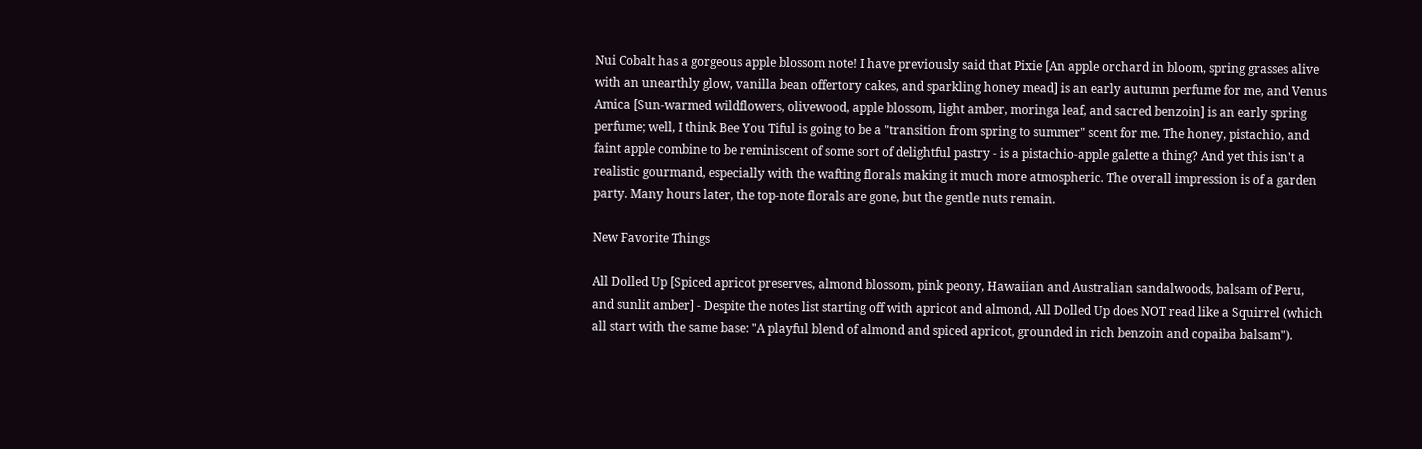Nui Cobalt has a gorgeous apple blossom note! I have previously said that Pixie [An apple orchard in bloom, spring grasses alive with an unearthly glow, vanilla bean offertory cakes, and sparkling honey mead] is an early autumn perfume for me, and Venus Amica [Sun-warmed wildflowers, olivewood, apple blossom, light amber, moringa leaf, and sacred benzoin] is an early spring perfume; well, I think Bee You Tiful is going to be a "transition from spring to summer" scent for me. The honey, pistachio, and faint apple combine to be reminiscent of some sort of delightful pastry - is a pistachio-apple galette a thing? And yet this isn't a realistic gourmand, especially with the wafting florals making it much more atmospheric. The overall impression is of a garden party. Many hours later, the top-note florals are gone, but the gentle nuts remain.

New Favorite Things

All Dolled Up [Spiced apricot preserves, almond blossom, pink peony, Hawaiian and Australian sandalwoods, balsam of Peru, and sunlit amber] - Despite the notes list starting off with apricot and almond, All Dolled Up does NOT read like a Squirrel (which all start with the same base: "A playful blend of almond and spiced apricot, grounded in rich benzoin and copaiba balsam").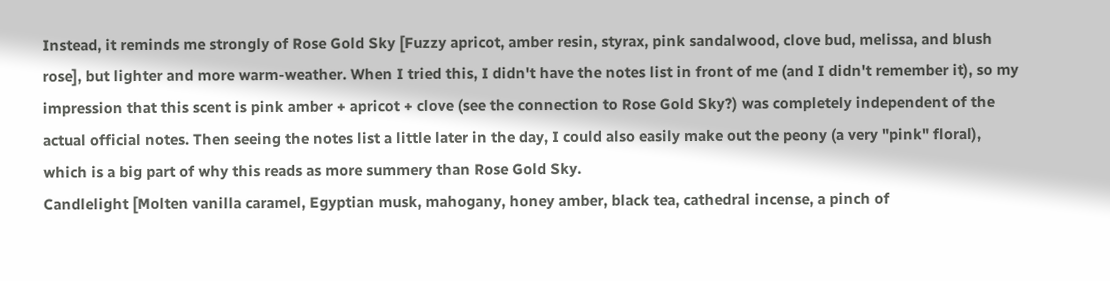Instead, it reminds me strongly of Rose Gold Sky [Fuzzy apricot, amber resin, styrax, pink sandalwood, clove bud, melissa, and blush rose], but lighter and more warm-weather. When I tried this, I didn't have the notes list in front of me (and I didn't remember it), so my impression that this scent is pink amber + apricot + clove (see the connection to Rose Gold Sky?) was completely independent of the actual official notes. Then seeing the notes list a little later in the day, I could also easily make out the peony (a very "pink" floral), which is a big part of why this reads as more summery than Rose Gold Sky.
Candlelight [Molten vanilla caramel, Egyptian musk, mahogany, honey amber, black tea, cathedral incense, a pinch of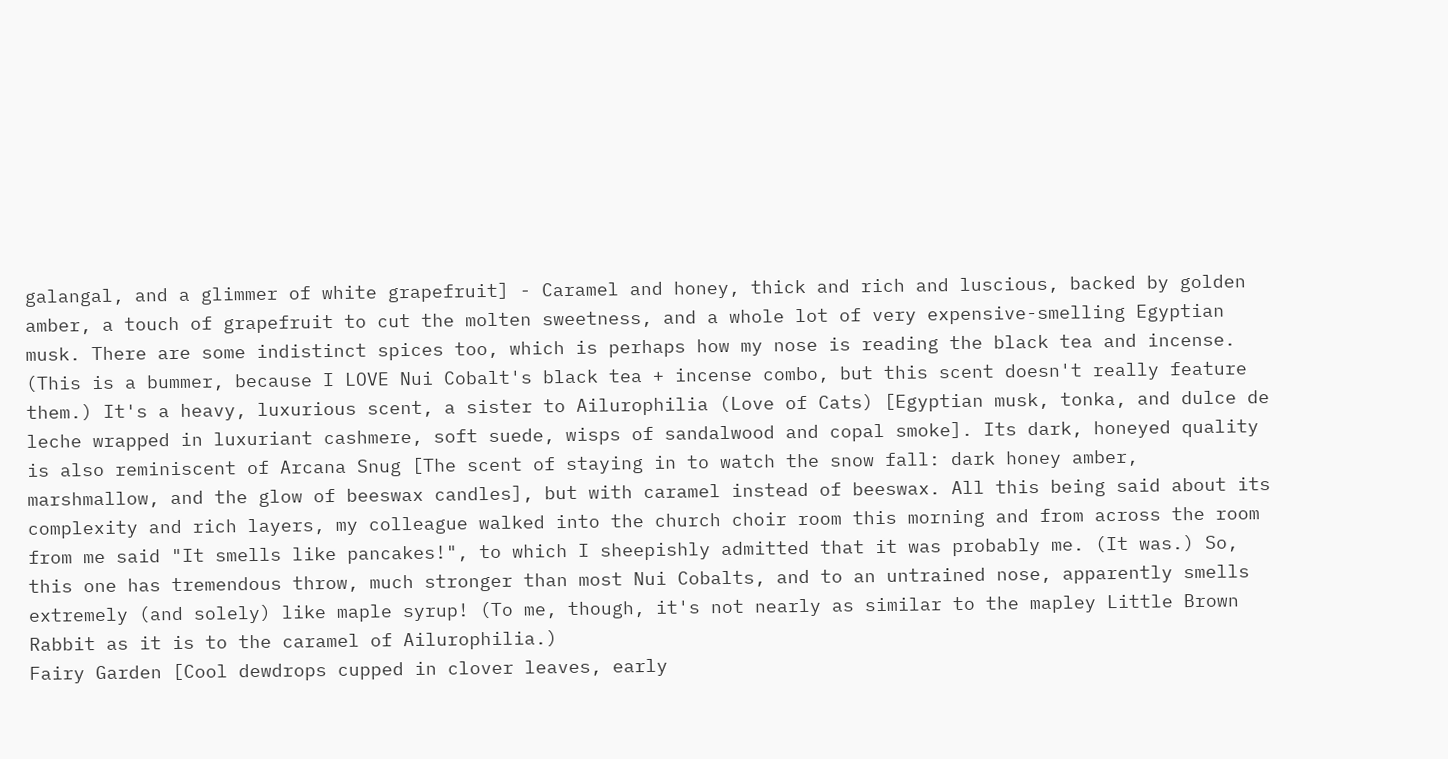galangal, and a glimmer of white grapefruit] - Caramel and honey, thick and rich and luscious, backed by golden amber, a touch of grapefruit to cut the molten sweetness, and a whole lot of very expensive-smelling Egyptian musk. There are some indistinct spices too, which is perhaps how my nose is reading the black tea and incense. (This is a bummer, because I LOVE Nui Cobalt's black tea + incense combo, but this scent doesn't really feature them.) It's a heavy, luxurious scent, a sister to Ailurophilia (Love of Cats) [Egyptian musk, tonka, and dulce de leche wrapped in luxuriant cashmere, soft suede, wisps of sandalwood and copal smoke]. Its dark, honeyed quality is also reminiscent of Arcana Snug [The scent of staying in to watch the snow fall: dark honey amber, marshmallow, and the glow of beeswax candles], but with caramel instead of beeswax. All this being said about its complexity and rich layers, my colleague walked into the church choir room this morning and from across the room from me said "It smells like pancakes!", to which I sheepishly admitted that it was probably me. (It was.) So, this one has tremendous throw, much stronger than most Nui Cobalts, and to an untrained nose, apparently smells extremely (and solely) like maple syrup! (To me, though, it's not nearly as similar to the mapley Little Brown Rabbit as it is to the caramel of Ailurophilia.)
Fairy Garden [Cool dewdrops cupped in clover leaves, early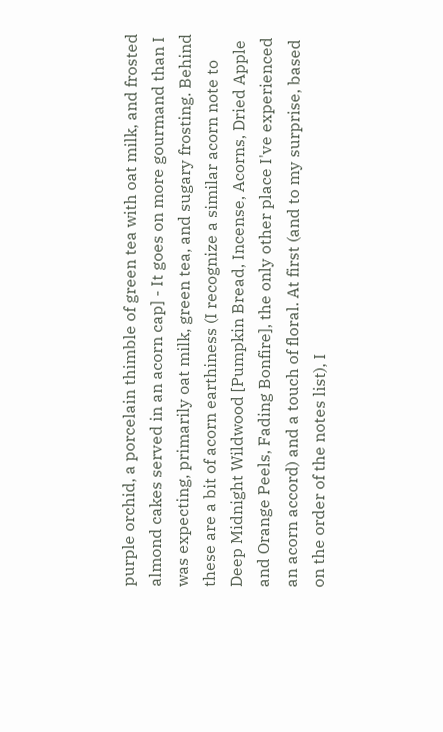purple orchid, a porcelain thimble of green tea with oat milk, and frosted almond cakes served in an acorn cap] - It goes on more gourmand than I was expecting, primarily oat milk, green tea, and sugary frosting. Behind these are a bit of acorn earthiness (I recognize a similar acorn note to Deep Midnight Wildwood [Pumpkin Bread, Incense, Acorns, Dried Apple and Orange Peels, Fading Bonfire], the only other place I've experienced an acorn accord) and a touch of floral. At first (and to my surprise, based on the order of the notes list), I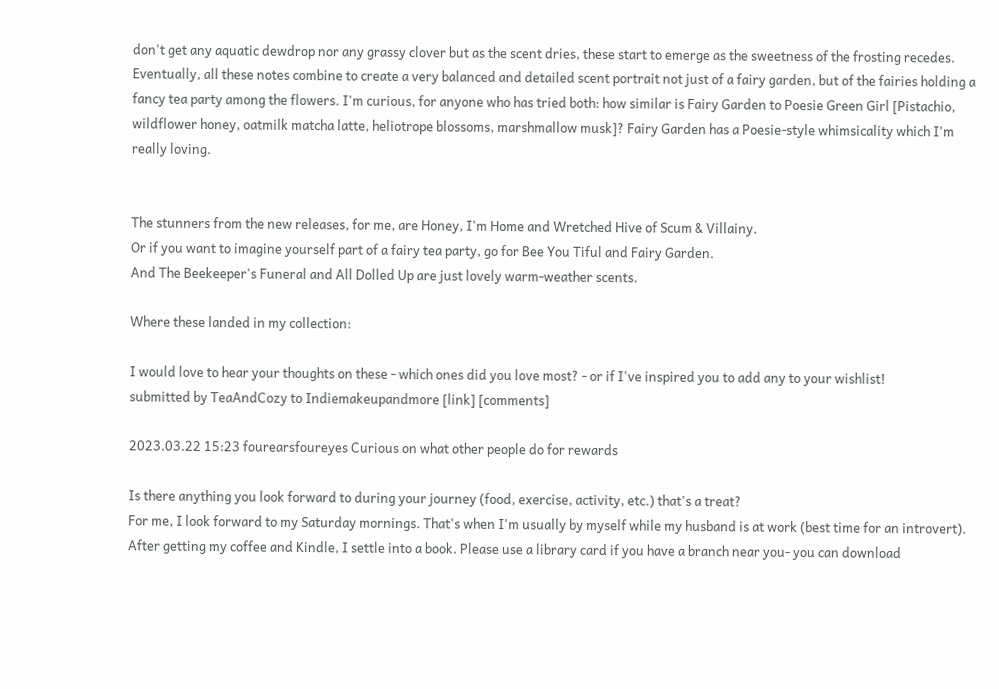don't get any aquatic dewdrop nor any grassy clover but as the scent dries, these start to emerge as the sweetness of the frosting recedes. Eventually, all these notes combine to create a very balanced and detailed scent portrait not just of a fairy garden, but of the fairies holding a fancy tea party among the flowers. I'm curious, for anyone who has tried both: how similar is Fairy Garden to Poesie Green Girl [Pistachio, wildflower honey, oatmilk matcha latte, heliotrope blossoms, marshmallow musk]? Fairy Garden has a Poesie-style whimsicality which I'm really loving.


The stunners from the new releases, for me, are Honey, I'm Home and Wretched Hive of Scum & Villainy.
Or if you want to imagine yourself part of a fairy tea party, go for Bee You Tiful and Fairy Garden.
And The Beekeeper's Funeral and All Dolled Up are just lovely warm-weather scents.

Where these landed in my collection:

I would love to hear your thoughts on these - which ones did you love most? - or if I've inspired you to add any to your wishlist!
submitted by TeaAndCozy to Indiemakeupandmore [link] [comments]

2023.03.22 15:23 fourearsfoureyes Curious on what other people do for rewards

Is there anything you look forward to during your journey (food, exercise, activity, etc.) that's a treat?
For me, I look forward to my Saturday mornings. That's when I'm usually by myself while my husband is at work (best time for an introvert).
After getting my coffee and Kindle, I settle into a book. Please use a library card if you have a branch near you- you can download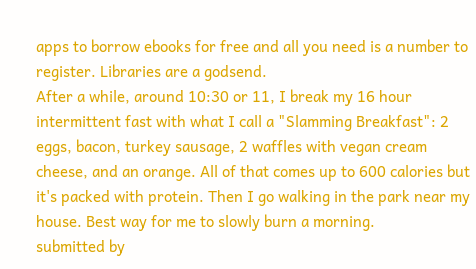apps to borrow ebooks for free and all you need is a number to register. Libraries are a godsend.
After a while, around 10:30 or 11, I break my 16 hour intermittent fast with what I call a "Slamming Breakfast": 2 eggs, bacon, turkey sausage, 2 waffles with vegan cream cheese, and an orange. All of that comes up to 600 calories but it's packed with protein. Then I go walking in the park near my house. Best way for me to slowly burn a morning.
submitted by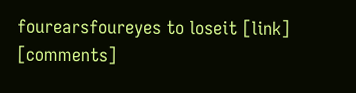fourearsfoureyes to loseit [link] [comments]